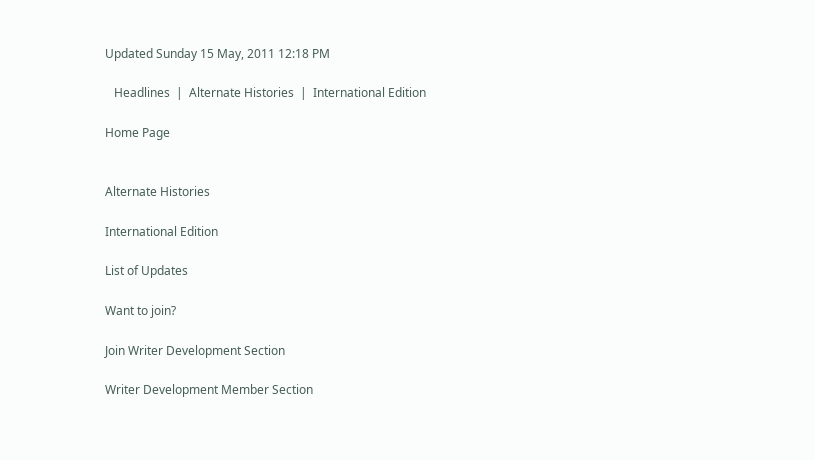Updated Sunday 15 May, 2011 12:18 PM

   Headlines  |  Alternate Histories  |  International Edition

Home Page


Alternate Histories

International Edition

List of Updates

Want to join?

Join Writer Development Section

Writer Development Member Section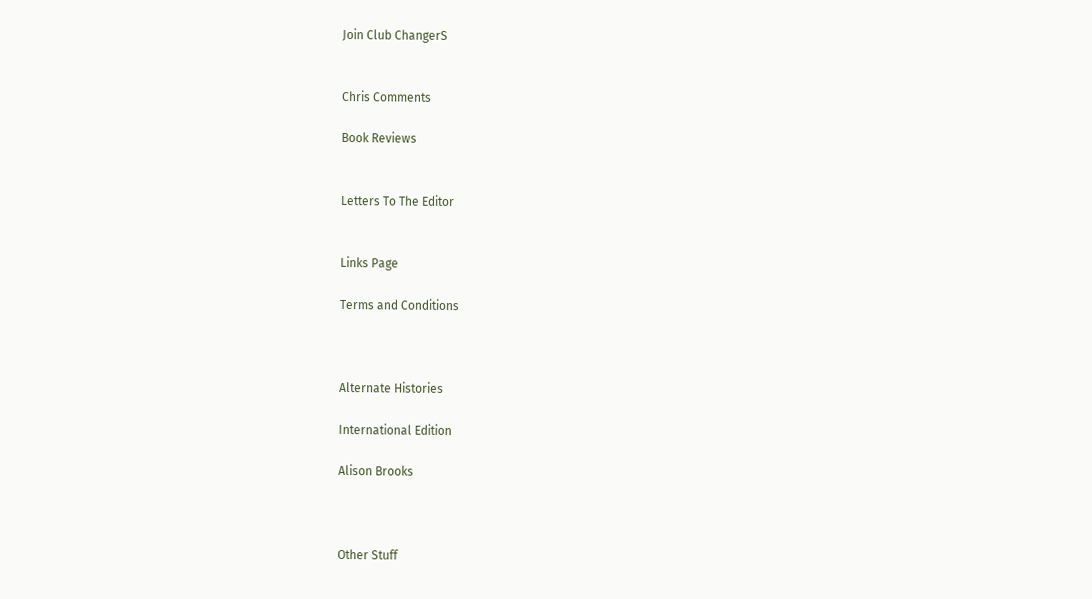Join Club ChangerS


Chris Comments

Book Reviews


Letters To The Editor


Links Page

Terms and Conditions



Alternate Histories

International Edition

Alison Brooks



Other Stuff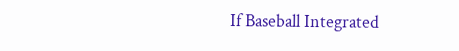If Baseball Integrated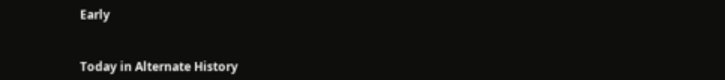Early


Today in Alternate History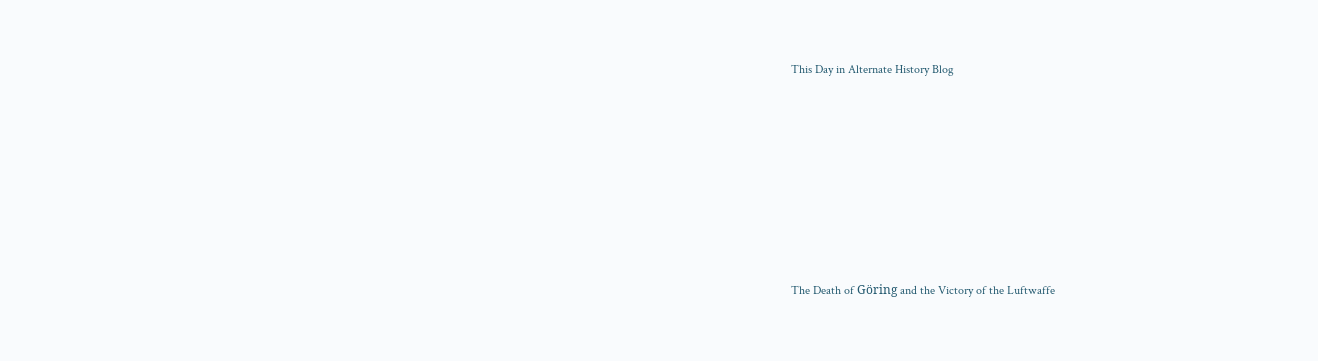This Day in Alternate History Blog








The Death of Göring and the Victory of the Luftwaffe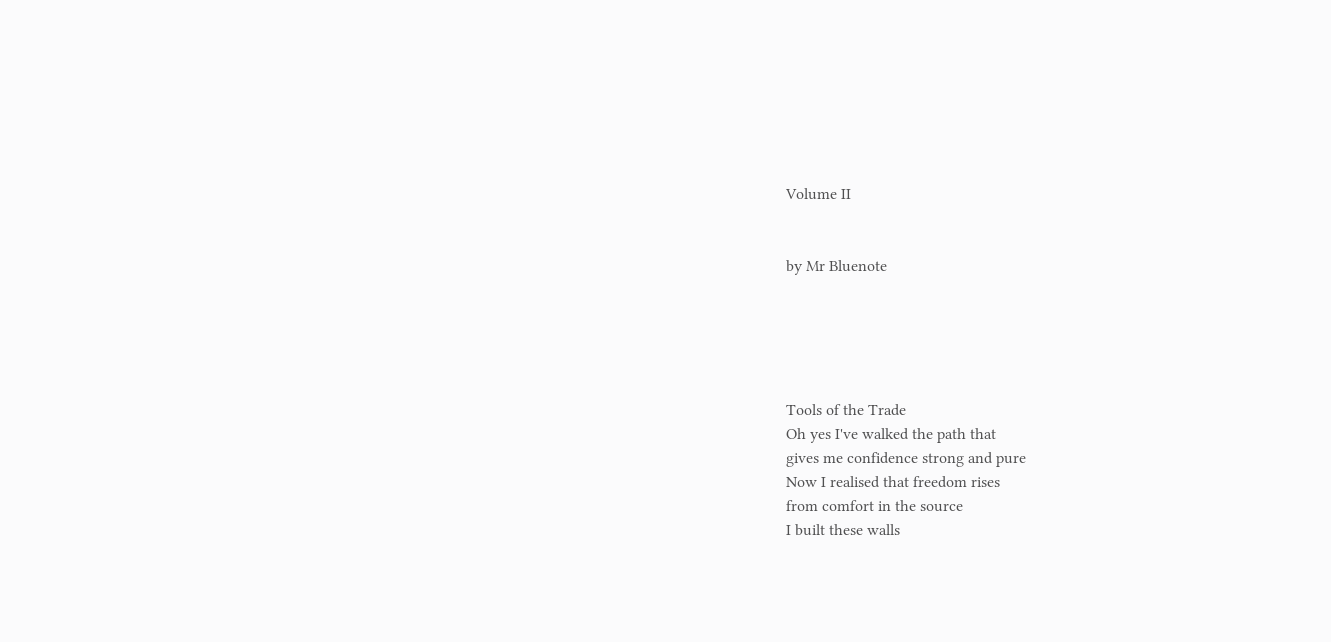Volume II


by Mr Bluenote





Tools of the Trade
Oh yes I've walked the path that
gives me confidence strong and pure
Now I realised that freedom rises
from comfort in the source
I built these walls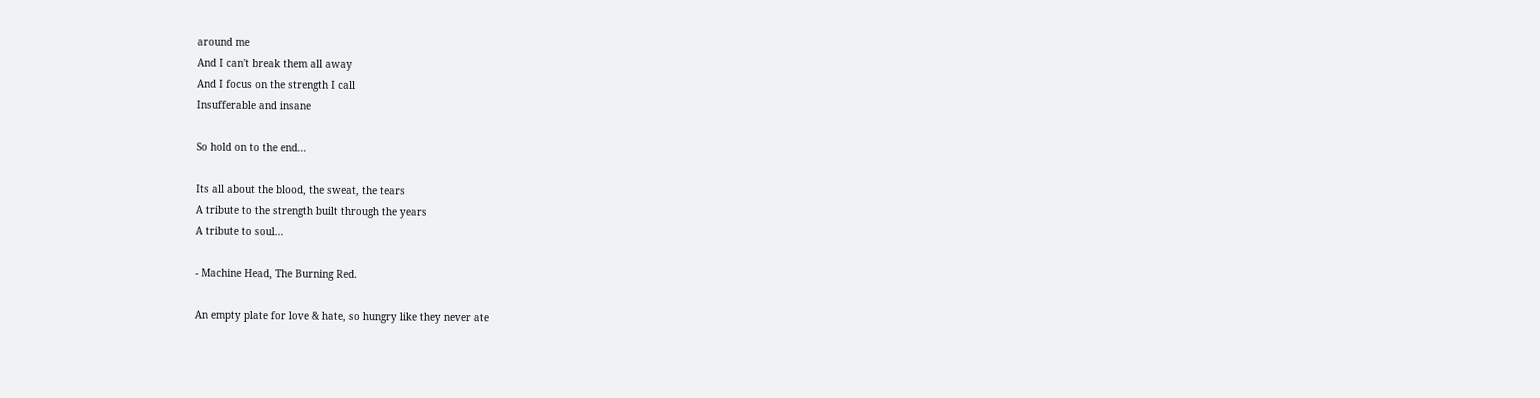around me
And I can't break them all away
And I focus on the strength I call
Insufferable and insane

So hold on to the end...

Its all about the blood, the sweat, the tears
A tribute to the strength built through the years
A tribute to soul...

- Machine Head, The Burning Red.

An empty plate for love & hate, so hungry like they never ate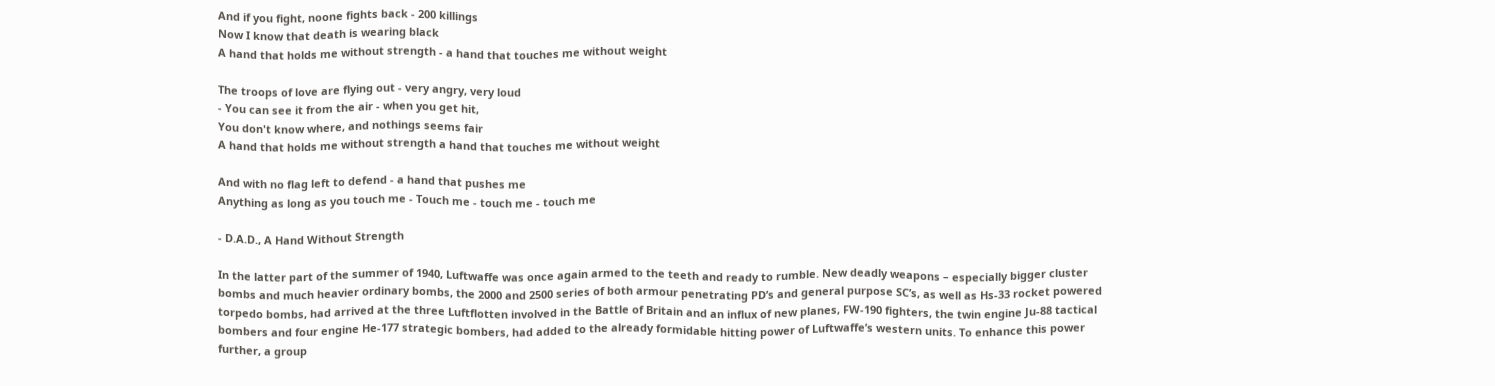And if you fight, noone fights back - 200 killings
Now I know that death is wearing black
A hand that holds me without strength - a hand that touches me without weight

The troops of love are flying out - very angry, very loud
- You can see it from the air - when you get hit,
You don't know where, and nothings seems fair
A hand that holds me without strength a hand that touches me without weight

And with no flag left to defend - a hand that pushes me
Anything as long as you touch me - Touch me - touch me - touch me

- D.A.D., A Hand Without Strength

In the latter part of the summer of 1940, Luftwaffe was once again armed to the teeth and ready to rumble. New deadly weapons – especially bigger cluster bombs and much heavier ordinary bombs, the 2000 and 2500 series of both armour penetrating PD’s and general purpose SC’s, as well as Hs-33 rocket powered torpedo bombs, had arrived at the three Luftflotten involved in the Battle of Britain and an influx of new planes, FW-190 fighters, the twin engine Ju-88 tactical bombers and four engine He-177 strategic bombers, had added to the already formidable hitting power of Luftwaffe’s western units. To enhance this power further, a group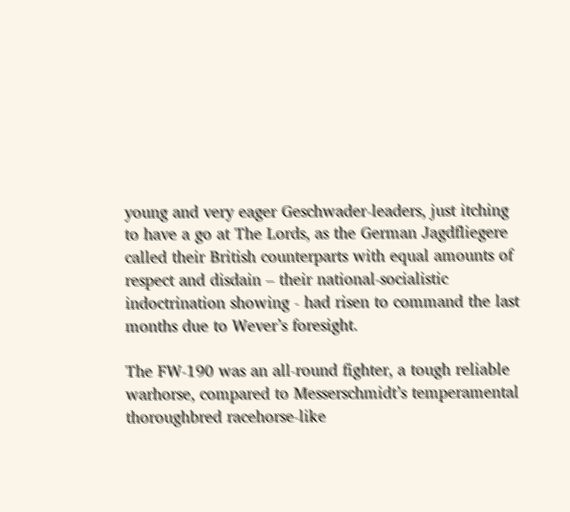young and very eager Geschwader-leaders, just itching to have a go at The Lords, as the German Jagdfliegere called their British counterparts with equal amounts of respect and disdain – their national-socialistic indoctrination showing - had risen to command the last months due to Wever’s foresight.

The FW-190 was an all-round fighter, a tough reliable warhorse, compared to Messerschmidt’s temperamental thoroughbred racehorse-like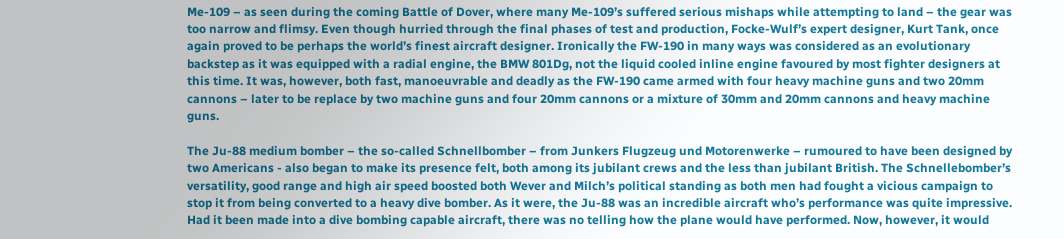Me-109 – as seen during the coming Battle of Dover, where many Me-109’s suffered serious mishaps while attempting to land – the gear was too narrow and flimsy. Even though hurried through the final phases of test and production, Focke-Wulf’s expert designer, Kurt Tank, once again proved to be perhaps the world’s finest aircraft designer. Ironically the FW-190 in many ways was considered as an evolutionary backstep as it was equipped with a radial engine, the BMW 801Dg, not the liquid cooled inline engine favoured by most fighter designers at this time. It was, however, both fast, manoeuvrable and deadly as the FW-190 came armed with four heavy machine guns and two 20mm cannons – later to be replace by two machine guns and four 20mm cannons or a mixture of 30mm and 20mm cannons and heavy machine guns.

The Ju-88 medium bomber – the so-called Schnellbomber – from Junkers Flugzeug und Motorenwerke – rumoured to have been designed by two Americans - also began to make its presence felt, both among its jubilant crews and the less than jubilant British. The Schnellebomber’s versatility, good range and high air speed boosted both Wever and Milch’s political standing as both men had fought a vicious campaign to stop it from being converted to a heavy dive bomber. As it were, the Ju-88 was an incredible aircraft who’s performance was quite impressive. Had it been made into a dive bombing capable aircraft, there was no telling how the plane would have performed. Now, however, it would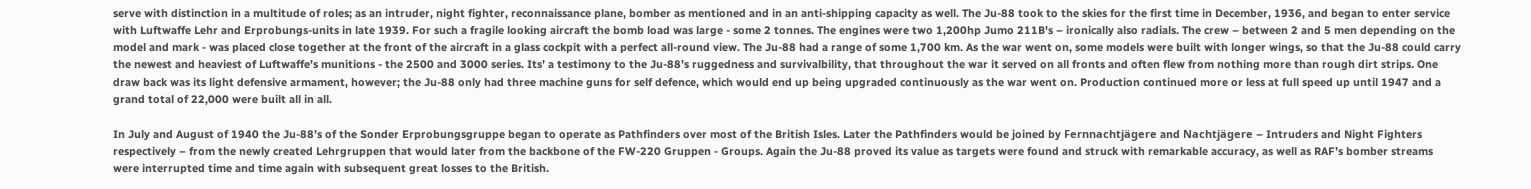serve with distinction in a multitude of roles; as an intruder, night fighter, reconnaissance plane, bomber as mentioned and in an anti-shipping capacity as well. The Ju-88 took to the skies for the first time in December, 1936, and began to enter service with Luftwaffe Lehr and Erprobungs-units in late 1939. For such a fragile looking aircraft the bomb load was large - some 2 tonnes. The engines were two 1,200hp Jumo 211B's – ironically also radials. The crew – between 2 and 5 men depending on the model and mark - was placed close together at the front of the aircraft in a glass cockpit with a perfect all-round view. The Ju-88 had a range of some 1,700 km. As the war went on, some models were built with longer wings, so that the Ju-88 could carry the newest and heaviest of Luftwaffe’s munitions - the 2500 and 3000 series. Its’ a testimony to the Ju-88’s ruggedness and survivalbility, that throughout the war it served on all fronts and often flew from nothing more than rough dirt strips. One draw back was its light defensive armament, however; the Ju-88 only had three machine guns for self defence, which would end up being upgraded continuously as the war went on. Production continued more or less at full speed up until 1947 and a grand total of 22,000 were built all in all.

In July and August of 1940 the Ju-88’s of the Sonder Erprobungsgruppe began to operate as Pathfinders over most of the British Isles. Later the Pathfinders would be joined by Fernnachtjägere and Nachtjägere – Intruders and Night Fighters respectively – from the newly created Lehrgruppen that would later from the backbone of the FW-220 Gruppen - Groups. Again the Ju-88 proved its value as targets were found and struck with remarkable accuracy, as well as RAF’s bomber streams were interrupted time and time again with subsequent great losses to the British.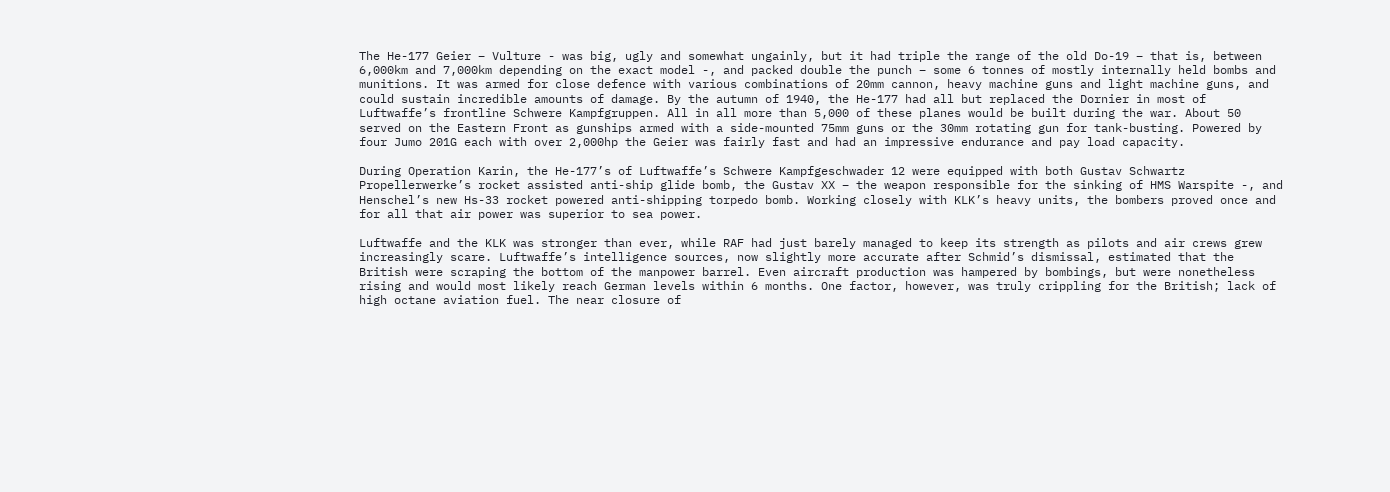The He-177 Geier – Vulture - was big, ugly and somewhat ungainly, but it had triple the range of the old Do-19 – that is, between 6,000km and 7,000km depending on the exact model -, and packed double the punch – some 6 tonnes of mostly internally held bombs and munitions. It was armed for close defence with various combinations of 20mm cannon, heavy machine guns and light machine guns, and could sustain incredible amounts of damage. By the autumn of 1940, the He-177 had all but replaced the Dornier in most of Luftwaffe’s frontline Schwere Kampfgruppen. All in all more than 5,000 of these planes would be built during the war. About 50 served on the Eastern Front as gunships armed with a side-mounted 75mm guns or the 30mm rotating gun for tank-busting. Powered by four Jumo 201G each with over 2,000hp the Geier was fairly fast and had an impressive endurance and pay load capacity.

During Operation Karin, the He-177’s of Luftwaffe’s Schwere Kampfgeschwader 12 were equipped with both Gustav Schwartz Propellerwerke’s rocket assisted anti-ship glide bomb, the Gustav XX – the weapon responsible for the sinking of HMS Warspite -, and Henschel’s new Hs-33 rocket powered anti-shipping torpedo bomb. Working closely with KLK’s heavy units, the bombers proved once and for all that air power was superior to sea power.

Luftwaffe and the KLK was stronger than ever, while RAF had just barely managed to keep its strength as pilots and air crews grew increasingly scare. Luftwaffe’s intelligence sources, now slightly more accurate after Schmid’s dismissal, estimated that the British were scraping the bottom of the manpower barrel. Even aircraft production was hampered by bombings, but were nonetheless rising and would most likely reach German levels within 6 months. One factor, however, was truly crippling for the British; lack of high octane aviation fuel. The near closure of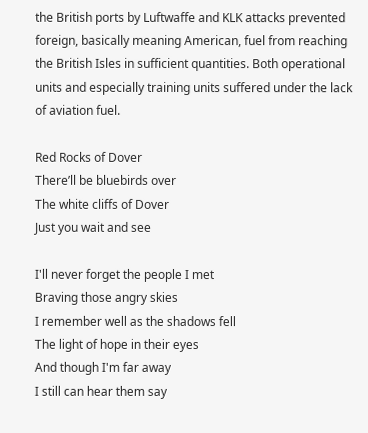the British ports by Luftwaffe and KLK attacks prevented foreign, basically meaning American, fuel from reaching the British Isles in sufficient quantities. Both operational units and especially training units suffered under the lack of aviation fuel.

Red Rocks of Dover
There’ll be bluebirds over
The white cliffs of Dover
Just you wait and see

I'll never forget the people I met
Braving those angry skies
I remember well as the shadows fell
The light of hope in their eyes
And though I'm far away
I still can hear them say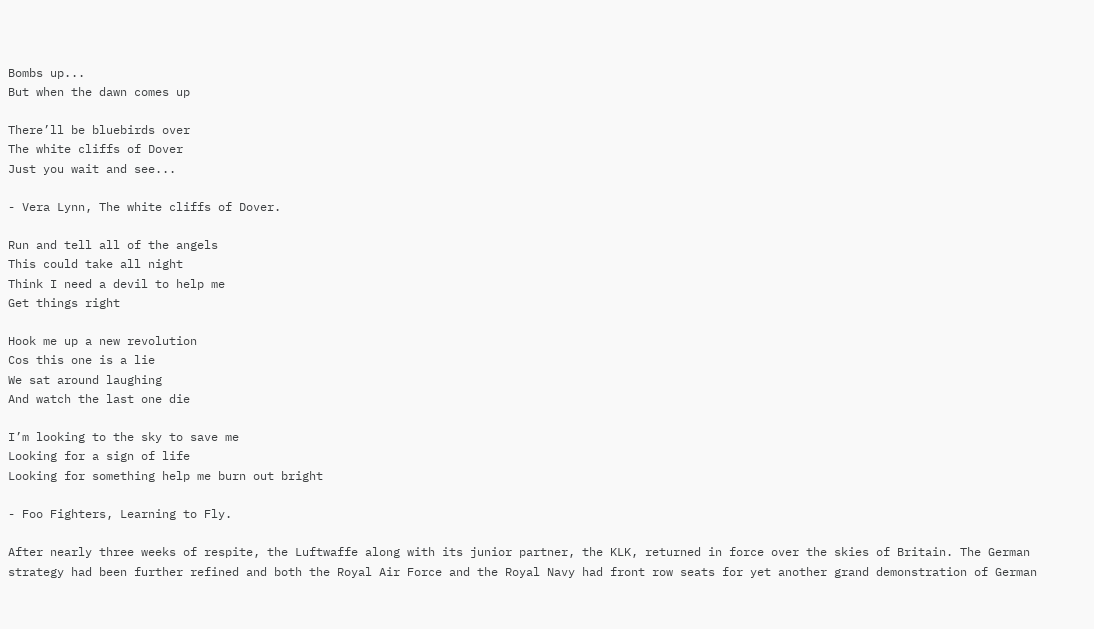Bombs up...
But when the dawn comes up

There’ll be bluebirds over
The white cliffs of Dover
Just you wait and see...

- Vera Lynn, The white cliffs of Dover.

Run and tell all of the angels
This could take all night
Think I need a devil to help me
Get things right

Hook me up a new revolution
Cos this one is a lie
We sat around laughing
And watch the last one die

I’m looking to the sky to save me
Looking for a sign of life
Looking for something help me burn out bright

- Foo Fighters, Learning to Fly.

After nearly three weeks of respite, the Luftwaffe along with its junior partner, the KLK, returned in force over the skies of Britain. The German strategy had been further refined and both the Royal Air Force and the Royal Navy had front row seats for yet another grand demonstration of German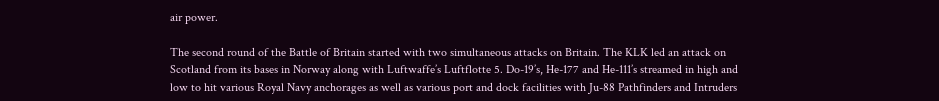air power.

The second round of the Battle of Britain started with two simultaneous attacks on Britain. The KLK led an attack on Scotland from its bases in Norway along with Luftwaffe’s Luftflotte 5. Do-19’s, He-177 and He-111’s streamed in high and low to hit various Royal Navy anchorages as well as various port and dock facilities with Ju-88 Pathfinders and Intruders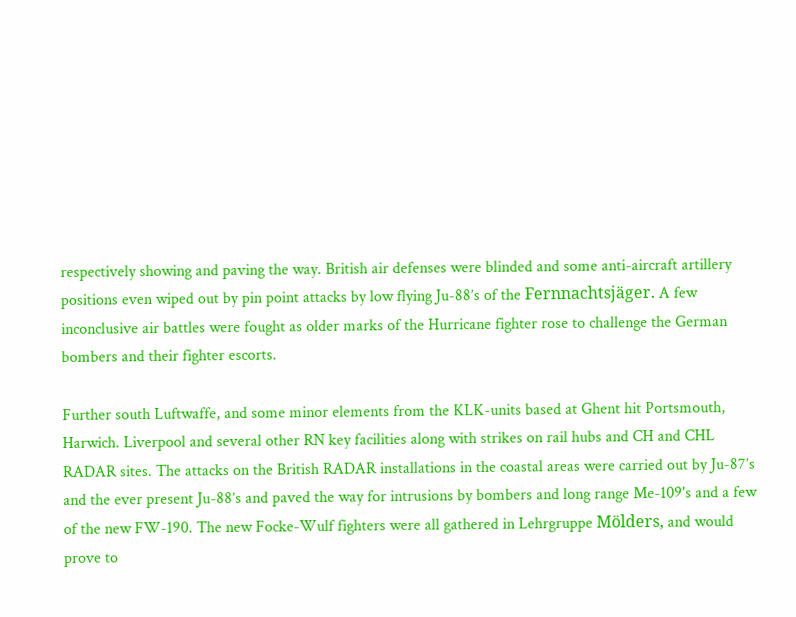respectively showing and paving the way. British air defenses were blinded and some anti-aircraft artillery positions even wiped out by pin point attacks by low flying Ju-88’s of the Fernnachtsjäger. A few inconclusive air battles were fought as older marks of the Hurricane fighter rose to challenge the German bombers and their fighter escorts.

Further south Luftwaffe, and some minor elements from the KLK-units based at Ghent hit Portsmouth, Harwich. Liverpool and several other RN key facilities along with strikes on rail hubs and CH and CHL RADAR sites. The attacks on the British RADAR installations in the coastal areas were carried out by Ju-87’s and the ever present Ju-88’s and paved the way for intrusions by bombers and long range Me-109's and a few of the new FW-190. The new Focke-Wulf fighters were all gathered in Lehrgruppe Mölders, and would prove to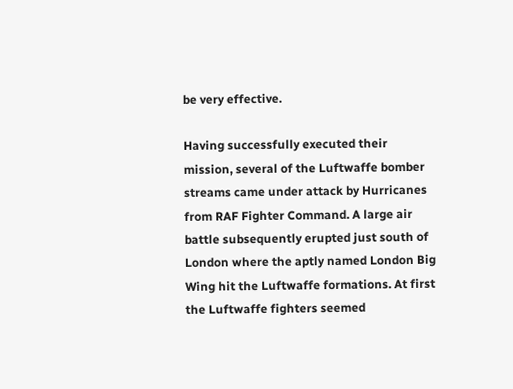be very effective.

Having successfully executed their mission, several of the Luftwaffe bomber streams came under attack by Hurricanes from RAF Fighter Command. A large air battle subsequently erupted just south of London where the aptly named London Big Wing hit the Luftwaffe formations. At first the Luftwaffe fighters seemed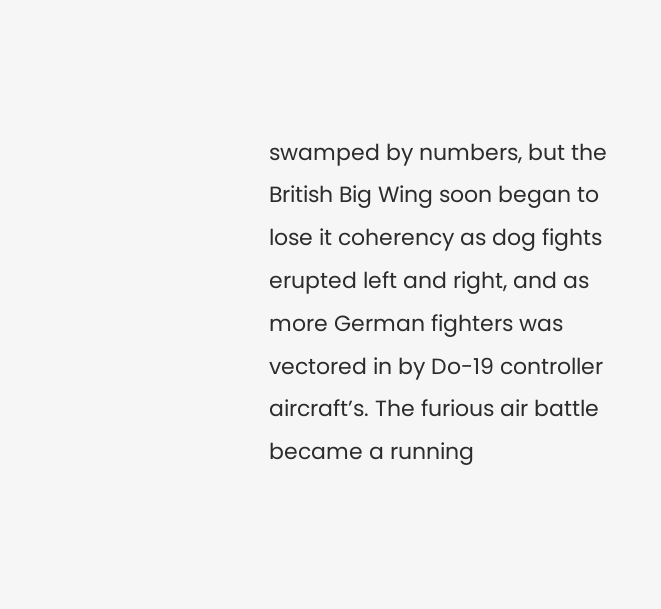swamped by numbers, but the British Big Wing soon began to lose it coherency as dog fights erupted left and right, and as more German fighters was vectored in by Do-19 controller aircraft’s. The furious air battle became a running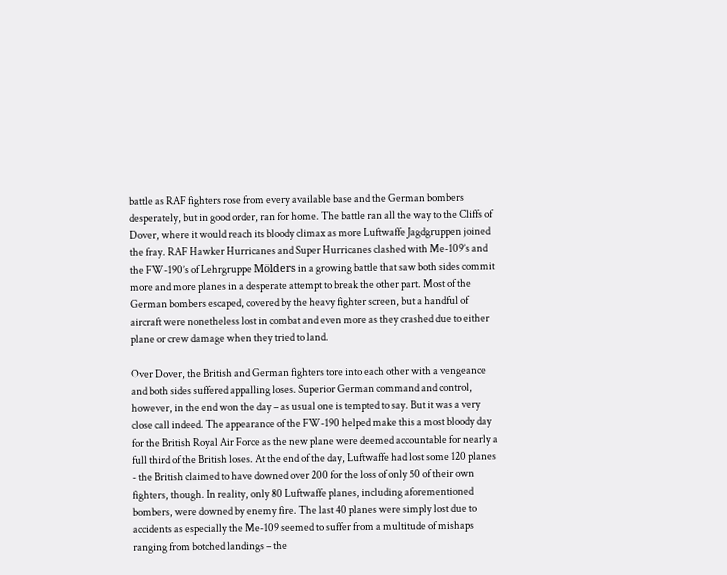battle as RAF fighters rose from every available base and the German bombers desperately, but in good order, ran for home. The battle ran all the way to the Cliffs of Dover, where it would reach its bloody climax as more Luftwaffe Jagdgruppen joined the fray. RAF Hawker Hurricanes and Super Hurricanes clashed with Me-109’s and the FW-190’s of Lehrgruppe Mölders in a growing battle that saw both sides commit more and more planes in a desperate attempt to break the other part. Most of the German bombers escaped, covered by the heavy fighter screen, but a handful of aircraft were nonetheless lost in combat and even more as they crashed due to either plane or crew damage when they tried to land.

Over Dover, the British and German fighters tore into each other with a vengeance and both sides suffered appalling loses. Superior German command and control, however, in the end won the day – as usual one is tempted to say. But it was a very close call indeed. The appearance of the FW-190 helped make this a most bloody day for the British Royal Air Force as the new plane were deemed accountable for nearly a full third of the British loses. At the end of the day, Luftwaffe had lost some 120 planes - the British claimed to have downed over 200 for the loss of only 50 of their own fighters, though. In reality, only 80 Luftwaffe planes, including aforementioned bombers, were downed by enemy fire. The last 40 planes were simply lost due to accidents as especially the Me-109 seemed to suffer from a multitude of mishaps ranging from botched landings – the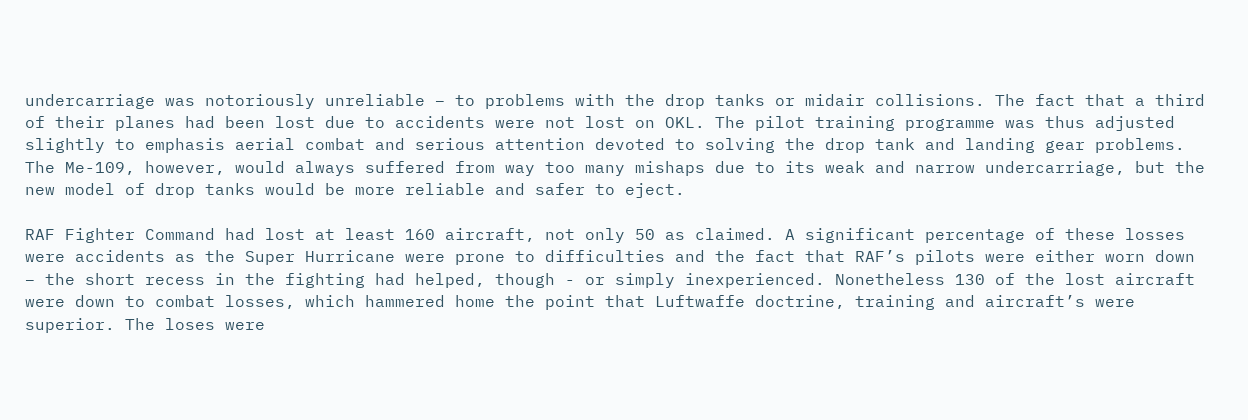undercarriage was notoriously unreliable – to problems with the drop tanks or midair collisions. The fact that a third of their planes had been lost due to accidents were not lost on OKL. The pilot training programme was thus adjusted slightly to emphasis aerial combat and serious attention devoted to solving the drop tank and landing gear problems. The Me-109, however, would always suffered from way too many mishaps due to its weak and narrow undercarriage, but the new model of drop tanks would be more reliable and safer to eject.

RAF Fighter Command had lost at least 160 aircraft, not only 50 as claimed. A significant percentage of these losses were accidents as the Super Hurricane were prone to difficulties and the fact that RAF’s pilots were either worn down – the short recess in the fighting had helped, though - or simply inexperienced. Nonetheless 130 of the lost aircraft were down to combat losses, which hammered home the point that Luftwaffe doctrine, training and aircraft’s were superior. The loses were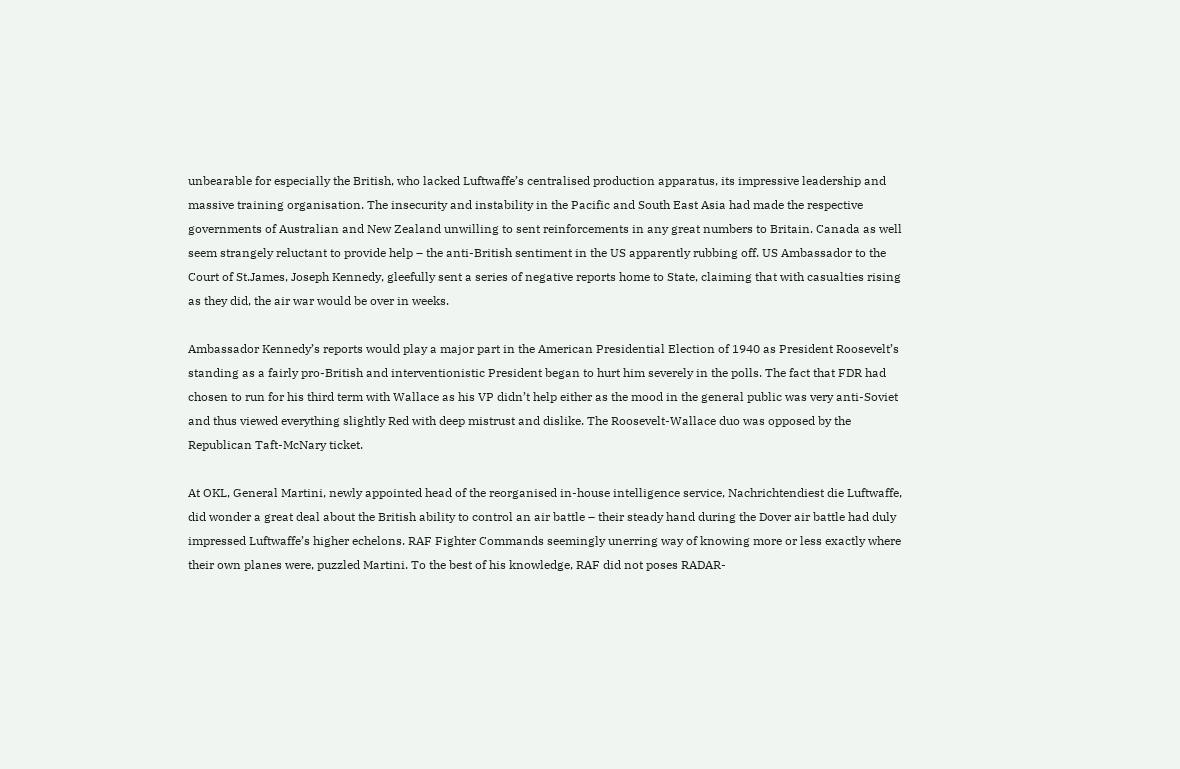unbearable for especially the British, who lacked Luftwaffe’s centralised production apparatus, its impressive leadership and massive training organisation. The insecurity and instability in the Pacific and South East Asia had made the respective governments of Australian and New Zealand unwilling to sent reinforcements in any great numbers to Britain. Canada as well seem strangely reluctant to provide help – the anti-British sentiment in the US apparently rubbing off. US Ambassador to the Court of St.James, Joseph Kennedy, gleefully sent a series of negative reports home to State, claiming that with casualties rising as they did, the air war would be over in weeks.

Ambassador Kennedy’s reports would play a major part in the American Presidential Election of 1940 as President Roosevelt’s standing as a fairly pro-British and interventionistic President began to hurt him severely in the polls. The fact that FDR had chosen to run for his third term with Wallace as his VP didn’t help either as the mood in the general public was very anti-Soviet and thus viewed everything slightly Red with deep mistrust and dislike. The Roosevelt-Wallace duo was opposed by the Republican Taft-McNary ticket.

At OKL, General Martini, newly appointed head of the reorganised in-house intelligence service, Nachrichtendiest die Luftwaffe, did wonder a great deal about the British ability to control an air battle – their steady hand during the Dover air battle had duly impressed Luftwaffe’s higher echelons. RAF Fighter Commands seemingly unerring way of knowing more or less exactly where their own planes were, puzzled Martini. To the best of his knowledge, RAF did not poses RADAR-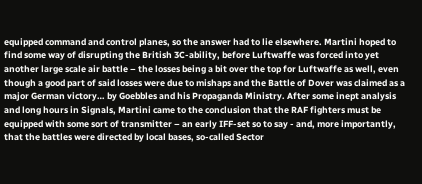equipped command and control planes, so the answer had to lie elsewhere. Martini hoped to find some way of disrupting the British 3C-ability, before Luftwaffe was forced into yet another large scale air battle – the losses being a bit over the top for Luftwaffe as well, even though a good part of said losses were due to mishaps and the Battle of Dover was claimed as a major German victory… by Goebbles and his Propaganda Ministry. After some inept analysis and long hours in Signals, Martini came to the conclusion that the RAF fighters must be equipped with some sort of transmitter – an early IFF-set so to say - and, more importantly, that the battles were directed by local bases, so-called Sector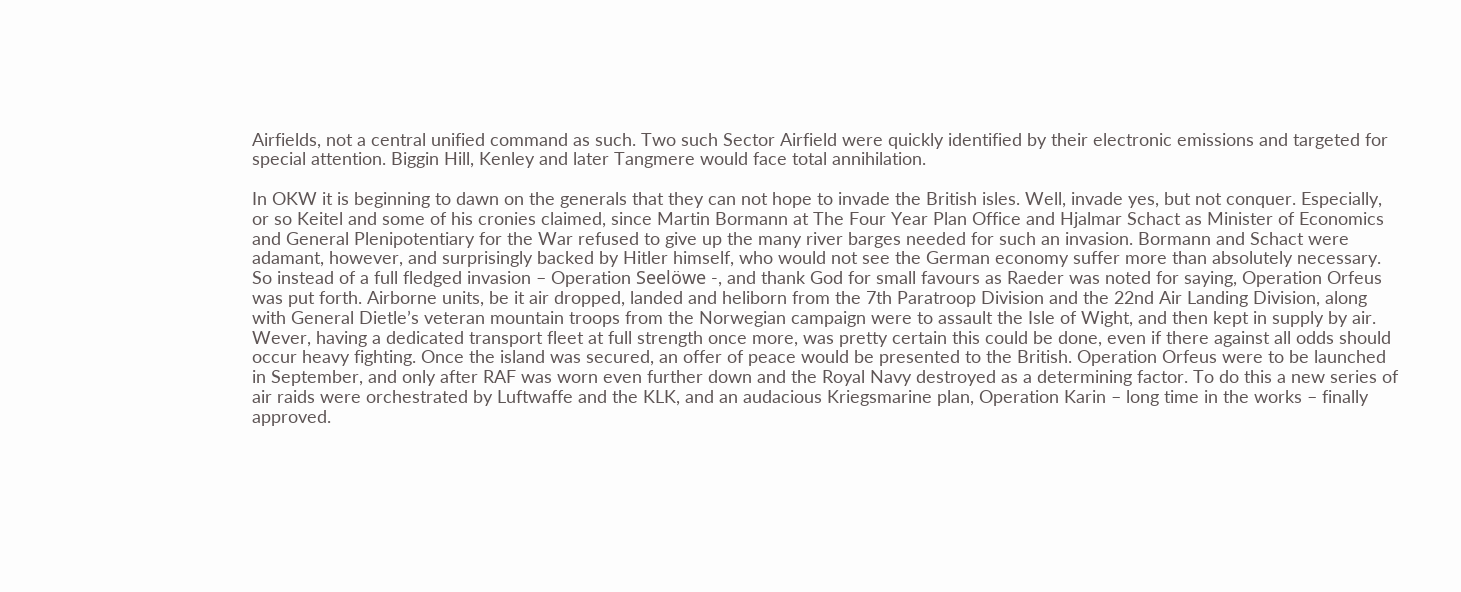Airfields, not a central unified command as such. Two such Sector Airfield were quickly identified by their electronic emissions and targeted for special attention. Biggin Hill, Kenley and later Tangmere would face total annihilation.

In OKW it is beginning to dawn on the generals that they can not hope to invade the British isles. Well, invade yes, but not conquer. Especially, or so Keitel and some of his cronies claimed, since Martin Bormann at The Four Year Plan Office and Hjalmar Schact as Minister of Economics and General Plenipotentiary for the War refused to give up the many river barges needed for such an invasion. Bormann and Schact were adamant, however, and surprisingly backed by Hitler himself, who would not see the German economy suffer more than absolutely necessary. So instead of a full fledged invasion – Operation Seelöwe -, and thank God for small favours as Raeder was noted for saying, Operation Orfeus was put forth. Airborne units, be it air dropped, landed and heliborn from the 7th Paratroop Division and the 22nd Air Landing Division, along with General Dietle’s veteran mountain troops from the Norwegian campaign were to assault the Isle of Wight, and then kept in supply by air. Wever, having a dedicated transport fleet at full strength once more, was pretty certain this could be done, even if there against all odds should occur heavy fighting. Once the island was secured, an offer of peace would be presented to the British. Operation Orfeus were to be launched in September, and only after RAF was worn even further down and the Royal Navy destroyed as a determining factor. To do this a new series of air raids were orchestrated by Luftwaffe and the KLK, and an audacious Kriegsmarine plan, Operation Karin – long time in the works – finally approved.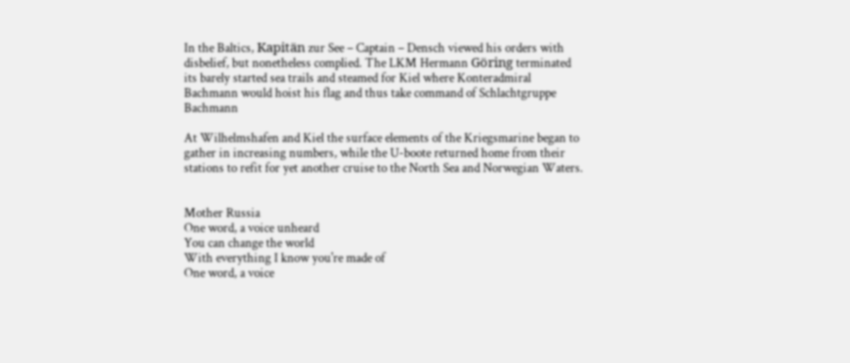In the Baltics, Kapitän zur See – Captain – Densch viewed his orders with disbelief, but nonetheless complied. The LKM Hermann Göring terminated its barely started sea trails and steamed for Kiel where Konteradmiral Bachmann would hoist his flag and thus take command of Schlachtgruppe Bachmann

At Wilhelmshafen and Kiel the surface elements of the Kriegsmarine began to gather in increasing numbers, while the U-boote returned home from their stations to refit for yet another cruise to the North Sea and Norwegian Waters.


Mother Russia
One word, a voice unheard
You can change the world
With everything I know you're made of
One word, a voice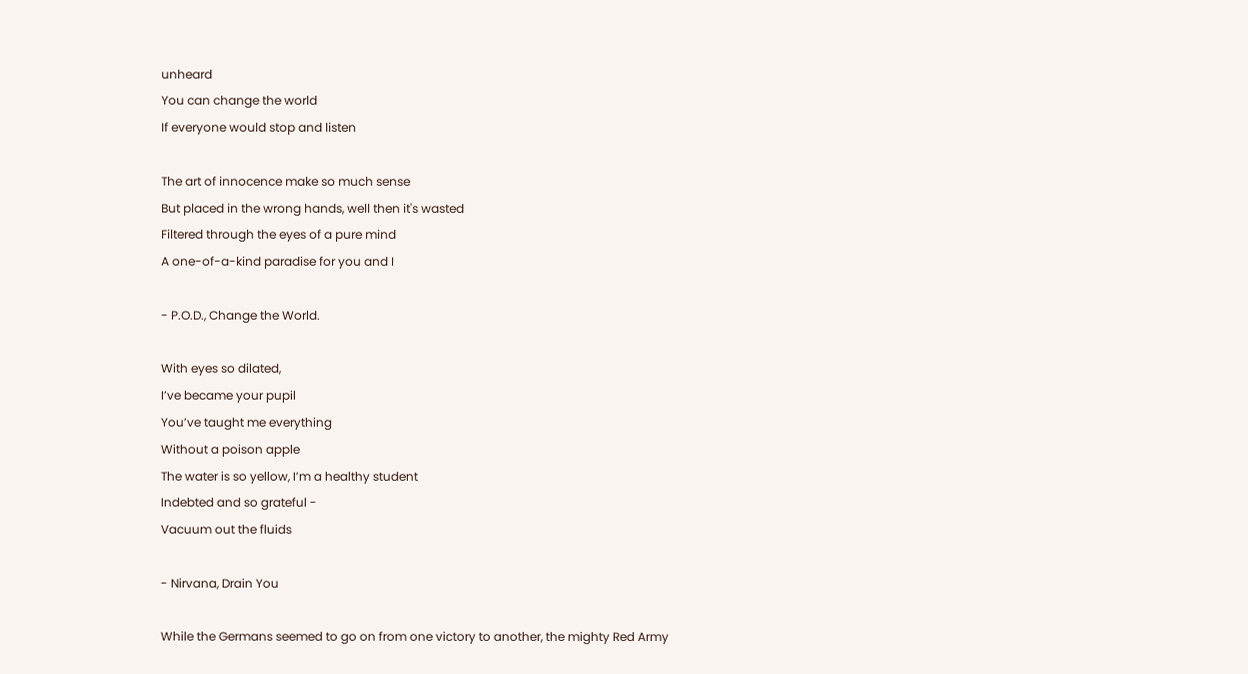unheard
You can change the world
If everyone would stop and listen

The art of innocence make so much sense
But placed in the wrong hands, well then it's wasted
Filtered through the eyes of a pure mind
A one-of-a-kind paradise for you and I

- P.O.D., Change the World.

With eyes so dilated,
I’ve became your pupil
You’ve taught me everything
Without a poison apple
The water is so yellow, I’m a healthy student
Indebted and so grateful -
Vacuum out the fluids

- Nirvana, Drain You

While the Germans seemed to go on from one victory to another, the mighty Red Army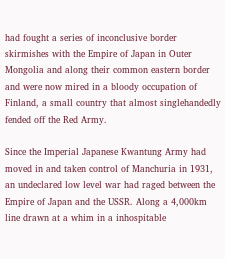had fought a series of inconclusive border skirmishes with the Empire of Japan in Outer Mongolia and along their common eastern border and were now mired in a bloody occupation of Finland, a small country that almost singlehandedly fended off the Red Army.

Since the Imperial Japanese Kwantung Army had moved in and taken control of Manchuria in 1931, an undeclared low level war had raged between the Empire of Japan and the USSR. Along a 4,000km line drawn at a whim in a inhospitable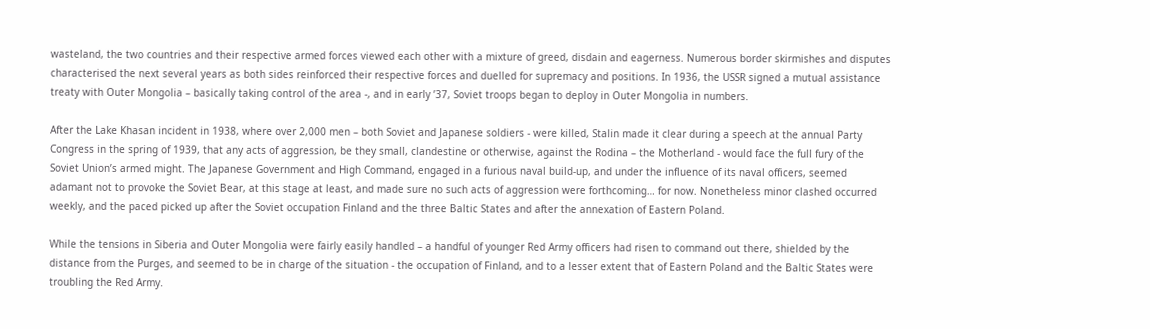wasteland, the two countries and their respective armed forces viewed each other with a mixture of greed, disdain and eagerness. Numerous border skirmishes and disputes characterised the next several years as both sides reinforced their respective forces and duelled for supremacy and positions. In 1936, the USSR signed a mutual assistance treaty with Outer Mongolia – basically taking control of the area -, and in early ’37, Soviet troops began to deploy in Outer Mongolia in numbers.

After the Lake Khasan incident in 1938, where over 2,000 men – both Soviet and Japanese soldiers - were killed, Stalin made it clear during a speech at the annual Party Congress in the spring of 1939, that any acts of aggression, be they small, clandestine or otherwise, against the Rodina – the Motherland - would face the full fury of the Soviet Union’s armed might. The Japanese Government and High Command, engaged in a furious naval build-up, and under the influence of its naval officers, seemed adamant not to provoke the Soviet Bear, at this stage at least, and made sure no such acts of aggression were forthcoming… for now. Nonetheless minor clashed occurred weekly, and the paced picked up after the Soviet occupation Finland and the three Baltic States and after the annexation of Eastern Poland.

While the tensions in Siberia and Outer Mongolia were fairly easily handled – a handful of younger Red Army officers had risen to command out there, shielded by the distance from the Purges, and seemed to be in charge of the situation - the occupation of Finland, and to a lesser extent that of Eastern Poland and the Baltic States were troubling the Red Army.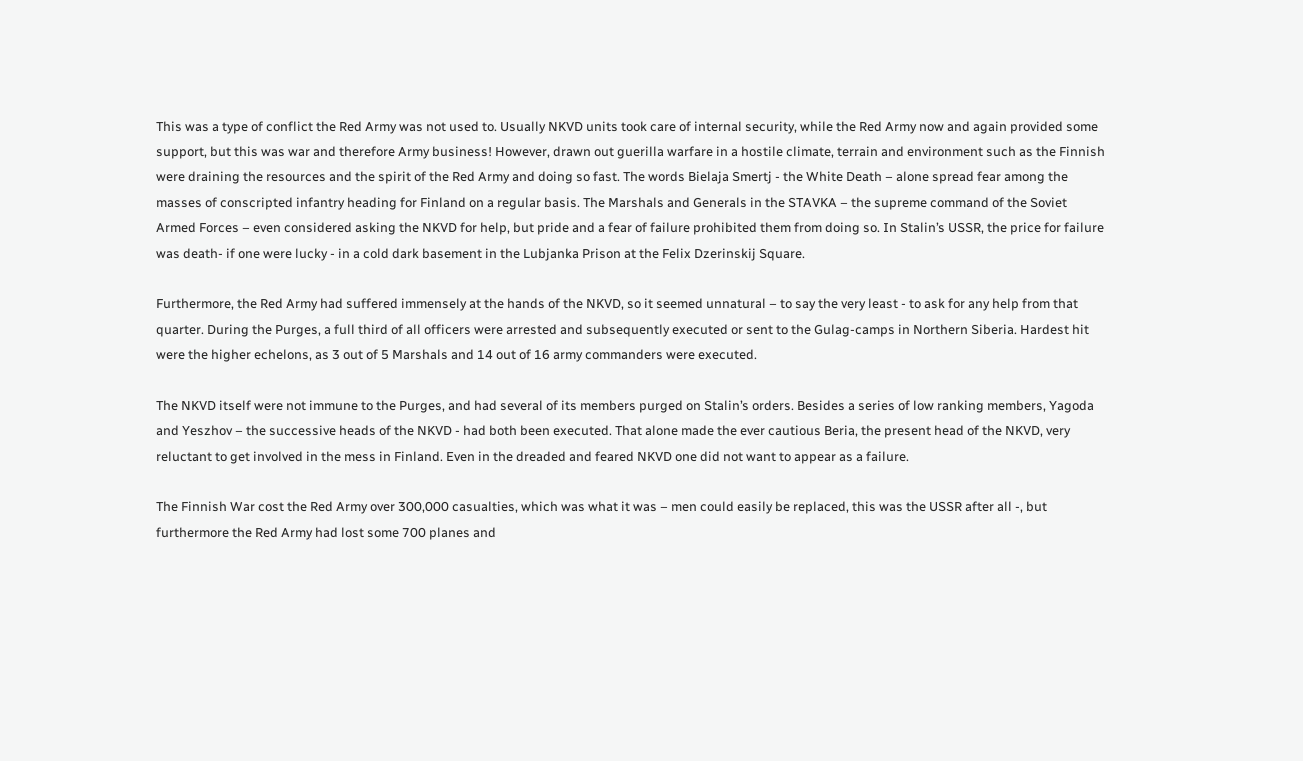This was a type of conflict the Red Army was not used to. Usually NKVD units took care of internal security, while the Red Army now and again provided some support, but this was war and therefore Army business! However, drawn out guerilla warfare in a hostile climate, terrain and environment such as the Finnish were draining the resources and the spirit of the Red Army and doing so fast. The words Bielaja Smertj - the White Death – alone spread fear among the masses of conscripted infantry heading for Finland on a regular basis. The Marshals and Generals in the STAVKA – the supreme command of the Soviet Armed Forces – even considered asking the NKVD for help, but pride and a fear of failure prohibited them from doing so. In Stalin’s USSR, the price for failure was death- if one were lucky - in a cold dark basement in the Lubjanka Prison at the Felix Dzerinskij Square.

Furthermore, the Red Army had suffered immensely at the hands of the NKVD, so it seemed unnatural – to say the very least - to ask for any help from that quarter. During the Purges, a full third of all officers were arrested and subsequently executed or sent to the Gulag-camps in Northern Siberia. Hardest hit were the higher echelons, as 3 out of 5 Marshals and 14 out of 16 army commanders were executed.

The NKVD itself were not immune to the Purges, and had several of its members purged on Stalin’s orders. Besides a series of low ranking members, Yagoda and Yeszhov – the successive heads of the NKVD - had both been executed. That alone made the ever cautious Beria, the present head of the NKVD, very reluctant to get involved in the mess in Finland. Even in the dreaded and feared NKVD one did not want to appear as a failure.

The Finnish War cost the Red Army over 300,000 casualties, which was what it was – men could easily be replaced, this was the USSR after all -, but furthermore the Red Army had lost some 700 planes and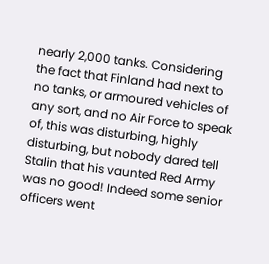nearly 2,000 tanks. Considering the fact that Finland had next to no tanks, or armoured vehicles of any sort, and no Air Force to speak of, this was disturbing, highly disturbing, but nobody dared tell Stalin that his vaunted Red Army was no good! Indeed some senior officers went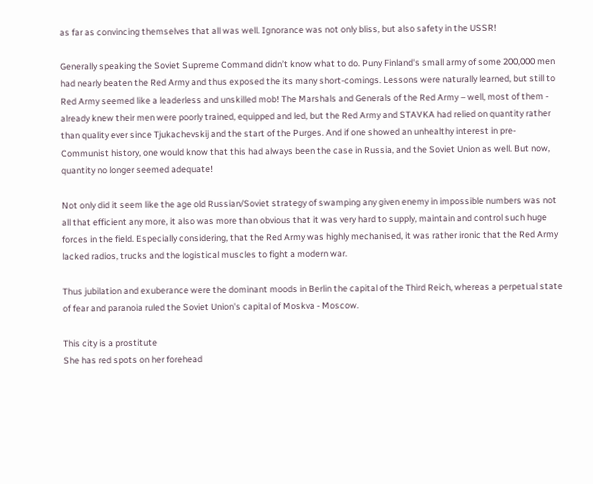as far as convincing themselves that all was well. Ignorance was not only bliss, but also safety in the USSR!

Generally speaking the Soviet Supreme Command didn’t know what to do. Puny Finland's small army of some 200,000 men had nearly beaten the Red Army and thus exposed the its many short-comings. Lessons were naturally learned, but still to Red Army seemed like a leaderless and unskilled mob! The Marshals and Generals of the Red Army – well, most of them - already knew their men were poorly trained, equipped and led, but the Red Army and STAVKA had relied on quantity rather than quality ever since Tjukachevskij and the start of the Purges. And if one showed an unhealthy interest in pre-Communist history, one would know that this had always been the case in Russia, and the Soviet Union as well. But now, quantity no longer seemed adequate!

Not only did it seem like the age old Russian/Soviet strategy of swamping any given enemy in impossible numbers was not all that efficient any more, it also was more than obvious that it was very hard to supply, maintain and control such huge forces in the field. Especially considering, that the Red Army was highly mechanised, it was rather ironic that the Red Army lacked radios, trucks and the logistical muscles to fight a modern war.

Thus jubilation and exuberance were the dominant moods in Berlin the capital of the Third Reich, whereas a perpetual state of fear and paranoia ruled the Soviet Union's capital of Moskva - Moscow.

This city is a prostitute
She has red spots on her forehead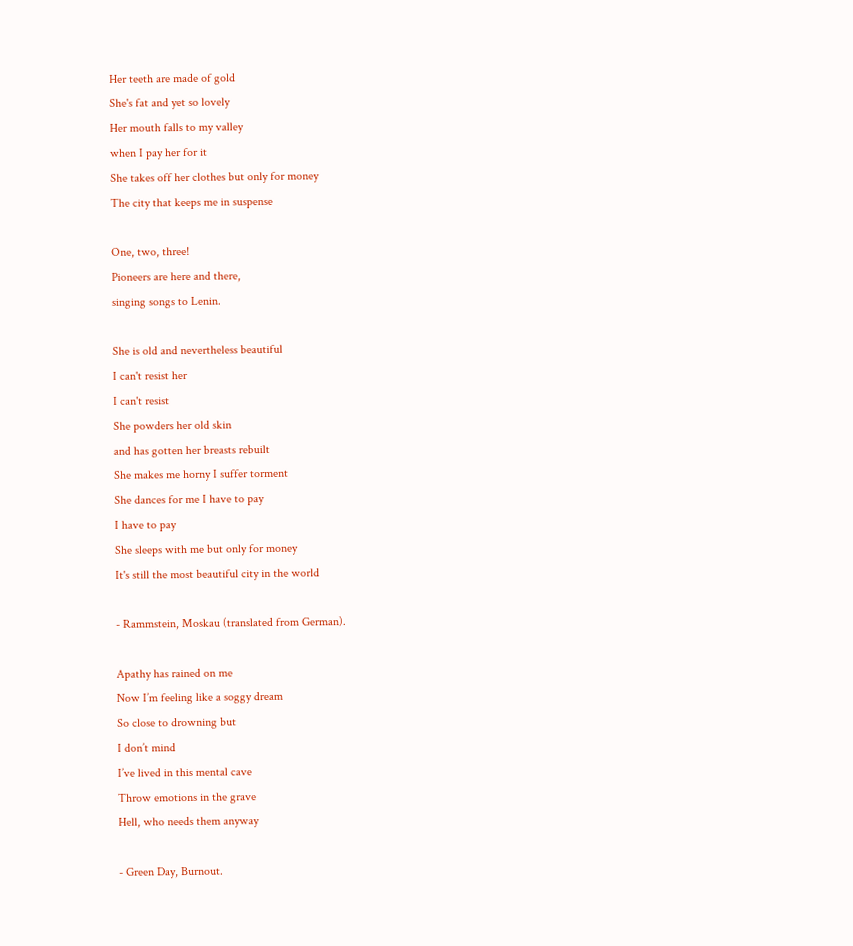Her teeth are made of gold
She's fat and yet so lovely
Her mouth falls to my valley
when I pay her for it
She takes off her clothes but only for money
The city that keeps me in suspense

One, two, three!
Pioneers are here and there,
singing songs to Lenin.

She is old and nevertheless beautiful
I can't resist her
I can't resist
She powders her old skin
and has gotten her breasts rebuilt
She makes me horny I suffer torment
She dances for me I have to pay
I have to pay
She sleeps with me but only for money
It's still the most beautiful city in the world

- Rammstein, Moskau (translated from German).

Apathy has rained on me
Now I’m feeling like a soggy dream
So close to drowning but
I don’t mind
I’ve lived in this mental cave
Throw emotions in the grave
Hell, who needs them anyway

- Green Day, Burnout.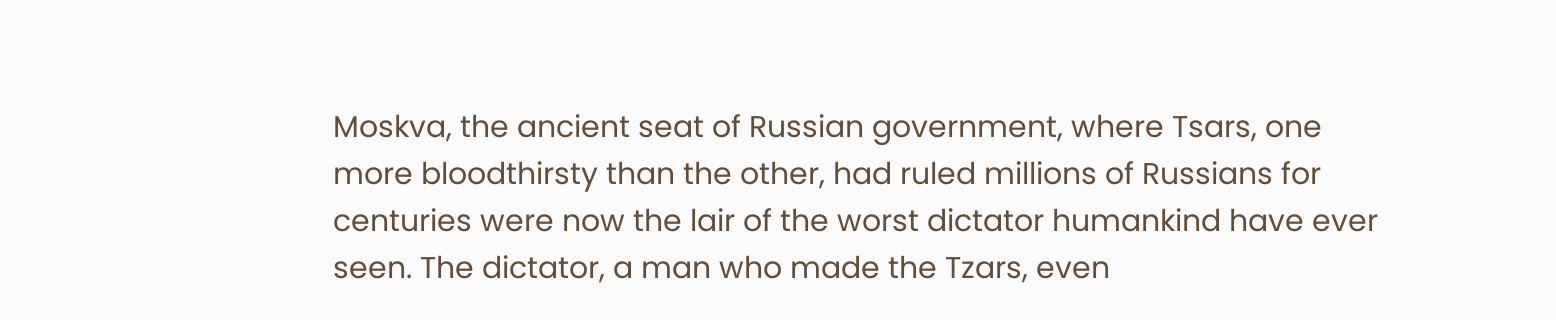Moskva, the ancient seat of Russian government, where Tsars, one more bloodthirsty than the other, had ruled millions of Russians for centuries were now the lair of the worst dictator humankind have ever seen. The dictator, a man who made the Tzars, even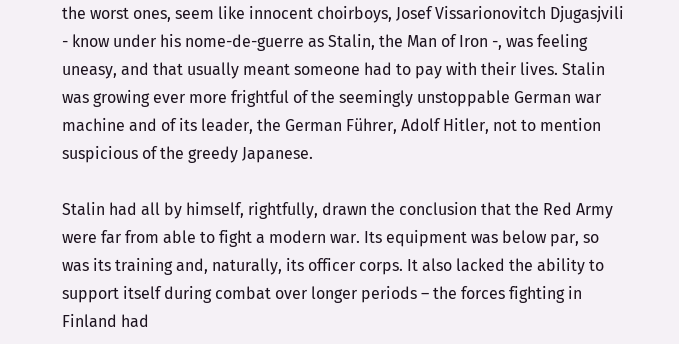the worst ones, seem like innocent choirboys, Josef Vissarionovitch Djugasjvili - know under his nome-de-guerre as Stalin, the Man of Iron -, was feeling uneasy, and that usually meant someone had to pay with their lives. Stalin was growing ever more frightful of the seemingly unstoppable German war machine and of its leader, the German Führer, Adolf Hitler, not to mention suspicious of the greedy Japanese.

Stalin had all by himself, rightfully, drawn the conclusion that the Red Army were far from able to fight a modern war. Its equipment was below par, so was its training and, naturally, its officer corps. It also lacked the ability to support itself during combat over longer periods – the forces fighting in Finland had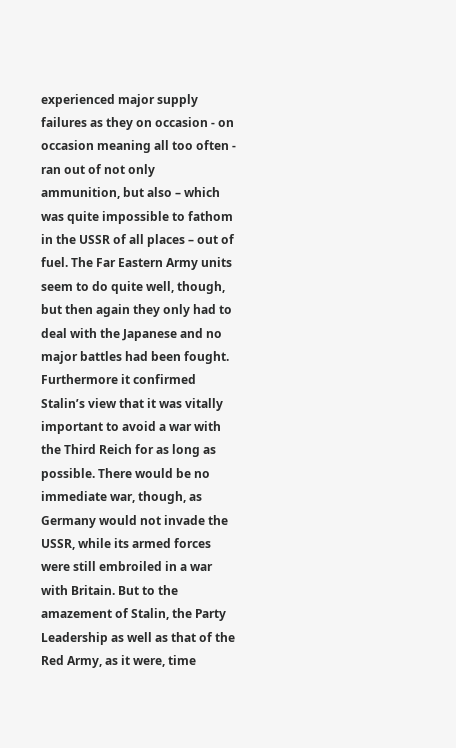experienced major supply failures as they on occasion - on occasion meaning all too often - ran out of not only ammunition, but also – which was quite impossible to fathom in the USSR of all places – out of fuel. The Far Eastern Army units seem to do quite well, though, but then again they only had to deal with the Japanese and no major battles had been fought. Furthermore it confirmed Stalin’s view that it was vitally important to avoid a war with the Third Reich for as long as possible. There would be no immediate war, though, as Germany would not invade the USSR, while its armed forces were still embroiled in a war with Britain. But to the amazement of Stalin, the Party Leadership as well as that of the Red Army, as it were, time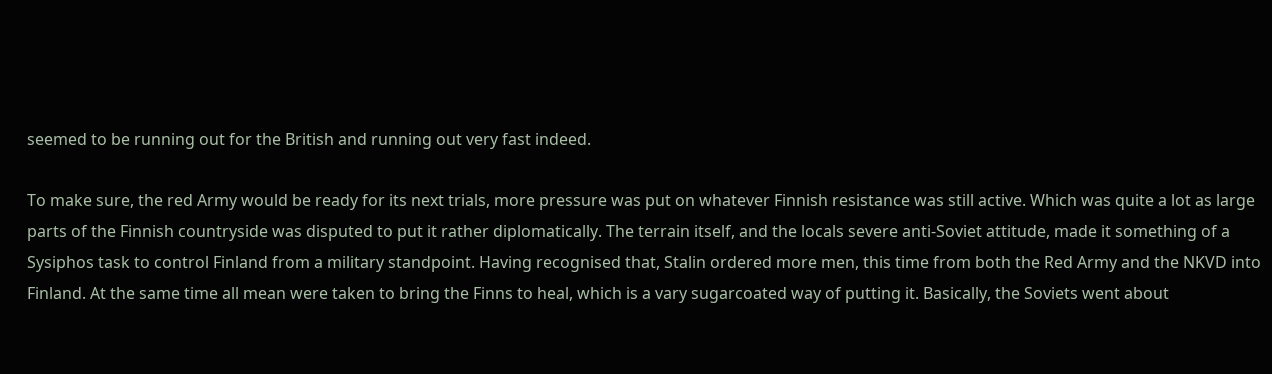seemed to be running out for the British and running out very fast indeed.

To make sure, the red Army would be ready for its next trials, more pressure was put on whatever Finnish resistance was still active. Which was quite a lot as large parts of the Finnish countryside was disputed to put it rather diplomatically. The terrain itself, and the locals severe anti-Soviet attitude, made it something of a Sysiphos task to control Finland from a military standpoint. Having recognised that, Stalin ordered more men, this time from both the Red Army and the NKVD into Finland. At the same time all mean were taken to bring the Finns to heal, which is a vary sugarcoated way of putting it. Basically, the Soviets went about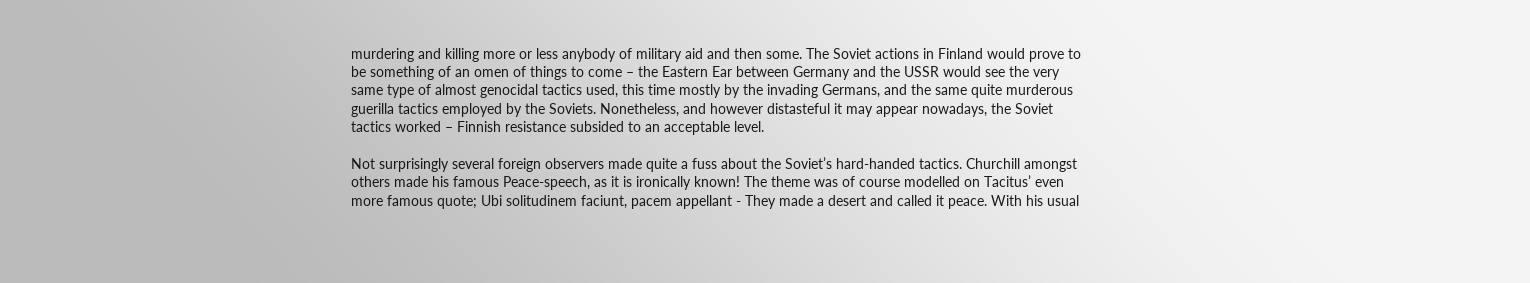murdering and killing more or less anybody of military aid and then some. The Soviet actions in Finland would prove to be something of an omen of things to come – the Eastern Ear between Germany and the USSR would see the very same type of almost genocidal tactics used, this time mostly by the invading Germans, and the same quite murderous guerilla tactics employed by the Soviets. Nonetheless, and however distasteful it may appear nowadays, the Soviet tactics worked – Finnish resistance subsided to an acceptable level.

Not surprisingly several foreign observers made quite a fuss about the Soviet’s hard-handed tactics. Churchill amongst others made his famous Peace-speech, as it is ironically known! The theme was of course modelled on Tacitus’ even more famous quote; Ubi solitudinem faciunt, pacem appellant - They made a desert and called it peace. With his usual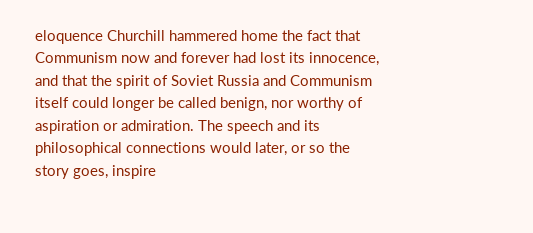eloquence Churchill hammered home the fact that Communism now and forever had lost its innocence, and that the spirit of Soviet Russia and Communism itself could longer be called benign, nor worthy of aspiration or admiration. The speech and its philosophical connections would later, or so the story goes, inspire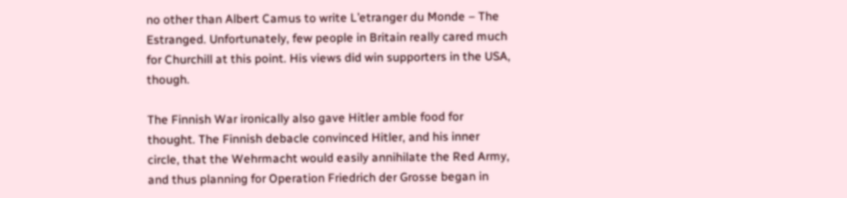no other than Albert Camus to write L’etranger du Monde – The Estranged. Unfortunately, few people in Britain really cared much for Churchill at this point. His views did win supporters in the USA, though.

The Finnish War ironically also gave Hitler amble food for thought. The Finnish debacle convinced Hitler, and his inner circle, that the Wehrmacht would easily annihilate the Red Army, and thus planning for Operation Friedrich der Grosse began in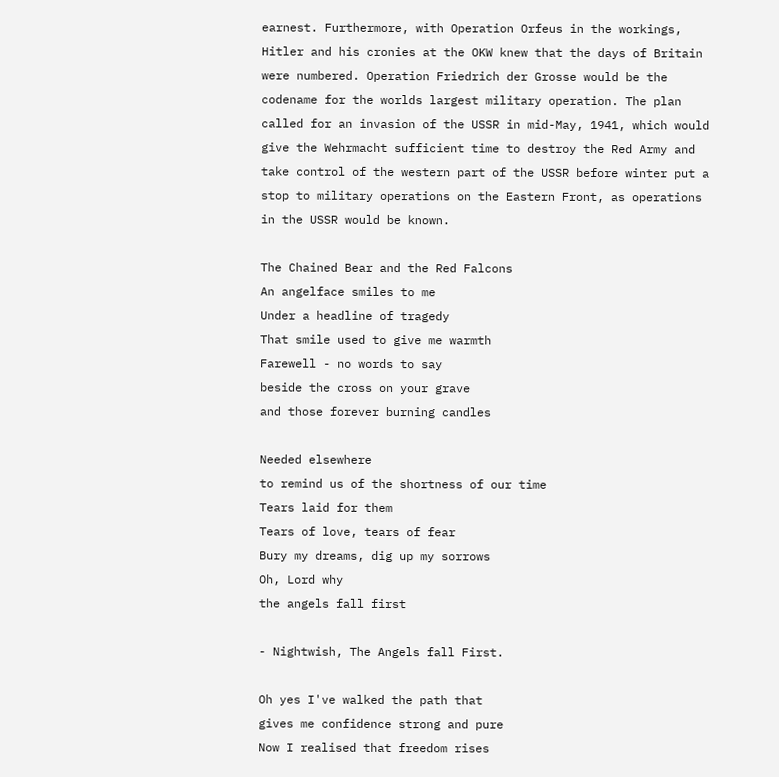earnest. Furthermore, with Operation Orfeus in the workings, Hitler and his cronies at the OKW knew that the days of Britain were numbered. Operation Friedrich der Grosse would be the codename for the worlds largest military operation. The plan called for an invasion of the USSR in mid-May, 1941, which would give the Wehrmacht sufficient time to destroy the Red Army and take control of the western part of the USSR before winter put a stop to military operations on the Eastern Front, as operations in the USSR would be known.

The Chained Bear and the Red Falcons
An angelface smiles to me
Under a headline of tragedy
That smile used to give me warmth
Farewell - no words to say
beside the cross on your grave
and those forever burning candles

Needed elsewhere
to remind us of the shortness of our time
Tears laid for them
Tears of love, tears of fear
Bury my dreams, dig up my sorrows
Oh, Lord why
the angels fall first

- Nightwish, The Angels fall First.

Oh yes I've walked the path that
gives me confidence strong and pure
Now I realised that freedom rises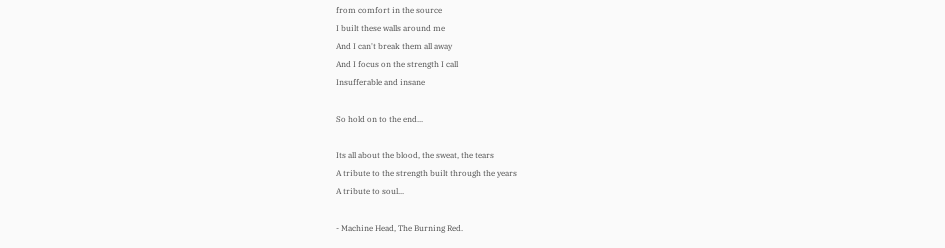from comfort in the source
I built these walls around me
And I can't break them all away
And I focus on the strength I call
Insufferable and insane

So hold on to the end...

Its all about the blood, the sweat, the tears
A tribute to the strength built through the years
A tribute to soul...

- Machine Head, The Burning Red.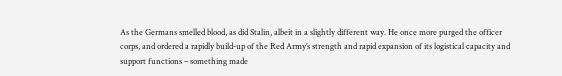As the Germans smelled blood, as did Stalin, albeit in a slightly different way. He once more purged the officer corps, and ordered a rapidly build-up of the Red Army’s strength and rapid expansion of its logistical capacity and support functions – something made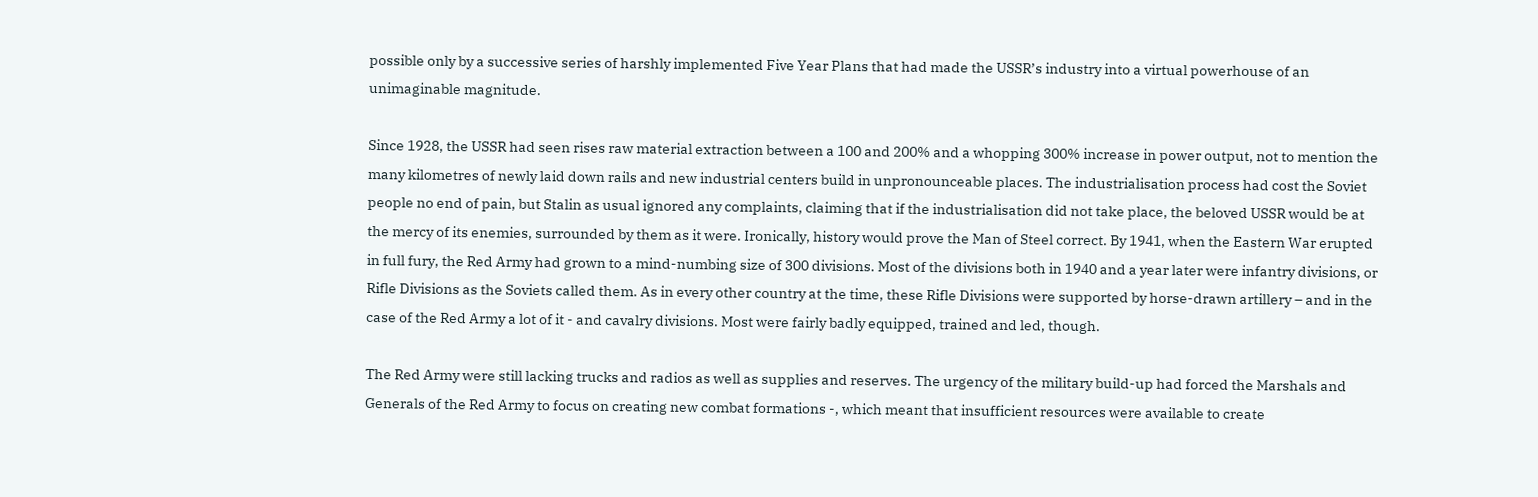possible only by a successive series of harshly implemented Five Year Plans that had made the USSR’s industry into a virtual powerhouse of an unimaginable magnitude.

Since 1928, the USSR had seen rises raw material extraction between a 100 and 200% and a whopping 300% increase in power output, not to mention the many kilometres of newly laid down rails and new industrial centers build in unpronounceable places. The industrialisation process had cost the Soviet people no end of pain, but Stalin as usual ignored any complaints, claiming that if the industrialisation did not take place, the beloved USSR would be at the mercy of its enemies, surrounded by them as it were. Ironically, history would prove the Man of Steel correct. By 1941, when the Eastern War erupted in full fury, the Red Army had grown to a mind-numbing size of 300 divisions. Most of the divisions both in 1940 and a year later were infantry divisions, or Rifle Divisions as the Soviets called them. As in every other country at the time, these Rifle Divisions were supported by horse-drawn artillery – and in the case of the Red Army a lot of it - and cavalry divisions. Most were fairly badly equipped, trained and led, though.

The Red Army were still lacking trucks and radios as well as supplies and reserves. The urgency of the military build-up had forced the Marshals and Generals of the Red Army to focus on creating new combat formations -, which meant that insufficient resources were available to create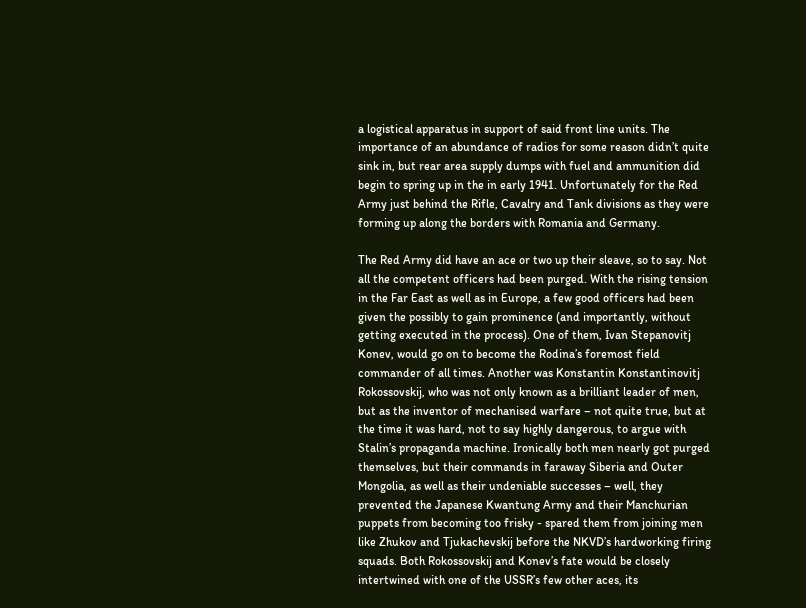a logistical apparatus in support of said front line units. The importance of an abundance of radios for some reason didn’t quite sink in, but rear area supply dumps with fuel and ammunition did begin to spring up in the in early 1941. Unfortunately for the Red Army just behind the Rifle, Cavalry and Tank divisions as they were forming up along the borders with Romania and Germany.

The Red Army did have an ace or two up their sleave, so to say. Not all the competent officers had been purged. With the rising tension in the Far East as well as in Europe, a few good officers had been given the possibly to gain prominence (and importantly, without getting executed in the process). One of them, Ivan Stepanovitj Konev, would go on to become the Rodina’s foremost field commander of all times. Another was Konstantin Konstantinovitj Rokossovskij, who was not only known as a brilliant leader of men, but as the inventor of mechanised warfare – not quite true, but at the time it was hard, not to say highly dangerous, to argue with Stalin’s propaganda machine. Ironically both men nearly got purged themselves, but their commands in faraway Siberia and Outer Mongolia, as well as their undeniable successes – well, they prevented the Japanese Kwantung Army and their Manchurian puppets from becoming too frisky - spared them from joining men like Zhukov and Tjukachevskij before the NKVD’s hardworking firing squads. Both Rokossovskij and Konev’s fate would be closely intertwined with one of the USSR’s few other aces, its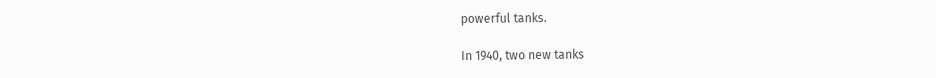powerful tanks.

In 1940, two new tanks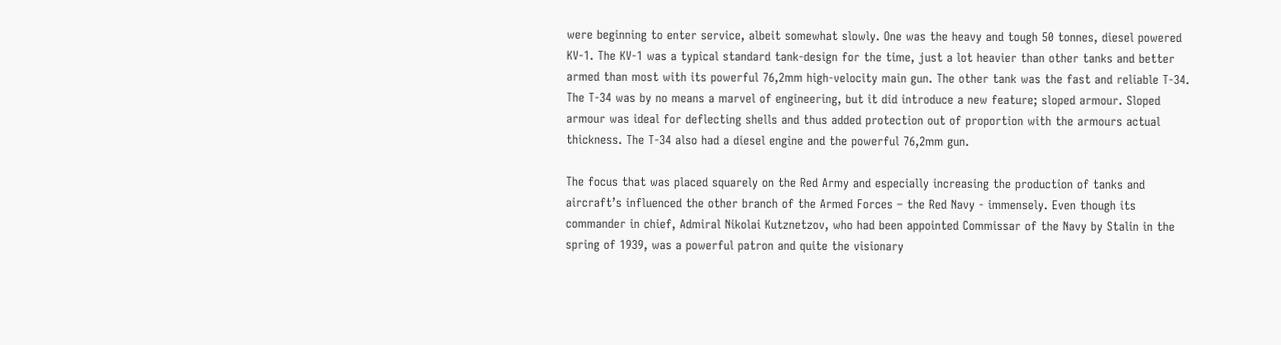were beginning to enter service, albeit somewhat slowly. One was the heavy and tough 50 tonnes, diesel powered KV-1. The KV-1 was a typical standard tank-design for the time, just a lot heavier than other tanks and better armed than most with its powerful 76,2mm high-velocity main gun. The other tank was the fast and reliable T-34. The T-34 was by no means a marvel of engineering, but it did introduce a new feature; sloped armour. Sloped armour was ideal for deflecting shells and thus added protection out of proportion with the armours actual thickness. The T-34 also had a diesel engine and the powerful 76,2mm gun.

The focus that was placed squarely on the Red Army and especially increasing the production of tanks and aircraft’s influenced the other branch of the Armed Forces – the Red Navy - immensely. Even though its commander in chief, Admiral Nikolai Kutznetzov, who had been appointed Commissar of the Navy by Stalin in the spring of 1939, was a powerful patron and quite the visionary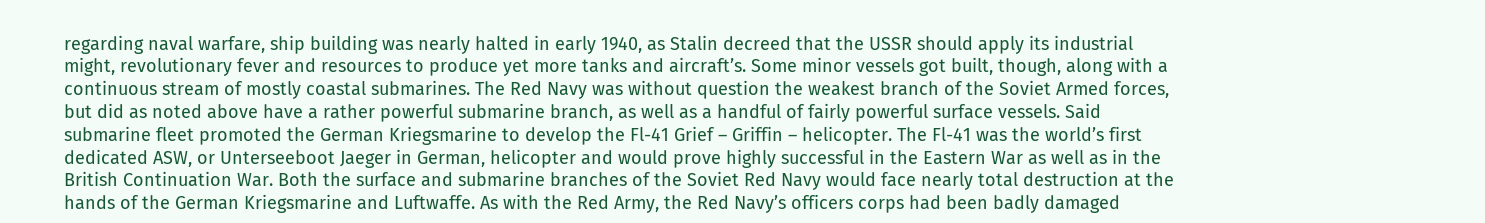regarding naval warfare, ship building was nearly halted in early 1940, as Stalin decreed that the USSR should apply its industrial might, revolutionary fever and resources to produce yet more tanks and aircraft’s. Some minor vessels got built, though, along with a continuous stream of mostly coastal submarines. The Red Navy was without question the weakest branch of the Soviet Armed forces, but did as noted above have a rather powerful submarine branch, as well as a handful of fairly powerful surface vessels. Said submarine fleet promoted the German Kriegsmarine to develop the Fl-41 Grief – Griffin – helicopter. The Fl-41 was the world’s first dedicated ASW, or Unterseeboot Jaeger in German, helicopter and would prove highly successful in the Eastern War as well as in the British Continuation War. Both the surface and submarine branches of the Soviet Red Navy would face nearly total destruction at the hands of the German Kriegsmarine and Luftwaffe. As with the Red Army, the Red Navy’s officers corps had been badly damaged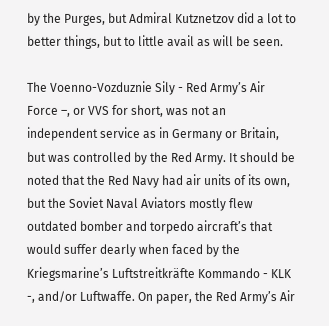by the Purges, but Admiral Kutznetzov did a lot to better things, but to little avail as will be seen.

The Voenno-Vozduznie Sily - Red Army’s Air Force –, or VVS for short, was not an independent service as in Germany or Britain, but was controlled by the Red Army. It should be noted that the Red Navy had air units of its own, but the Soviet Naval Aviators mostly flew outdated bomber and torpedo aircraft’s that would suffer dearly when faced by the Kriegsmarine’s Luftstreitkräfte Kommando - KLK -, and/or Luftwaffe. On paper, the Red Army’s Air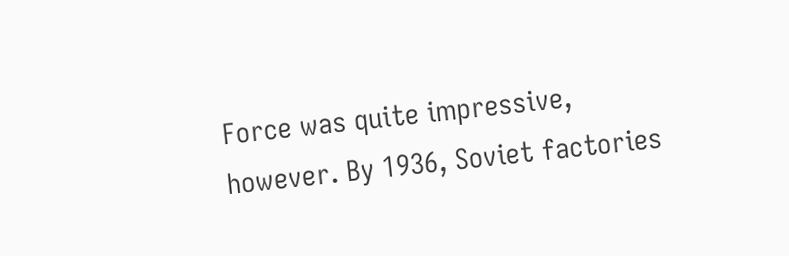Force was quite impressive, however. By 1936, Soviet factories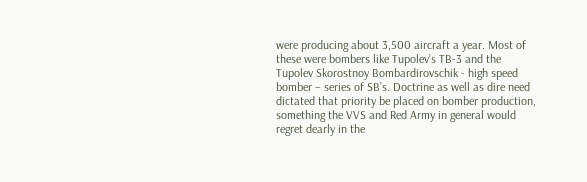were producing about 3,500 aircraft a year. Most of these were bombers like Tupolev’s TB-3 and the Tupolev Skorostnoy Bombardirovschik - high speed bomber – series of SB’s. Doctrine as well as dire need dictated that priority be placed on bomber production, something the VVS and Red Army in general would regret dearly in the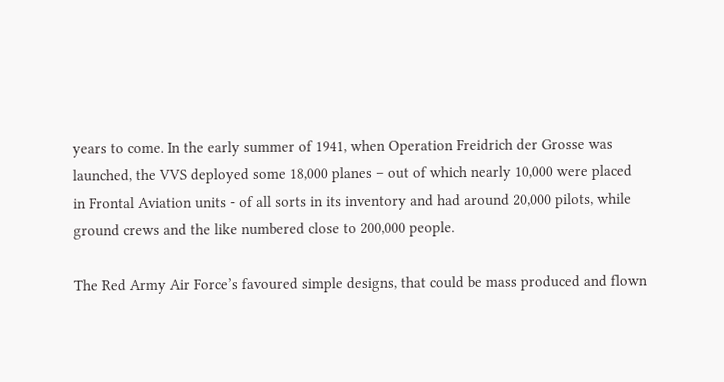years to come. In the early summer of 1941, when Operation Freidrich der Grosse was launched, the VVS deployed some 18,000 planes – out of which nearly 10,000 were placed in Frontal Aviation units - of all sorts in its inventory and had around 20,000 pilots, while ground crews and the like numbered close to 200,000 people.

The Red Army Air Force’s favoured simple designs, that could be mass produced and flown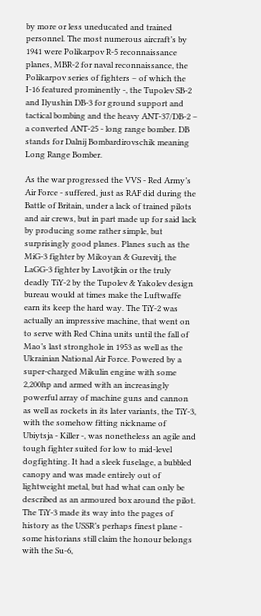by more or less uneducated and trained personnel. The most numerous aircraft’s by 1941 were Polikarpov R-5 reconnaissance planes, MBR-2 for naval reconnaissance, the Polikarpov series of fighters – of which the I-16 featured prominently -, the Tupolev SB-2 and Ilyushin DB-3 for ground support and tactical bombing and the heavy ANT-37/DB-2 – a converted ANT-25 - long range bomber. DB stands for Dalnij Bombardirovschik meaning Long Range Bomber.

As the war progressed the VVS - Red Army’s Air Force - suffered, just as RAF did during the Battle of Britain, under a lack of trained pilots and air crews, but in part made up for said lack by producing some rather simple, but surprisingly good planes. Planes such as the MiG-3 fighter by Mikoyan & Gurevitj, the LaGG-3 fighter by Lavotjkin or the truly deadly TiY-2 by the Tupolev & Yakolev design bureau would at times make the Luftwaffe earn its keep the hard way. The TiY-2 was actually an impressive machine, that went on to serve with Red China units until the fall of Mao’s last stronghole in 1953 as well as the Ukrainian National Air Force. Powered by a super-charged Mikulin engine with some 2,200hp and armed with an increasingly powerful array of machine guns and cannon as well as rockets in its later variants, the TiY-3, with the somehow fitting nickname of Ubiytsja - Killer -, was nonetheless an agile and tough fighter suited for low to mid-level dogfighting. It had a sleek fuselage, a bubbled canopy and was made entirely out of lightweight metal, but had what can only be described as an armoured box around the pilot. The TiY-3 made its way into the pages of history as the USSR’s perhaps finest plane - some historians still claim the honour belongs with the Su-6,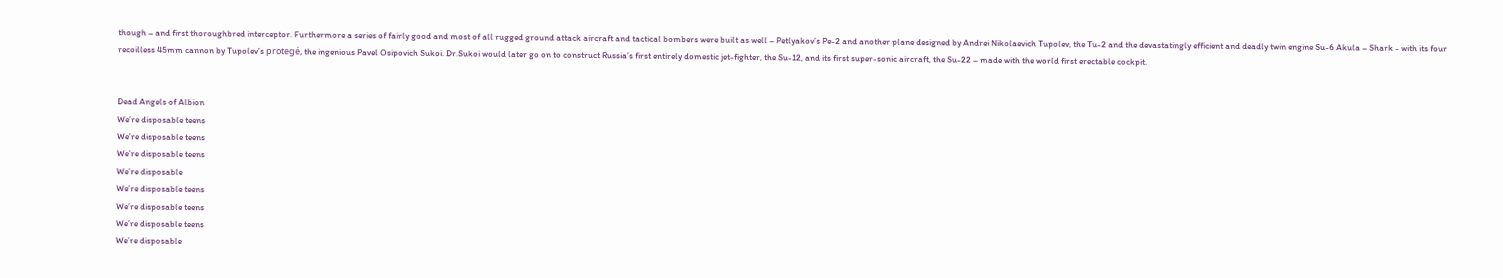though – and first thoroughbred interceptor. Furthermore a series of fairly good and most of all rugged ground attack aircraft and tactical bombers were built as well – Petlyakov’s Pe-2 and another plane designed by Andrei Nikolaevich Tupolev, the Tu-2 and the devastatingly efficient and deadly twin engine Su-6 Akula – Shark - with its four recoilless 45mm cannon by Tupolev’s protegé, the ingenious Pavel Osipovich Sukoi. Dr.Sukoi would later go on to construct Russia’s first entirely domestic jet-fighter, the Su-12, and its first super-sonic aircraft, the Su-22 – made with the world first erectable cockpit.


Dead Angels of Albion
We’re disposable teens
We’re disposable teens
We’re disposable teens
We’re disposable
We’re disposable teens
We’re disposable teens
We’re disposable teens
We’re disposable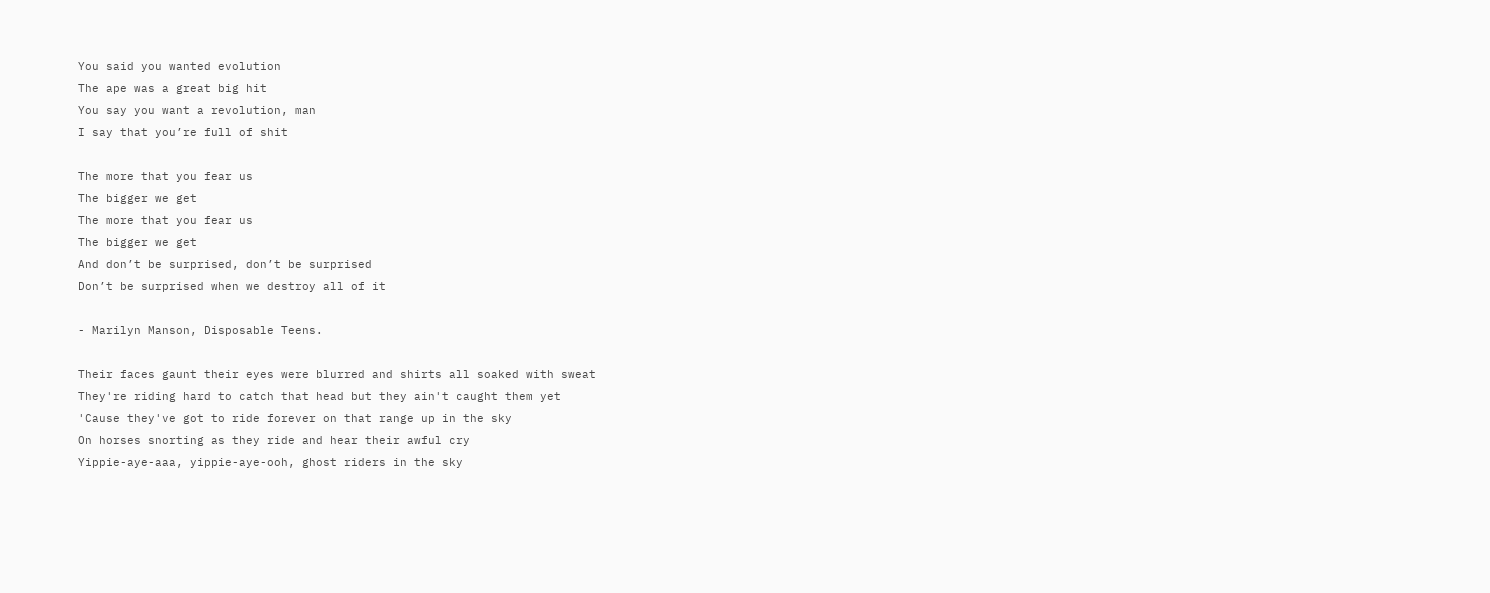You said you wanted evolution
The ape was a great big hit
You say you want a revolution, man
I say that you’re full of shit

The more that you fear us
The bigger we get
The more that you fear us
The bigger we get
And don’t be surprised, don’t be surprised
Don’t be surprised when we destroy all of it

- Marilyn Manson, Disposable Teens.

Their faces gaunt their eyes were blurred and shirts all soaked with sweat
They're riding hard to catch that head but they ain't caught them yet
'Cause they've got to ride forever on that range up in the sky
On horses snorting as they ride and hear their awful cry
Yippie-aye-aaa, yippie-aye-ooh, ghost riders in the sky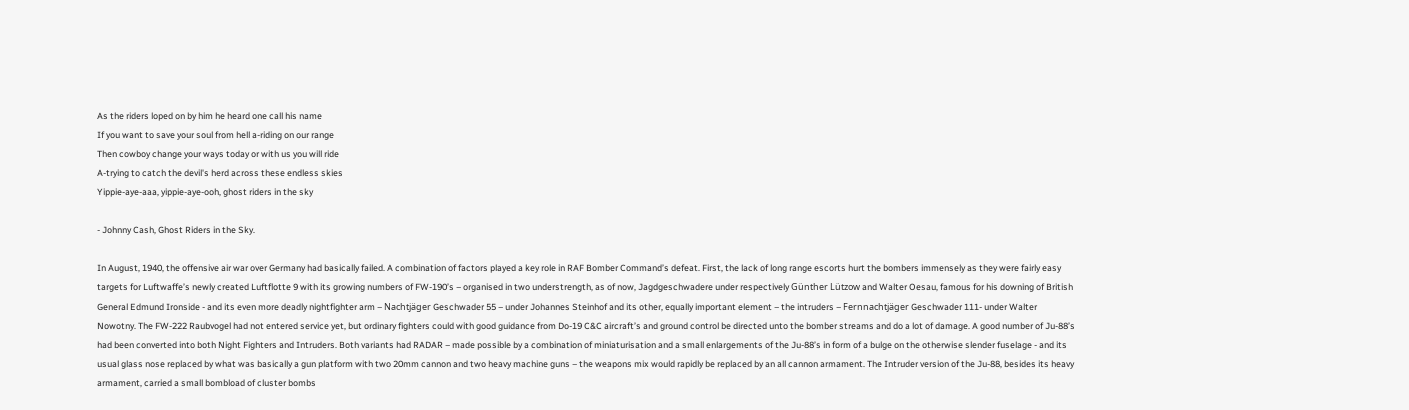As the riders loped on by him he heard one call his name
If you want to save your soul from hell a-riding on our range
Then cowboy change your ways today or with us you will ride
A-trying to catch the devil's herd across these endless skies
Yippie-aye-aaa, yippie-aye-ooh, ghost riders in the sky

- Johnny Cash, Ghost Riders in the Sky.

In August, 1940, the offensive air war over Germany had basically failed. A combination of factors played a key role in RAF Bomber Command’s defeat. First, the lack of long range escorts hurt the bombers immensely as they were fairly easy targets for Luftwaffe’s newly created Luftflotte 9 with its growing numbers of FW-190’s – organised in two understrength, as of now, Jagdgeschwadere under respectively Günther Lützow and Walter Oesau, famous for his downing of British General Edmund Ironside - and its even more deadly nightfighter arm – Nachtjäger Geschwader 55 – under Johannes Steinhof and its other, equally important element – the intruders – Fernnachtjäger Geschwader 111- under Walter Nowotny. The FW-222 Raubvogel had not entered service yet, but ordinary fighters could with good guidance from Do-19 C&C aircraft’s and ground control be directed unto the bomber streams and do a lot of damage. A good number of Ju-88’s had been converted into both Night Fighters and Intruders. Both variants had RADAR – made possible by a combination of miniaturisation and a small enlargements of the Ju-88’s in form of a bulge on the otherwise slender fuselage - and its usual glass nose replaced by what was basically a gun platform with two 20mm cannon and two heavy machine guns – the weapons mix would rapidly be replaced by an all cannon armament. The Intruder version of the Ju-88, besides its heavy armament, carried a small bombload of cluster bombs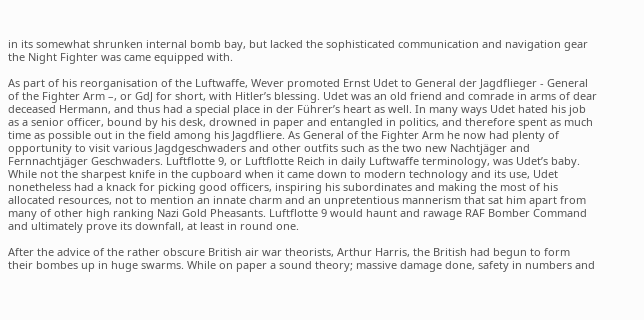in its somewhat shrunken internal bomb bay, but lacked the sophisticated communication and navigation gear the Night Fighter was came equipped with.

As part of his reorganisation of the Luftwaffe, Wever promoted Ernst Udet to General der Jagdflieger - General of the Fighter Arm –, or GdJ for short, with Hitler’s blessing. Udet was an old friend and comrade in arms of dear deceased Hermann, and thus had a special place in der Führer’s heart as well. In many ways Udet hated his job as a senior officer, bound by his desk, drowned in paper and entangled in politics, and therefore spent as much time as possible out in the field among his Jagdfliere. As General of the Fighter Arm he now had plenty of opportunity to visit various Jagdgeschwaders and other outfits such as the two new Nachtjäger and Fernnachtjäger Geschwaders. Luftflotte 9, or Luftflotte Reich in daily Luftwaffe terminology, was Udet’s baby. While not the sharpest knife in the cupboard when it came down to modern technology and its use, Udet nonetheless had a knack for picking good officers, inspiring his subordinates and making the most of his allocated resources, not to mention an innate charm and an unpretentious mannerism that sat him apart from many of other high ranking Nazi Gold Pheasants. Luftflotte 9 would haunt and rawage RAF Bomber Command and ultimately prove its downfall, at least in round one.

After the advice of the rather obscure British air war theorists, Arthur Harris, the British had begun to form their bombes up in huge swarms. While on paper a sound theory; massive damage done, safety in numbers and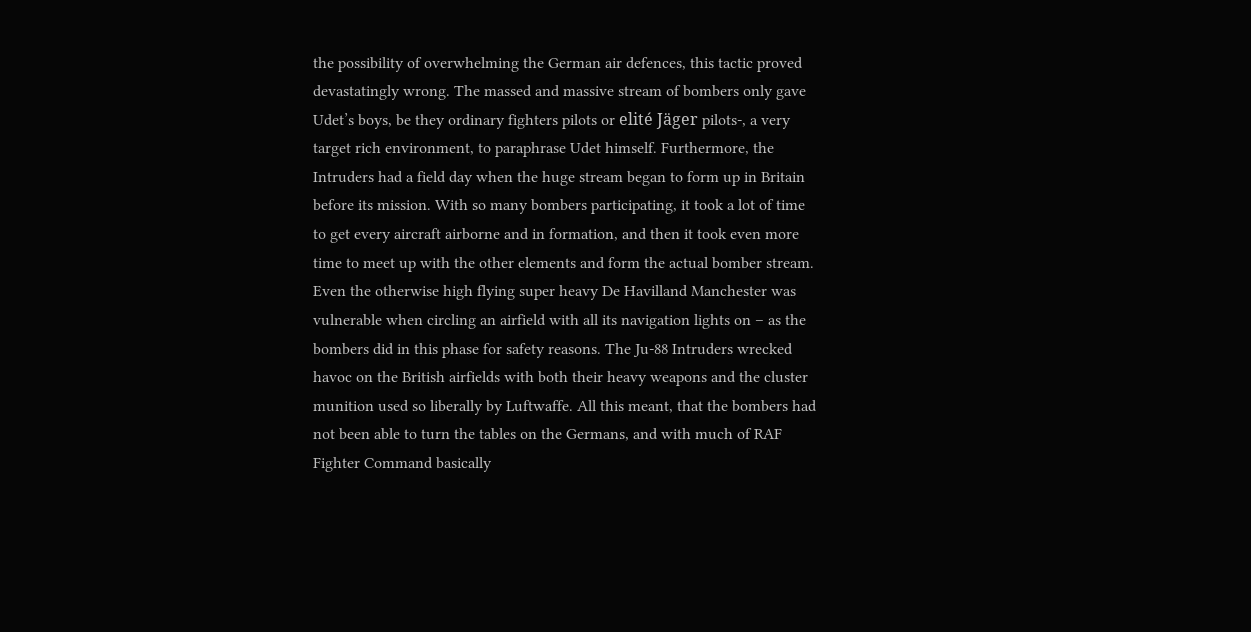the possibility of overwhelming the German air defences, this tactic proved devastatingly wrong. The massed and massive stream of bombers only gave Udet’s boys, be they ordinary fighters pilots or elité Jäger pilots-, a very target rich environment, to paraphrase Udet himself. Furthermore, the Intruders had a field day when the huge stream began to form up in Britain before its mission. With so many bombers participating, it took a lot of time to get every aircraft airborne and in formation, and then it took even more time to meet up with the other elements and form the actual bomber stream. Even the otherwise high flying super heavy De Havilland Manchester was vulnerable when circling an airfield with all its navigation lights on – as the bombers did in this phase for safety reasons. The Ju-88 Intruders wrecked havoc on the British airfields with both their heavy weapons and the cluster munition used so liberally by Luftwaffe. All this meant, that the bombers had not been able to turn the tables on the Germans, and with much of RAF Fighter Command basically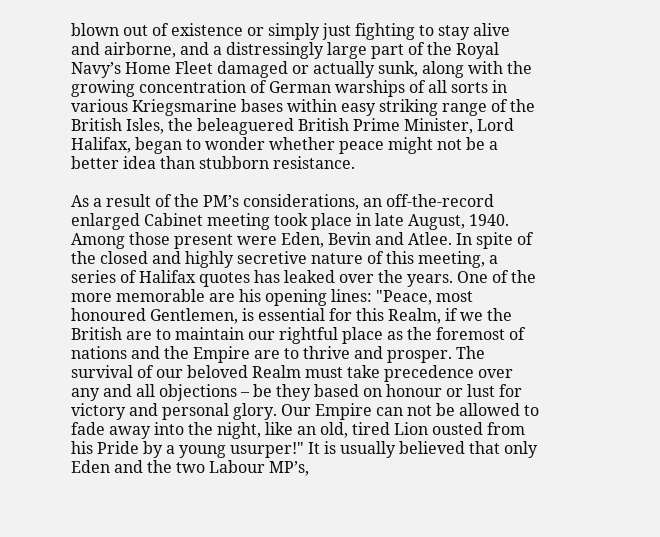blown out of existence or simply just fighting to stay alive and airborne, and a distressingly large part of the Royal Navy’s Home Fleet damaged or actually sunk, along with the growing concentration of German warships of all sorts in various Kriegsmarine bases within easy striking range of the British Isles, the beleaguered British Prime Minister, Lord Halifax, began to wonder whether peace might not be a better idea than stubborn resistance.

As a result of the PM’s considerations, an off-the-record enlarged Cabinet meeting took place in late August, 1940. Among those present were Eden, Bevin and Atlee. In spite of the closed and highly secretive nature of this meeting, a series of Halifax quotes has leaked over the years. One of the more memorable are his opening lines: "Peace, most honoured Gentlemen, is essential for this Realm, if we the British are to maintain our rightful place as the foremost of nations and the Empire are to thrive and prosper. The survival of our beloved Realm must take precedence over any and all objections – be they based on honour or lust for victory and personal glory. Our Empire can not be allowed to fade away into the night, like an old, tired Lion ousted from his Pride by a young usurper!" It is usually believed that only Eden and the two Labour MP’s,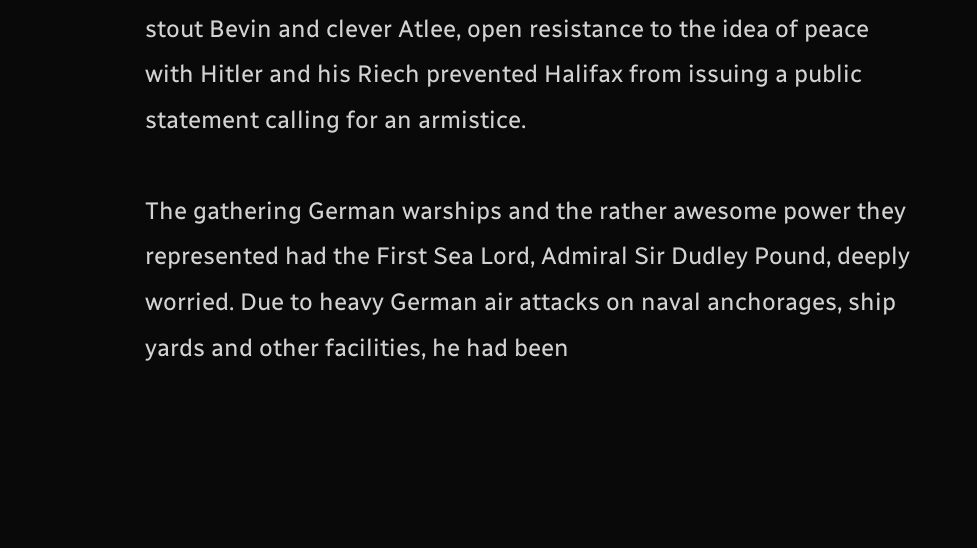stout Bevin and clever Atlee, open resistance to the idea of peace with Hitler and his Riech prevented Halifax from issuing a public statement calling for an armistice.

The gathering German warships and the rather awesome power they represented had the First Sea Lord, Admiral Sir Dudley Pound, deeply worried. Due to heavy German air attacks on naval anchorages, ship yards and other facilities, he had been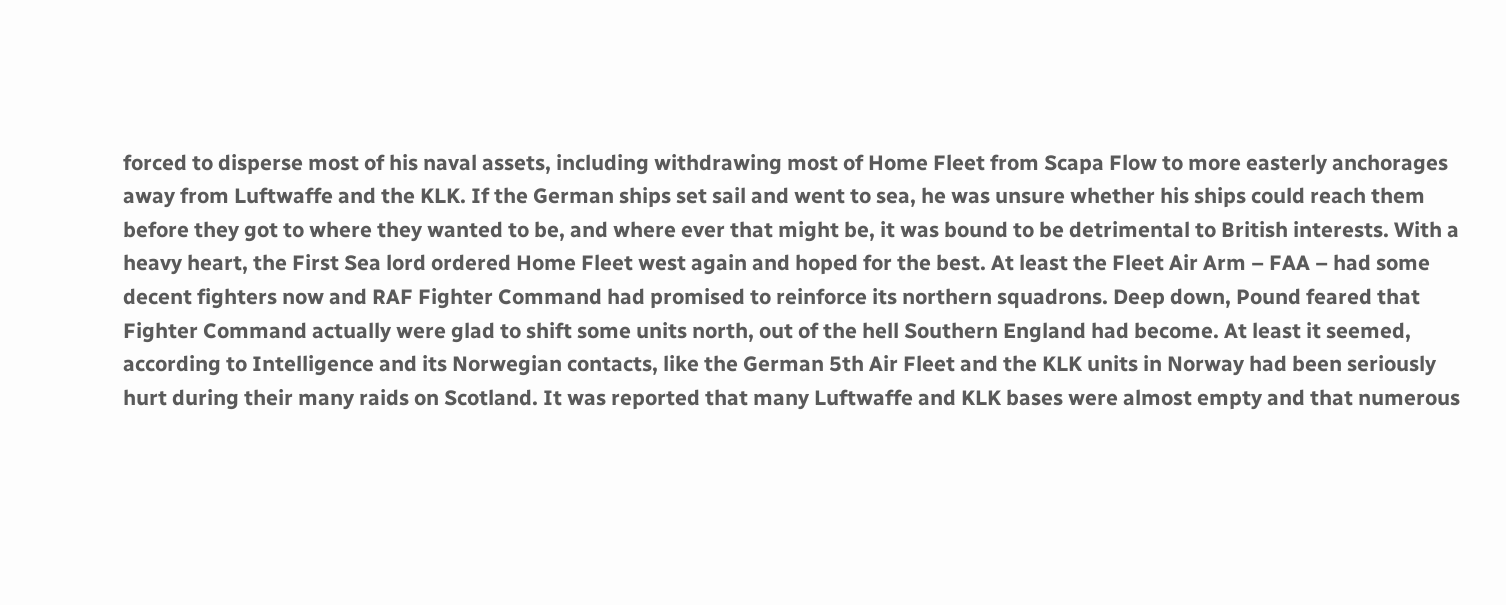forced to disperse most of his naval assets, including withdrawing most of Home Fleet from Scapa Flow to more easterly anchorages away from Luftwaffe and the KLK. If the German ships set sail and went to sea, he was unsure whether his ships could reach them before they got to where they wanted to be, and where ever that might be, it was bound to be detrimental to British interests. With a heavy heart, the First Sea lord ordered Home Fleet west again and hoped for the best. At least the Fleet Air Arm – FAA – had some decent fighters now and RAF Fighter Command had promised to reinforce its northern squadrons. Deep down, Pound feared that Fighter Command actually were glad to shift some units north, out of the hell Southern England had become. At least it seemed, according to Intelligence and its Norwegian contacts, like the German 5th Air Fleet and the KLK units in Norway had been seriously hurt during their many raids on Scotland. It was reported that many Luftwaffe and KLK bases were almost empty and that numerous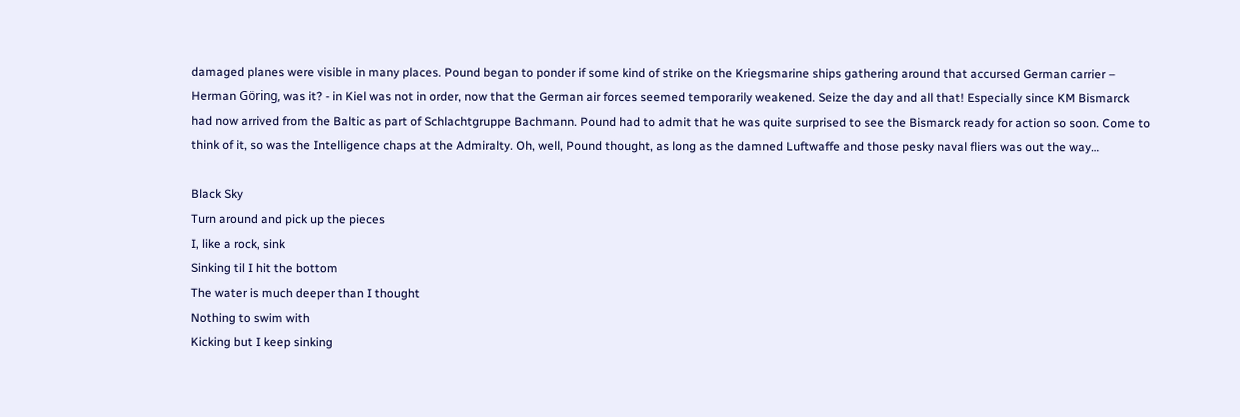damaged planes were visible in many places. Pound began to ponder if some kind of strike on the Kriegsmarine ships gathering around that accursed German carrier – Herman Göring, was it? - in Kiel was not in order, now that the German air forces seemed temporarily weakened. Seize the day and all that! Especially since KM Bismarck had now arrived from the Baltic as part of Schlachtgruppe Bachmann. Pound had to admit that he was quite surprised to see the Bismarck ready for action so soon. Come to think of it, so was the Intelligence chaps at the Admiralty. Oh, well, Pound thought, as long as the damned Luftwaffe and those pesky naval fliers was out the way…

Black Sky
Turn around and pick up the pieces
I, like a rock, sink
Sinking til I hit the bottom
The water is much deeper than I thought
Nothing to swim with
Kicking but I keep sinking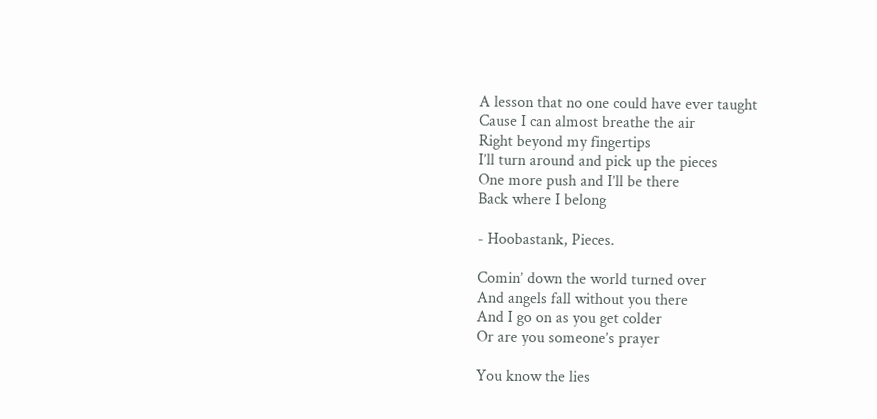A lesson that no one could have ever taught
Cause I can almost breathe the air
Right beyond my fingertips
I’ll turn around and pick up the pieces
One more push and I’ll be there
Back where I belong

- Hoobastank, Pieces.

Comin’ down the world turned over
And angels fall without you there
And I go on as you get colder
Or are you someone’s prayer

You know the lies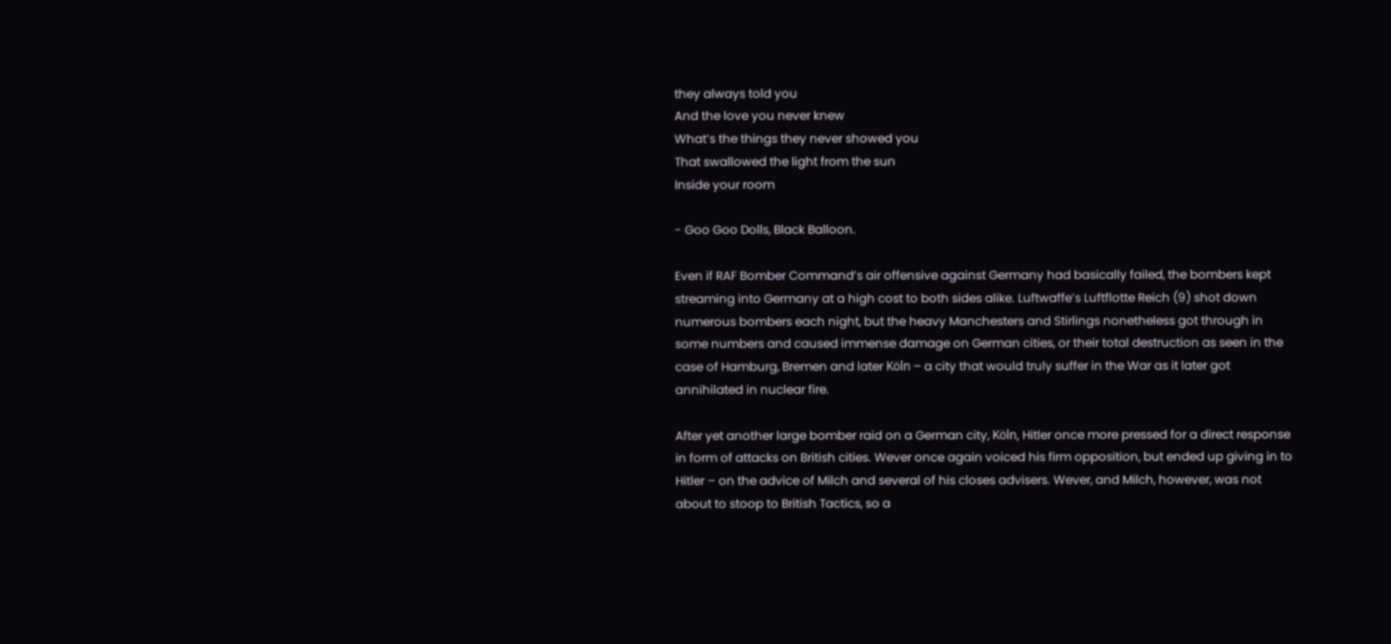they always told you
And the love you never knew
What’s the things they never showed you
That swallowed the light from the sun
Inside your room

- Goo Goo Dolls, Black Balloon.

Even if RAF Bomber Command’s air offensive against Germany had basically failed, the bombers kept streaming into Germany at a high cost to both sides alike. Luftwaffe’s Luftflotte Reich (9) shot down numerous bombers each night, but the heavy Manchesters and Stirlings nonetheless got through in some numbers and caused immense damage on German cities, or their total destruction as seen in the case of Hamburg, Bremen and later Köln – a city that would truly suffer in the War as it later got annihilated in nuclear fire.

After yet another large bomber raid on a German city, Köln, Hitler once more pressed for a direct response in form of attacks on British cities. Wever once again voiced his firm opposition, but ended up giving in to Hitler – on the advice of Milch and several of his closes advisers. Wever, and Milch, however, was not about to stoop to British Tactics, so a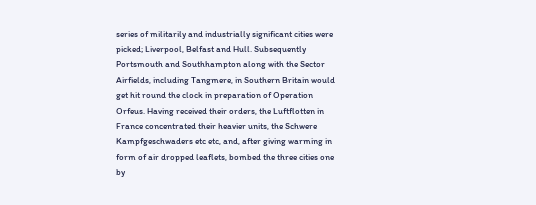series of militarily and industrially significant cities were picked; Liverpool, Belfast and Hull. Subsequently Portsmouth and Southhampton along with the Sector Airfields, including Tangmere, in Southern Britain would get hit round the clock in preparation of Operation Orfeus. Having received their orders, the Luftflotten in France concentrated their heavier units, the Schwere Kampfgeschwaders etc etc, and, after giving warming in form of air dropped leaflets, bombed the three cities one by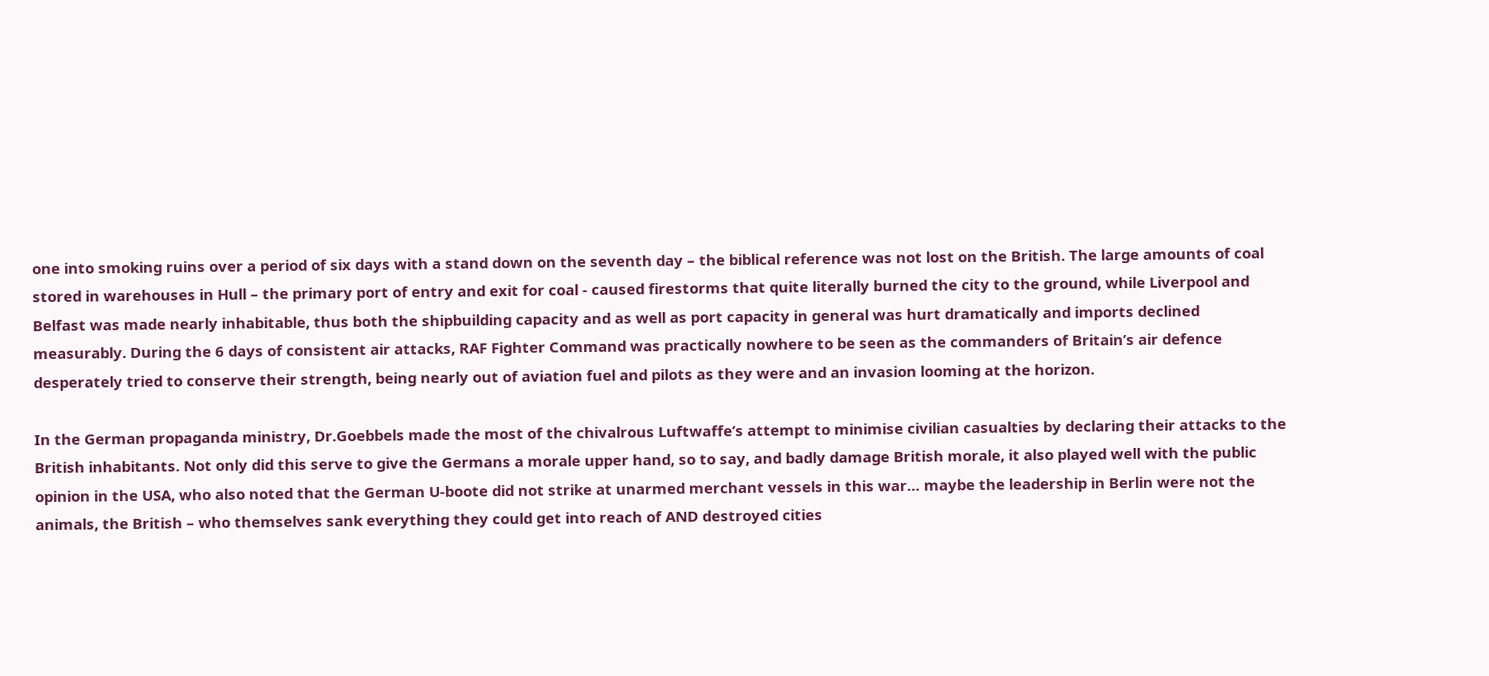one into smoking ruins over a period of six days with a stand down on the seventh day – the biblical reference was not lost on the British. The large amounts of coal stored in warehouses in Hull – the primary port of entry and exit for coal - caused firestorms that quite literally burned the city to the ground, while Liverpool and Belfast was made nearly inhabitable, thus both the shipbuilding capacity and as well as port capacity in general was hurt dramatically and imports declined measurably. During the 6 days of consistent air attacks, RAF Fighter Command was practically nowhere to be seen as the commanders of Britain’s air defence desperately tried to conserve their strength, being nearly out of aviation fuel and pilots as they were and an invasion looming at the horizon.

In the German propaganda ministry, Dr.Goebbels made the most of the chivalrous Luftwaffe’s attempt to minimise civilian casualties by declaring their attacks to the British inhabitants. Not only did this serve to give the Germans a morale upper hand, so to say, and badly damage British morale, it also played well with the public opinion in the USA, who also noted that the German U-boote did not strike at unarmed merchant vessels in this war… maybe the leadership in Berlin were not the animals, the British – who themselves sank everything they could get into reach of AND destroyed cities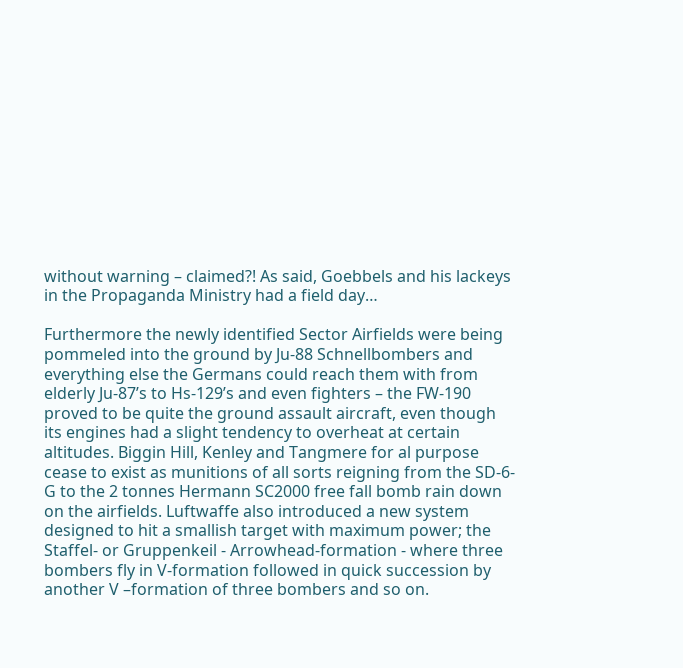without warning – claimed?! As said, Goebbels and his lackeys in the Propaganda Ministry had a field day…

Furthermore the newly identified Sector Airfields were being pommeled into the ground by Ju-88 Schnellbombers and everything else the Germans could reach them with from elderly Ju-87’s to Hs-129’s and even fighters – the FW-190 proved to be quite the ground assault aircraft, even though its engines had a slight tendency to overheat at certain altitudes. Biggin Hill, Kenley and Tangmere for al purpose cease to exist as munitions of all sorts reigning from the SD-6-G to the 2 tonnes Hermann SC2000 free fall bomb rain down on the airfields. Luftwaffe also introduced a new system designed to hit a smallish target with maximum power; the Staffel- or Gruppenkeil - Arrowhead-formation - where three bombers fly in V-formation followed in quick succession by another V –formation of three bombers and so on.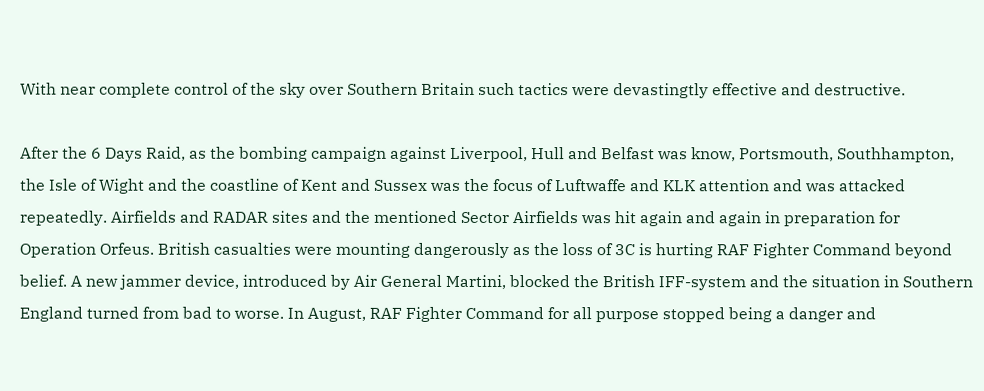With near complete control of the sky over Southern Britain such tactics were devastingtly effective and destructive.

After the 6 Days Raid, as the bombing campaign against Liverpool, Hull and Belfast was know, Portsmouth, Southhampton, the Isle of Wight and the coastline of Kent and Sussex was the focus of Luftwaffe and KLK attention and was attacked repeatedly. Airfields and RADAR sites and the mentioned Sector Airfields was hit again and again in preparation for Operation Orfeus. British casualties were mounting dangerously as the loss of 3C is hurting RAF Fighter Command beyond belief. A new jammer device, introduced by Air General Martini, blocked the British IFF-system and the situation in Southern England turned from bad to worse. In August, RAF Fighter Command for all purpose stopped being a danger and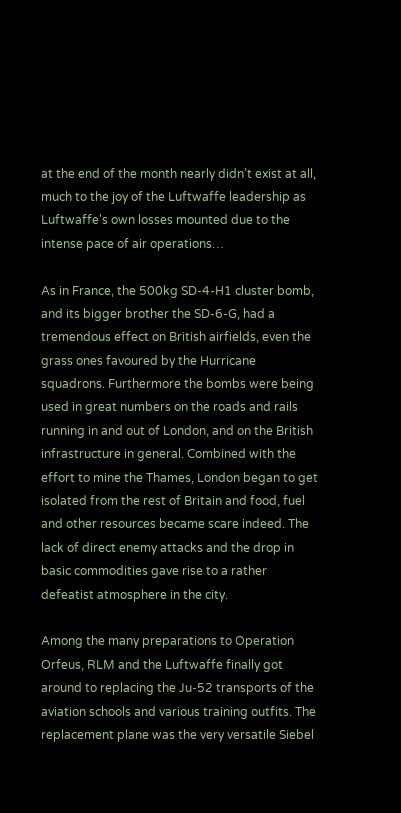at the end of the month nearly didn’t exist at all, much to the joy of the Luftwaffe leadership as Luftwaffe's own losses mounted due to the intense pace of air operations…

As in France, the 500kg SD-4-H1 cluster bomb, and its bigger brother the SD-6-G, had a tremendous effect on British airfields, even the grass ones favoured by the Hurricane squadrons. Furthermore the bombs were being used in great numbers on the roads and rails running in and out of London, and on the British infrastructure in general. Combined with the effort to mine the Thames, London began to get isolated from the rest of Britain and food, fuel and other resources became scare indeed. The lack of direct enemy attacks and the drop in basic commodities gave rise to a rather defeatist atmosphere in the city.

Among the many preparations to Operation Orfeus, RLM and the Luftwaffe finally got around to replacing the Ju-52 transports of the aviation schools and various training outfits. The replacement plane was the very versatile Siebel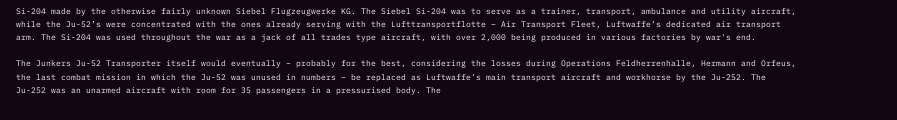Si-204 made by the otherwise fairly unknown Siebel Flugzeugwerke KG. The Siebel Si-204 was to serve as a trainer, transport, ambulance and utility aircraft, while the Ju-52’s were concentrated with the ones already serving with the Lufttransportflotte – Air Transport Fleet, Luftwaffe’s dedicated air transport arm. The Si-204 was used throughout the war as a jack of all trades type aircraft, with over 2,000 being produced in various factories by war's end.

The Junkers Ju-52 Transporter itself would eventually – probably for the best, considering the losses during Operations Feldherrenhalle, Hermann and Orfeus, the last combat mission in which the Ju-52 was unused in numbers – be replaced as Luftwaffe’s main transport aircraft and workhorse by the Ju-252. The Ju-252 was an unarmed aircraft with room for 35 passengers in a pressurised body. The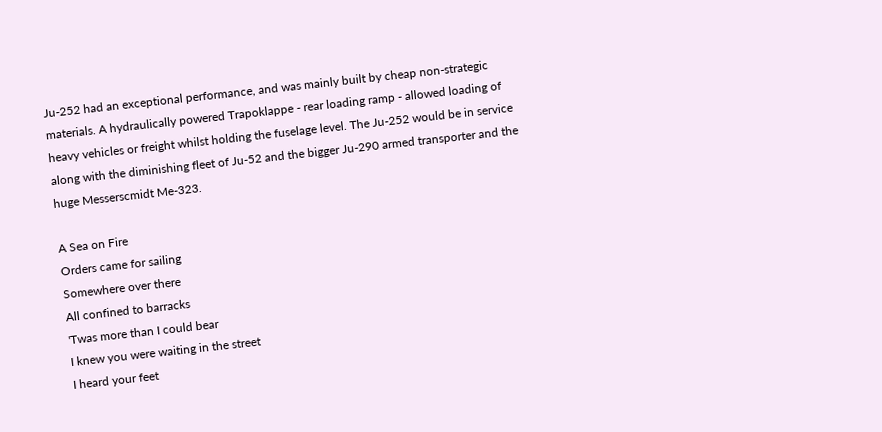Ju-252 had an exceptional performance, and was mainly built by cheap non-strategic materials. A hydraulically powered Trapoklappe - rear loading ramp - allowed loading of heavy vehicles or freight whilst holding the fuselage level. The Ju-252 would be in service along with the diminishing fleet of Ju-52 and the bigger Ju-290 armed transporter and the huge Messerscmidt Me-323.

A Sea on Fire
Orders came for sailing
Somewhere over there
All confined to barracks
'Twas more than I could bear
I knew you were waiting in the street
I heard your feet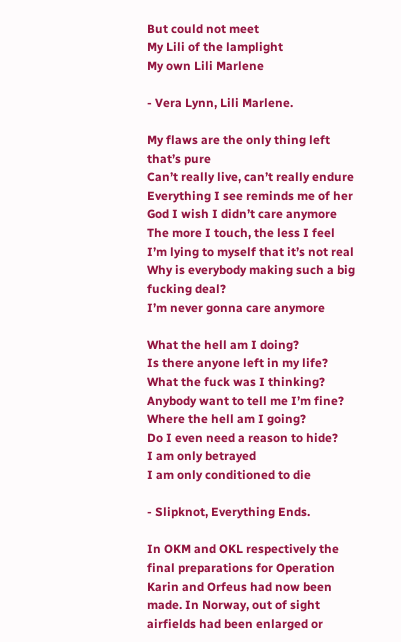But could not meet
My Lili of the lamplight
My own Lili Marlene

- Vera Lynn, Lili Marlene.

My flaws are the only thing left that’s pure
Can’t really live, can’t really endure
Everything I see reminds me of her
God I wish I didn’t care anymore
The more I touch, the less I feel
I’m lying to myself that it’s not real
Why is everybody making such a big fucking deal?
I’m never gonna care anymore

What the hell am I doing?
Is there anyone left in my life?
What the fuck was I thinking?
Anybody want to tell me I’m fine?
Where the hell am I going?
Do I even need a reason to hide?
I am only betrayed
I am only conditioned to die

- Slipknot, Everything Ends.

In OKM and OKL respectively the final preparations for Operation Karin and Orfeus had now been made. In Norway, out of sight airfields had been enlarged or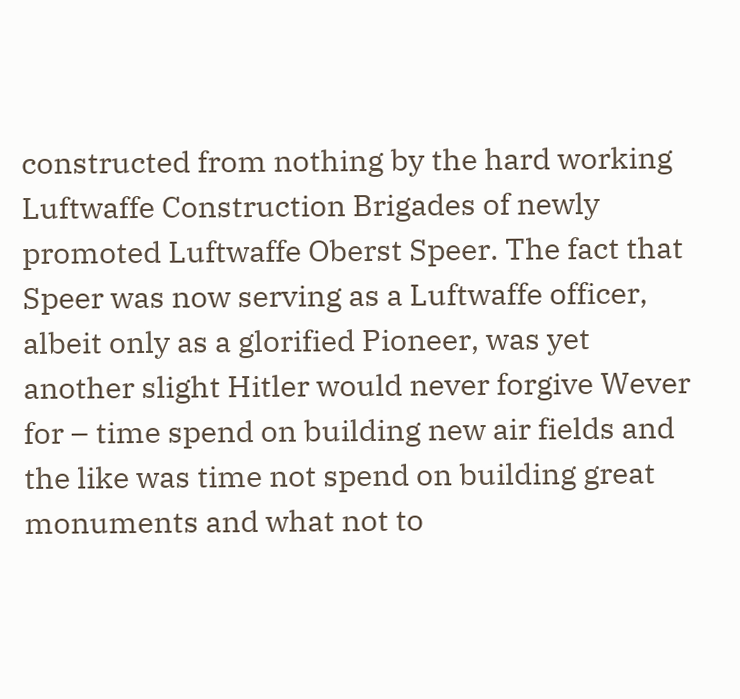constructed from nothing by the hard working Luftwaffe Construction Brigades of newly promoted Luftwaffe Oberst Speer. The fact that Speer was now serving as a Luftwaffe officer, albeit only as a glorified Pioneer, was yet another slight Hitler would never forgive Wever for – time spend on building new air fields and the like was time not spend on building great monuments and what not to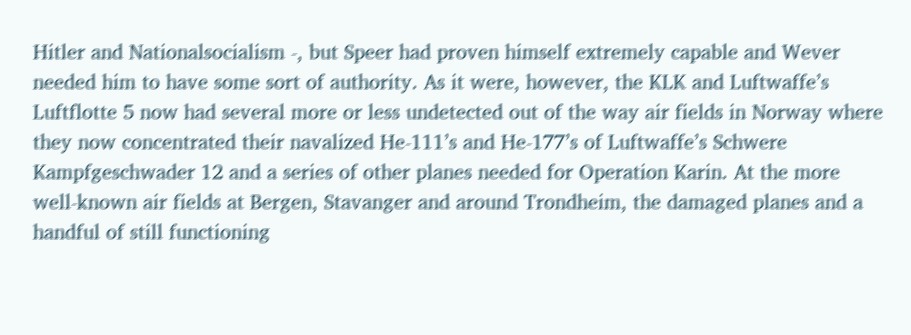Hitler and Nationalsocialism -, but Speer had proven himself extremely capable and Wever needed him to have some sort of authority. As it were, however, the KLK and Luftwaffe’s Luftflotte 5 now had several more or less undetected out of the way air fields in Norway where they now concentrated their navalized He-111’s and He-177’s of Luftwaffe’s Schwere Kampfgeschwader 12 and a series of other planes needed for Operation Karin. At the more well-known air fields at Bergen, Stavanger and around Trondheim, the damaged planes and a handful of still functioning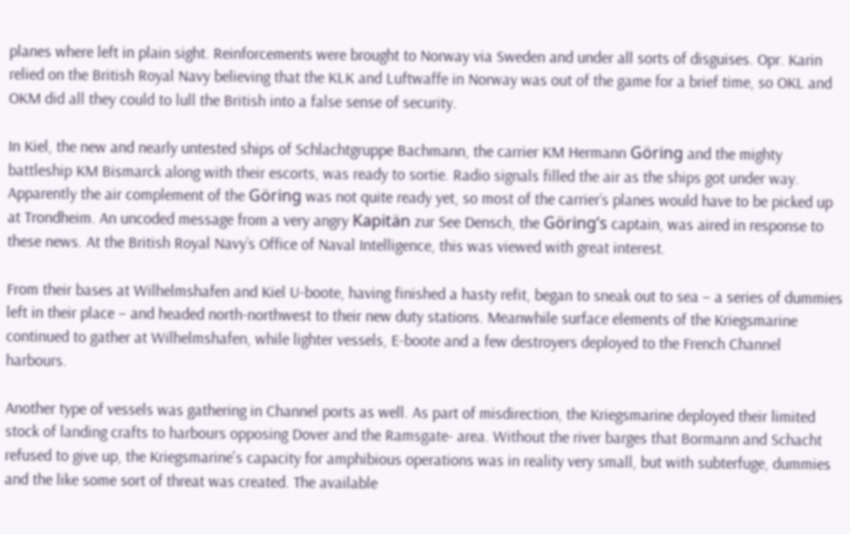planes where left in plain sight. Reinforcements were brought to Norway via Sweden and under all sorts of disguises. Opr. Karin relied on the British Royal Navy believing that the KLK and Luftwaffe in Norway was out of the game for a brief time, so OKL and OKM did all they could to lull the British into a false sense of security.

In Kiel, the new and nearly untested ships of Schlachtgruppe Bachmann, the carrier KM Hermann Göring and the mighty battleship KM Bismarck along with their escorts, was ready to sortie. Radio signals filled the air as the ships got under way. Apparently the air complement of the Göring was not quite ready yet, so most of the carrier’s planes would have to be picked up at Trondheim. An uncoded message from a very angry Kapitän zur See Densch, the Göring’s captain, was aired in response to these news. At the British Royal Navy’s Office of Naval Intelligence, this was viewed with great interest.

From their bases at Wilhelmshafen and Kiel U-boote, having finished a hasty refit, began to sneak out to sea – a series of dummies left in their place – and headed north-northwest to their new duty stations. Meanwhile surface elements of the Kriegsmarine continued to gather at Wilhelmshafen, while lighter vessels, E-boote and a few destroyers deployed to the French Channel harbours.

Another type of vessels was gathering in Channel ports as well. As part of misdirection, the Kriegsmarine deployed their limited stock of landing crafts to harbours opposing Dover and the Ramsgate- area. Without the river barges that Bormann and Schacht refused to give up, the Kriegsmarine's capacity for amphibious operations was in reality very small, but with subterfuge, dummies and the like some sort of threat was created. The available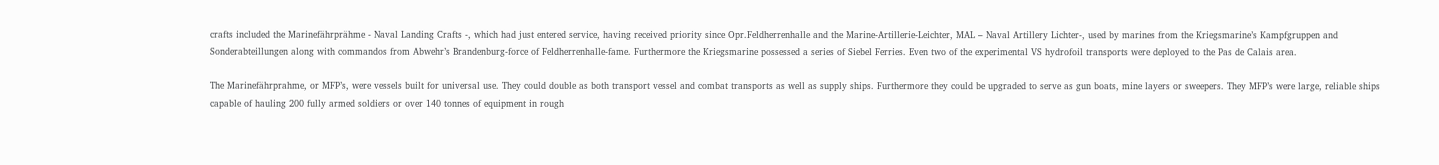crafts included the Marinefährprähme - Naval Landing Crafts -, which had just entered service, having received priority since Opr.Feldherrenhalle and the Marine-Artillerie-Leichter, MAL – Naval Artillery Lichter-, used by marines from the Kriegsmarine’s Kampfgruppen and Sonderabteillungen along with commandos from Abwehr’s Brandenburg-force of Feldherrenhalle-fame. Furthermore the Kriegsmarine possessed a series of Siebel Ferries. Even two of the experimental VS hydrofoil transports were deployed to the Pas de Calais area.

The Marinefährprahme, or MFP’s, were vessels built for universal use. They could double as both transport vessel and combat transports as well as supply ships. Furthermore they could be upgraded to serve as gun boats, mine layers or sweepers. They MFP’s were large, reliable ships capable of hauling 200 fully armed soldiers or over 140 tonnes of equipment in rough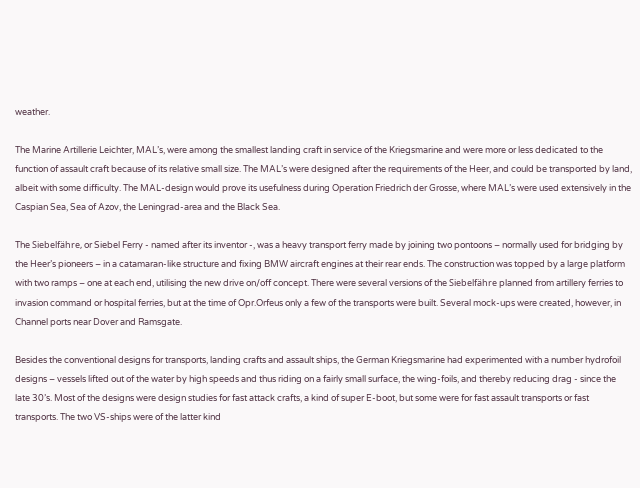weather.

The Marine Artillerie Leichter, MAL’s, were among the smallest landing craft in service of the Kriegsmarine and were more or less dedicated to the function of assault craft because of its relative small size. The MAL’s were designed after the requirements of the Heer, and could be transported by land, albeit with some difficulty. The MAL-design would prove its usefulness during Operation Friedrich der Grosse, where MAL’s were used extensively in the Caspian Sea, Sea of Azov, the Leningrad-area and the Black Sea.

The Siebelfähre, or Siebel Ferry - named after its inventor -, was a heavy transport ferry made by joining two pontoons – normally used for bridging by the Heer’s pioneers – in a catamaran-like structure and fixing BMW aircraft engines at their rear ends. The construction was topped by a large platform with two ramps – one at each end, utilising the new drive on/off concept. There were several versions of the Siebelfähre planned from artillery ferries to invasion command or hospital ferries, but at the time of Opr.Orfeus only a few of the transports were built. Several mock-ups were created, however, in Channel ports near Dover and Ramsgate.

Besides the conventional designs for transports, landing crafts and assault ships, the German Kriegsmarine had experimented with a number hydrofoil designs – vessels lifted out of the water by high speeds and thus riding on a fairly small surface, the wing-foils, and thereby reducing drag - since the late 30’s. Most of the designs were design studies for fast attack crafts, a kind of super E-boot, but some were for fast assault transports or fast transports. The two VS-ships were of the latter kind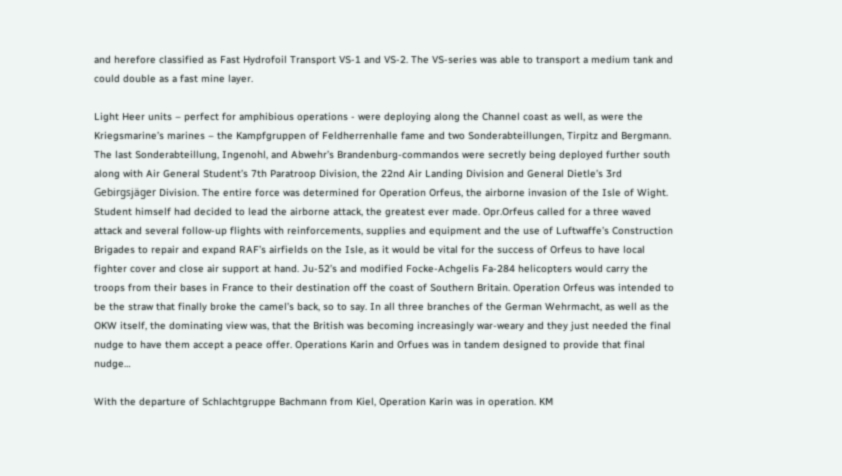and herefore classified as Fast Hydrofoil Transport VS-1 and VS-2. The VS-series was able to transport a medium tank and could double as a fast mine layer.

Light Heer units – perfect for amphibious operations - were deploying along the Channel coast as well, as were the Kriegsmarine’s marines – the Kampfgruppen of Feldherrenhalle fame and two Sonderabteillungen, Tirpitz and Bergmann. The last Sonderabteillung, Ingenohl, and Abwehr’s Brandenburg-commandos were secretly being deployed further south along with Air General Student’s 7th Paratroop Division, the 22nd Air Landing Division and General Dietle’s 3rd Gebirgsjäger Division. The entire force was determined for Operation Orfeus, the airborne invasion of the Isle of Wight. Student himself had decided to lead the airborne attack, the greatest ever made. Opr.Orfeus called for a three waved attack and several follow-up flights with reinforcements, supplies and equipment and the use of Luftwaffe’s Construction Brigades to repair and expand RAF’s airfields on the Isle, as it would be vital for the success of Orfeus to have local fighter cover and close air support at hand. Ju-52’s and modified Focke-Achgelis Fa-284 helicopters would carry the troops from their bases in France to their destination off the coast of Southern Britain. Operation Orfeus was intended to be the straw that finally broke the camel’s back, so to say. In all three branches of the German Wehrmacht, as well as the OKW itself, the dominating view was, that the British was becoming increasingly war-weary and they just needed the final nudge to have them accept a peace offer. Operations Karin and Orfues was in tandem designed to provide that final nudge…

With the departure of Schlachtgruppe Bachmann from Kiel, Operation Karin was in operation. KM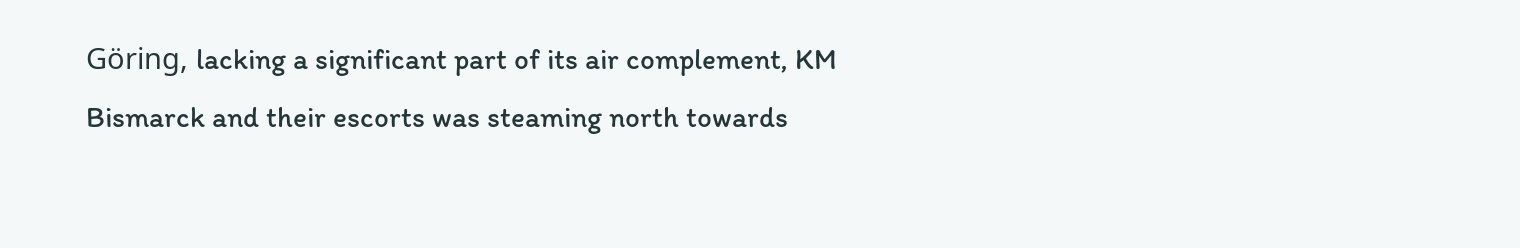Göring, lacking a significant part of its air complement, KM Bismarck and their escorts was steaming north towards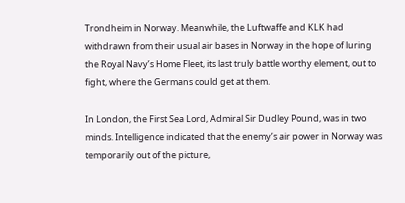Trondheim in Norway. Meanwhile, the Luftwaffe and KLK had withdrawn from their usual air bases in Norway in the hope of luring the Royal Navy’s Home Fleet, its last truly battle worthy element, out to fight, where the Germans could get at them.

In London, the First Sea Lord, Admiral Sir Dudley Pound, was in two minds. Intelligence indicated that the enemy’s air power in Norway was temporarily out of the picture,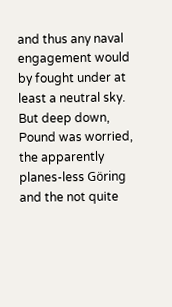and thus any naval engagement would by fought under at least a neutral sky. But deep down, Pound was worried, the apparently planes-less Göring and the not quite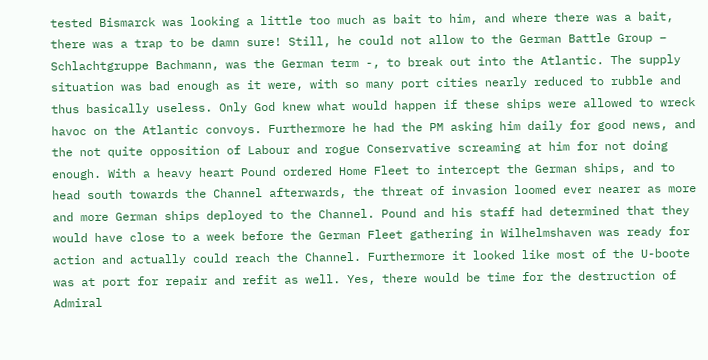tested Bismarck was looking a little too much as bait to him, and where there was a bait, there was a trap to be damn sure! Still, he could not allow to the German Battle Group – Schlachtgruppe Bachmann, was the German term -, to break out into the Atlantic. The supply situation was bad enough as it were, with so many port cities nearly reduced to rubble and thus basically useless. Only God knew what would happen if these ships were allowed to wreck havoc on the Atlantic convoys. Furthermore he had the PM asking him daily for good news, and the not quite opposition of Labour and rogue Conservative screaming at him for not doing enough. With a heavy heart Pound ordered Home Fleet to intercept the German ships, and to head south towards the Channel afterwards, the threat of invasion loomed ever nearer as more and more German ships deployed to the Channel. Pound and his staff had determined that they would have close to a week before the German Fleet gathering in Wilhelmshaven was ready for action and actually could reach the Channel. Furthermore it looked like most of the U-boote was at port for repair and refit as well. Yes, there would be time for the destruction of Admiral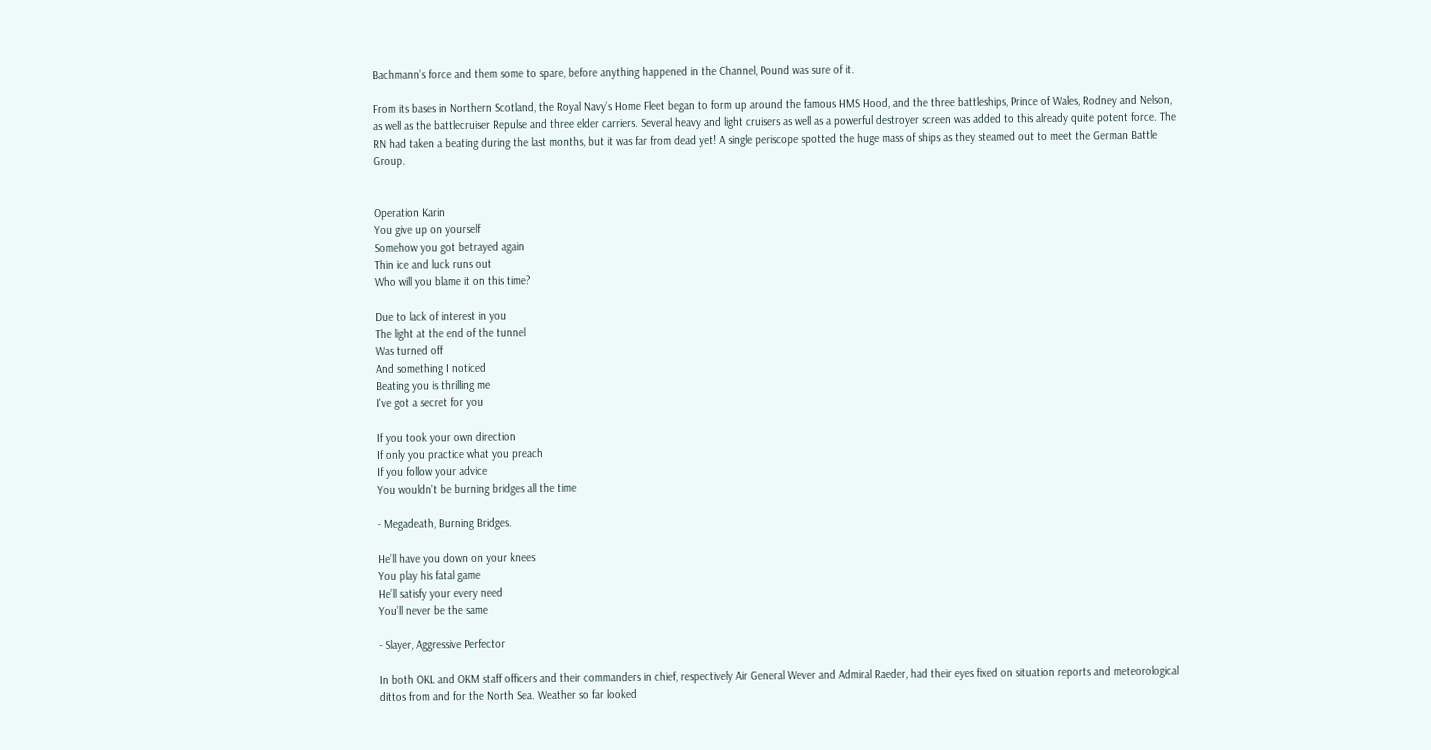Bachmann’s force and them some to spare, before anything happened in the Channel, Pound was sure of it.

From its bases in Northern Scotland, the Royal Navy’s Home Fleet began to form up around the famous HMS Hood, and the three battleships, Prince of Wales, Rodney and Nelson, as well as the battlecruiser Repulse and three elder carriers. Several heavy and light cruisers as well as a powerful destroyer screen was added to this already quite potent force. The RN had taken a beating during the last months, but it was far from dead yet! A single periscope spotted the huge mass of ships as they steamed out to meet the German Battle Group.


Operation Karin
You give up on yourself
Somehow you got betrayed again
Thin ice and luck runs out
Who will you blame it on this time?

Due to lack of interest in you
The light at the end of the tunnel
Was turned off
And something I noticed
Beating you is thrilling me
I've got a secret for you

If you took your own direction
If only you practice what you preach
If you follow your advice
You wouldn't be burning bridges all the time

- Megadeath, Burning Bridges.

He’ll have you down on your knees
You play his fatal game
He’ll satisfy your every need
You’ll never be the same

- Slayer, Aggressive Perfector

In both OKL and OKM staff officers and their commanders in chief, respectively Air General Wever and Admiral Raeder, had their eyes fixed on situation reports and meteorological dittos from and for the North Sea. Weather so far looked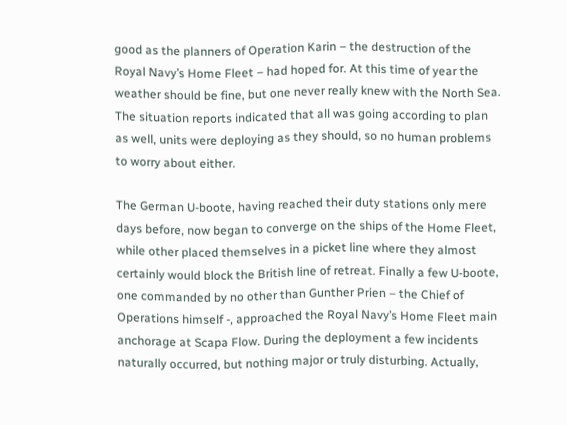good as the planners of Operation Karin – the destruction of the Royal Navy’s Home Fleet – had hoped for. At this time of year the weather should be fine, but one never really knew with the North Sea. The situation reports indicated that all was going according to plan as well, units were deploying as they should, so no human problems to worry about either.

The German U-boote, having reached their duty stations only mere days before, now began to converge on the ships of the Home Fleet, while other placed themselves in a picket line where they almost certainly would block the British line of retreat. Finally a few U-boote, one commanded by no other than Gunther Prien – the Chief of Operations himself -, approached the Royal Navy’s Home Fleet main anchorage at Scapa Flow. During the deployment a few incidents naturally occurred, but nothing major or truly disturbing. Actually,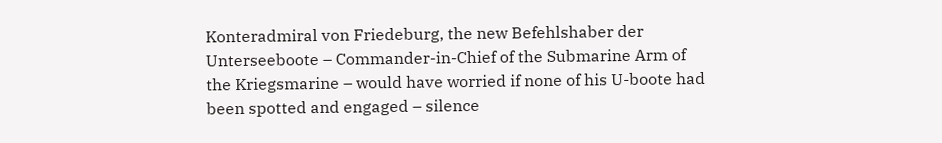Konteradmiral von Friedeburg, the new Befehlshaber der Unterseeboote – Commander-in-Chief of the Submarine Arm of the Kriegsmarine – would have worried if none of his U-boote had been spotted and engaged – silence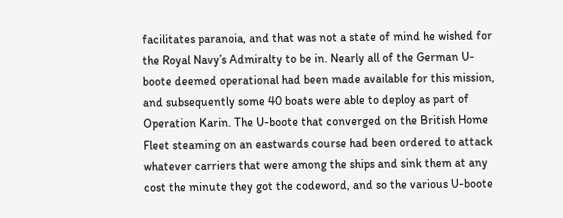facilitates paranoia, and that was not a state of mind he wished for the Royal Navy’s Admiralty to be in. Nearly all of the German U-boote deemed operational had been made available for this mission, and subsequently some 40 boats were able to deploy as part of Operation Karin. The U-boote that converged on the British Home Fleet steaming on an eastwards course had been ordered to attack whatever carriers that were among the ships and sink them at any cost the minute they got the codeword, and so the various U-boote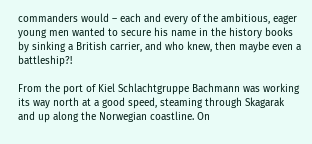commanders would – each and every of the ambitious, eager young men wanted to secure his name in the history books by sinking a British carrier, and who knew, then maybe even a battleship?!

From the port of Kiel Schlachtgruppe Bachmann was working its way north at a good speed, steaming through Skagarak and up along the Norwegian coastline. On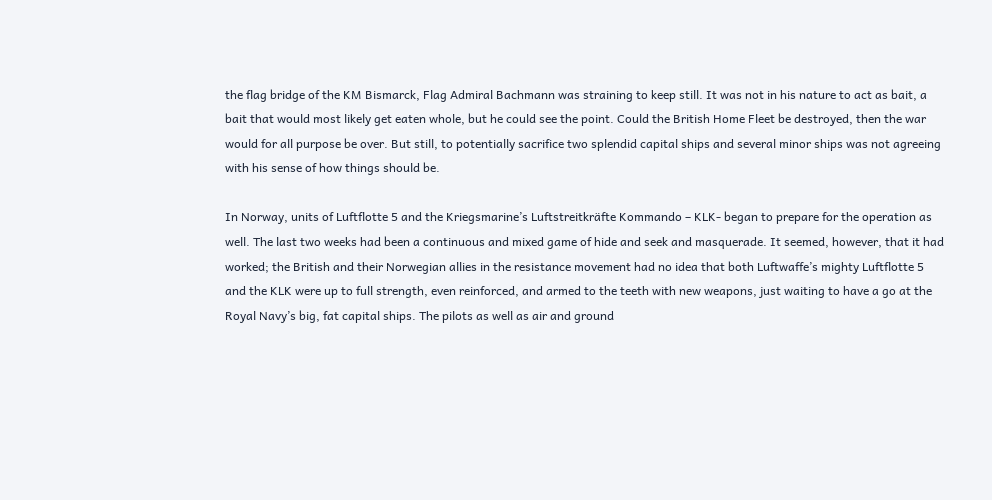the flag bridge of the KM Bismarck, Flag Admiral Bachmann was straining to keep still. It was not in his nature to act as bait, a bait that would most likely get eaten whole, but he could see the point. Could the British Home Fleet be destroyed, then the war would for all purpose be over. But still, to potentially sacrifice two splendid capital ships and several minor ships was not agreeing with his sense of how things should be.

In Norway, units of Luftflotte 5 and the Kriegsmarine’s Luftstreitkräfte Kommando – KLK- began to prepare for the operation as well. The last two weeks had been a continuous and mixed game of hide and seek and masquerade. It seemed, however, that it had worked; the British and their Norwegian allies in the resistance movement had no idea that both Luftwaffe’s mighty Luftflotte 5 and the KLK were up to full strength, even reinforced, and armed to the teeth with new weapons, just waiting to have a go at the Royal Navy’s big, fat capital ships. The pilots as well as air and ground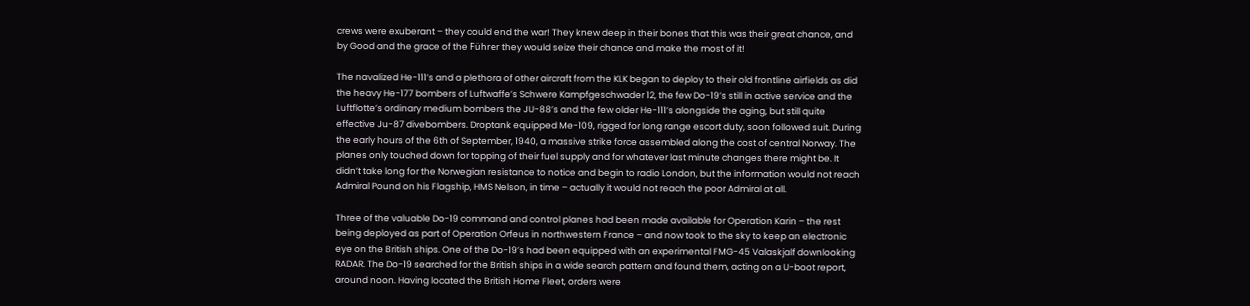crews were exuberant – they could end the war! They knew deep in their bones that this was their great chance, and by Good and the grace of the Führer they would seize their chance and make the most of it!

The navalized He-111’s and a plethora of other aircraft from the KLK began to deploy to their old frontline airfields as did the heavy He-177 bombers of Luftwaffe’s Schwere Kampfgeschwader 12, the few Do-19’s still in active service and the Luftflotte’s ordinary medium bombers the JU-88’s and the few older He-111’s alongside the aging, but still quite effective Ju-87 divebombers. Droptank equipped Me-109, rigged for long range escort duty, soon followed suit. During the early hours of the 6th of September, 1940, a massive strike force assembled along the cost of central Norway. The planes only touched down for topping of their fuel supply and for whatever last minute changes there might be. It didn’t take long for the Norwegian resistance to notice and begin to radio London, but the information would not reach Admiral Pound on his Flagship, HMS Nelson, in time – actually it would not reach the poor Admiral at all.

Three of the valuable Do-19 command and control planes had been made available for Operation Karin – the rest being deployed as part of Operation Orfeus in northwestern France – and now took to the sky to keep an electronic eye on the British ships. One of the Do-19’s had been equipped with an experimental FMG-45 Valaskjalf downlooking RADAR. The Do-19 searched for the British ships in a wide search pattern and found them, acting on a U-boot report, around noon. Having located the British Home Fleet, orders were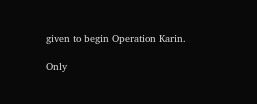given to begin Operation Karin.

Only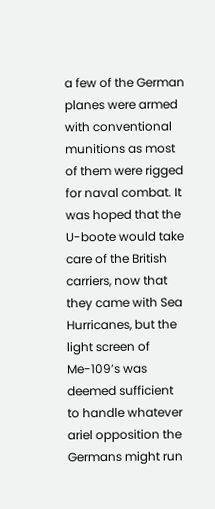a few of the German planes were armed with conventional munitions as most of them were rigged for naval combat. It was hoped that the U-boote would take care of the British carriers, now that they came with Sea Hurricanes, but the light screen of Me-109’s was deemed sufficient to handle whatever ariel opposition the Germans might run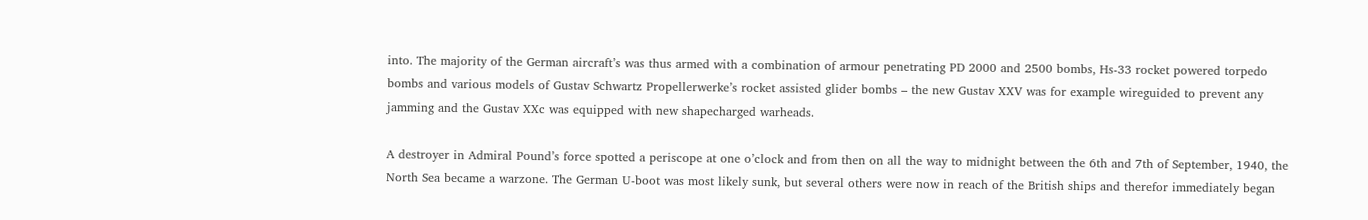into. The majority of the German aircraft’s was thus armed with a combination of armour penetrating PD 2000 and 2500 bombs, Hs-33 rocket powered torpedo bombs and various models of Gustav Schwartz Propellerwerke’s rocket assisted glider bombs – the new Gustav XXV was for example wireguided to prevent any jamming and the Gustav XXc was equipped with new shapecharged warheads.

A destroyer in Admiral Pound’s force spotted a periscope at one o’clock and from then on all the way to midnight between the 6th and 7th of September, 1940, the North Sea became a warzone. The German U-boot was most likely sunk, but several others were now in reach of the British ships and therefor immediately began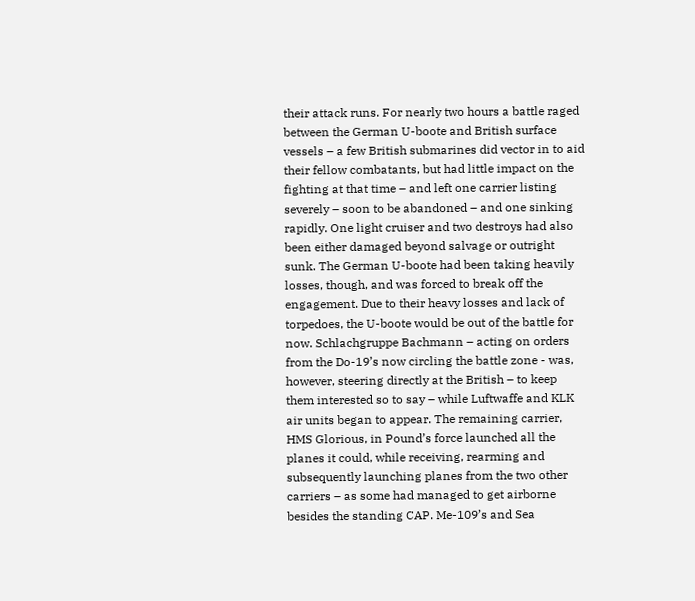their attack runs. For nearly two hours a battle raged between the German U-boote and British surface vessels – a few British submarines did vector in to aid their fellow combatants, but had little impact on the fighting at that time – and left one carrier listing severely – soon to be abandoned – and one sinking rapidly. One light cruiser and two destroys had also been either damaged beyond salvage or outright sunk. The German U-boote had been taking heavily losses, though, and was forced to break off the engagement. Due to their heavy losses and lack of torpedoes, the U-boote would be out of the battle for now. Schlachgruppe Bachmann – acting on orders from the Do-19’s now circling the battle zone - was, however, steering directly at the British – to keep them interested so to say – while Luftwaffe and KLK air units began to appear. The remaining carrier, HMS Glorious, in Pound’s force launched all the planes it could, while receiving, rearming and subsequently launching planes from the two other carriers – as some had managed to get airborne besides the standing CAP. Me-109’s and Sea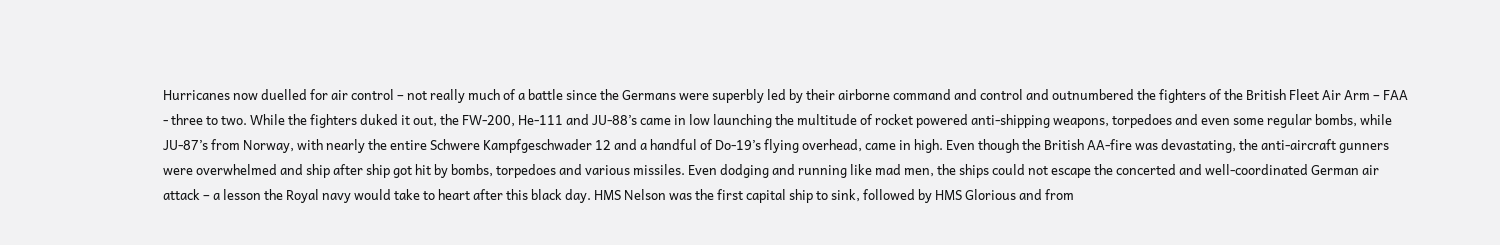Hurricanes now duelled for air control – not really much of a battle since the Germans were superbly led by their airborne command and control and outnumbered the fighters of the British Fleet Air Arm – FAA - three to two. While the fighters duked it out, the FW-200, He-111 and JU-88’s came in low launching the multitude of rocket powered anti-shipping weapons, torpedoes and even some regular bombs, while JU-87’s from Norway, with nearly the entire Schwere Kampfgeschwader 12 and a handful of Do-19’s flying overhead, came in high. Even though the British AA-fire was devastating, the anti-aircraft gunners were overwhelmed and ship after ship got hit by bombs, torpedoes and various missiles. Even dodging and running like mad men, the ships could not escape the concerted and well-coordinated German air attack – a lesson the Royal navy would take to heart after this black day. HMS Nelson was the first capital ship to sink, followed by HMS Glorious and from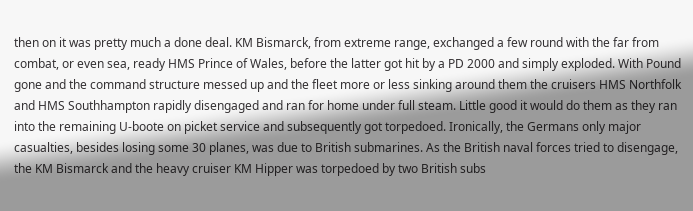then on it was pretty much a done deal. KM Bismarck, from extreme range, exchanged a few round with the far from combat, or even sea, ready HMS Prince of Wales, before the latter got hit by a PD 2000 and simply exploded. With Pound gone and the command structure messed up and the fleet more or less sinking around them the cruisers HMS Northfolk and HMS Southhampton rapidly disengaged and ran for home under full steam. Little good it would do them as they ran into the remaining U-boote on picket service and subsequently got torpedoed. Ironically, the Germans only major casualties, besides losing some 30 planes, was due to British submarines. As the British naval forces tried to disengage, the KM Bismarck and the heavy cruiser KM Hipper was torpedoed by two British subs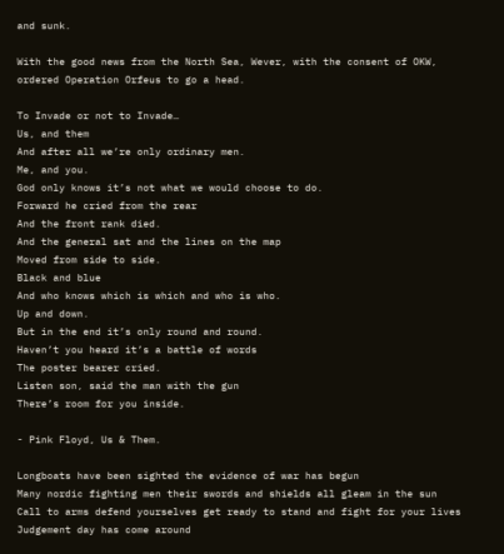and sunk.

With the good news from the North Sea, Wever, with the consent of OKW, ordered Operation Orfeus to go a head.

To Invade or not to Invade…
Us, and them
And after all we’re only ordinary men.
Me, and you.
God only knows it’s not what we would choose to do.
Forward he cried from the rear
And the front rank died.
And the general sat and the lines on the map
Moved from side to side.
Black and blue
And who knows which is which and who is who.
Up and down.
But in the end it’s only round and round.
Haven’t you heard it’s a battle of words
The poster bearer cried.
Listen son, said the man with the gun
There’s room for you inside.

- Pink Floyd, Us & Them.

Longboats have been sighted the evidence of war has begun
Many nordic fighting men their swords and shields all gleam in the sun
Call to arms defend yourselves get ready to stand and fight for your lives
Judgement day has come around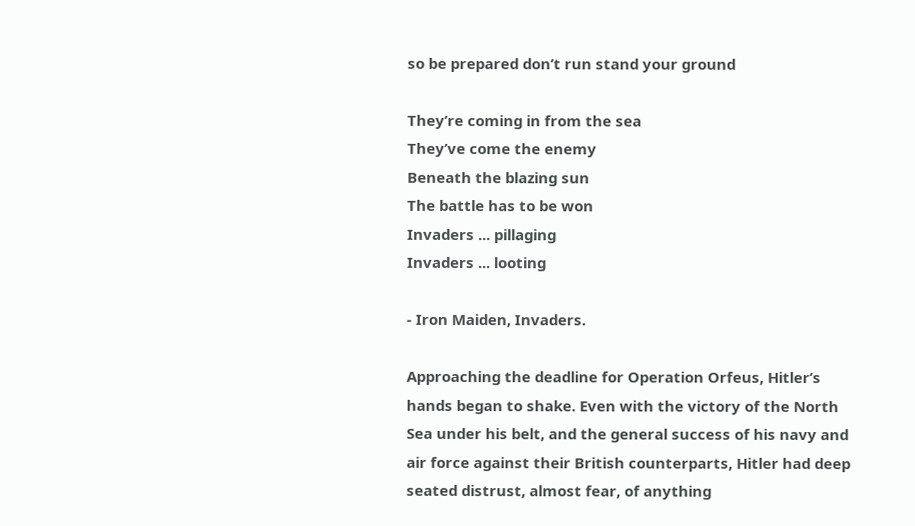so be prepared don’t run stand your ground

They’re coming in from the sea
They’ve come the enemy
Beneath the blazing sun
The battle has to be won
Invaders ... pillaging
Invaders ... looting

- Iron Maiden, Invaders.

Approaching the deadline for Operation Orfeus, Hitler’s hands began to shake. Even with the victory of the North Sea under his belt, and the general success of his navy and air force against their British counterparts, Hitler had deep seated distrust, almost fear, of anything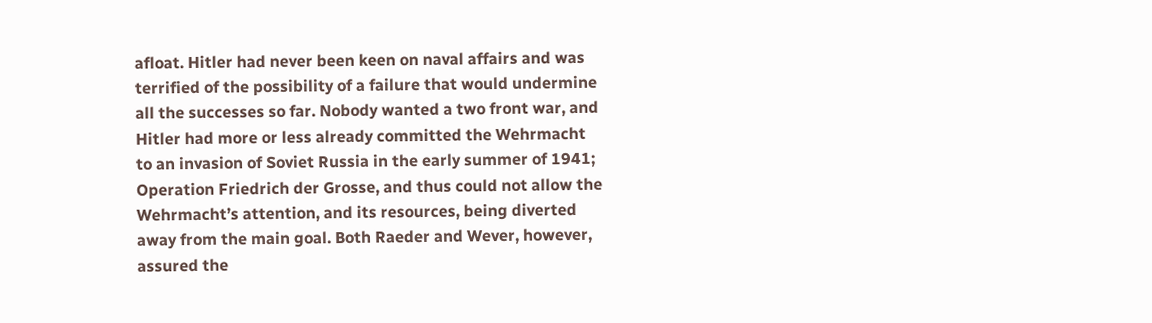afloat. Hitler had never been keen on naval affairs and was terrified of the possibility of a failure that would undermine all the successes so far. Nobody wanted a two front war, and Hitler had more or less already committed the Wehrmacht to an invasion of Soviet Russia in the early summer of 1941; Operation Friedrich der Grosse, and thus could not allow the Wehrmacht’s attention, and its resources, being diverted away from the main goal. Both Raeder and Wever, however, assured the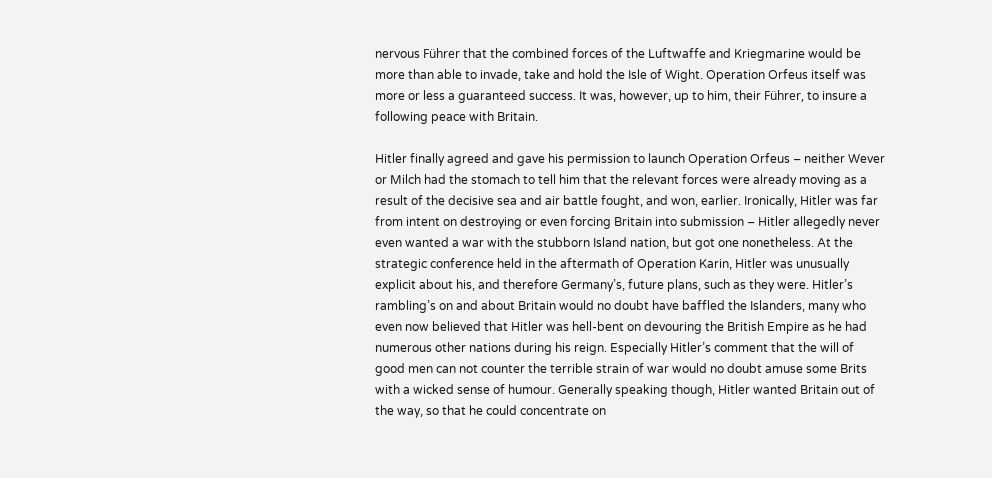nervous Führer that the combined forces of the Luftwaffe and Kriegmarine would be more than able to invade, take and hold the Isle of Wight. Operation Orfeus itself was more or less a guaranteed success. It was, however, up to him, their Führer, to insure a following peace with Britain.

Hitler finally agreed and gave his permission to launch Operation Orfeus – neither Wever or Milch had the stomach to tell him that the relevant forces were already moving as a result of the decisive sea and air battle fought, and won, earlier. Ironically, Hitler was far from intent on destroying or even forcing Britain into submission – Hitler allegedly never even wanted a war with the stubborn Island nation, but got one nonetheless. At the strategic conference held in the aftermath of Operation Karin, Hitler was unusually explicit about his, and therefore Germany’s, future plans, such as they were. Hitler’s rambling’s on and about Britain would no doubt have baffled the Islanders, many who even now believed that Hitler was hell-bent on devouring the British Empire as he had numerous other nations during his reign. Especially Hitler’s comment that the will of good men can not counter the terrible strain of war would no doubt amuse some Brits with a wicked sense of humour. Generally speaking though, Hitler wanted Britain out of the way, so that he could concentrate on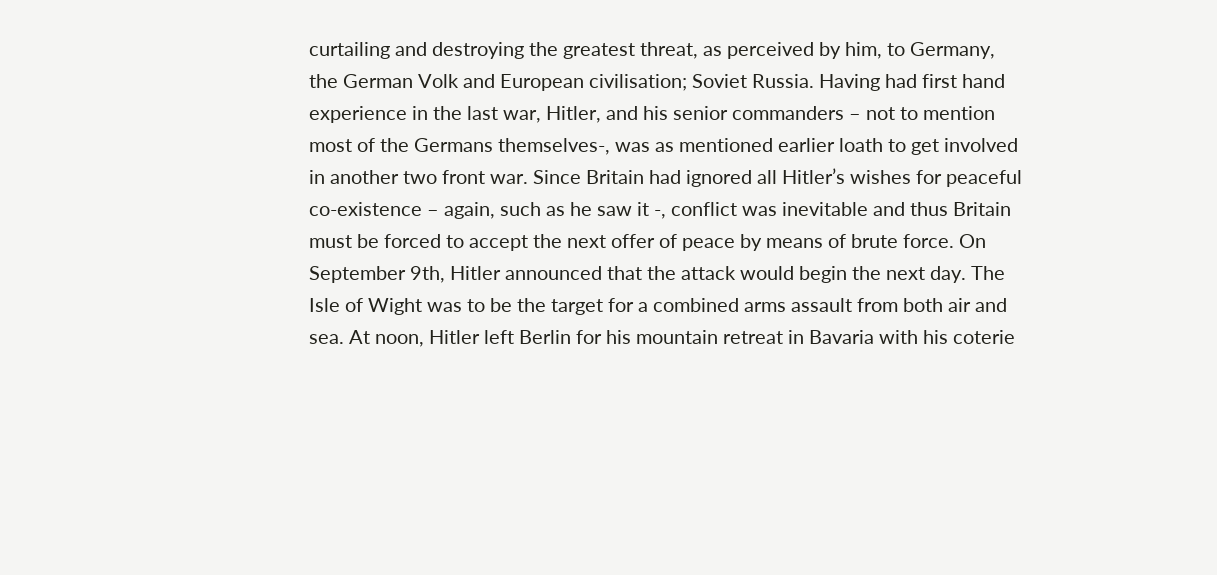curtailing and destroying the greatest threat, as perceived by him, to Germany, the German Volk and European civilisation; Soviet Russia. Having had first hand experience in the last war, Hitler, and his senior commanders – not to mention most of the Germans themselves-, was as mentioned earlier loath to get involved in another two front war. Since Britain had ignored all Hitler’s wishes for peaceful co-existence – again, such as he saw it -, conflict was inevitable and thus Britain must be forced to accept the next offer of peace by means of brute force. On September 9th, Hitler announced that the attack would begin the next day. The Isle of Wight was to be the target for a combined arms assault from both air and sea. At noon, Hitler left Berlin for his mountain retreat in Bavaria with his coterie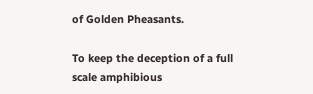of Golden Pheasants.

To keep the deception of a full scale amphibious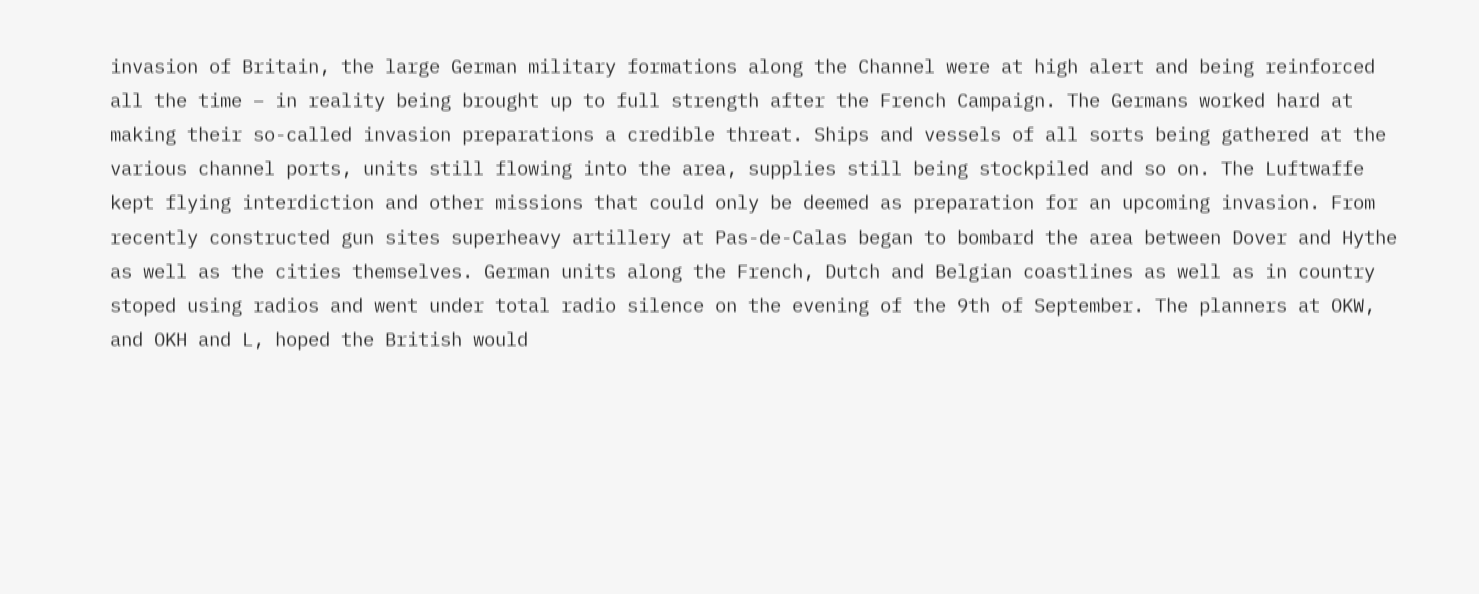invasion of Britain, the large German military formations along the Channel were at high alert and being reinforced all the time – in reality being brought up to full strength after the French Campaign. The Germans worked hard at making their so-called invasion preparations a credible threat. Ships and vessels of all sorts being gathered at the various channel ports, units still flowing into the area, supplies still being stockpiled and so on. The Luftwaffe kept flying interdiction and other missions that could only be deemed as preparation for an upcoming invasion. From recently constructed gun sites superheavy artillery at Pas-de-Calas began to bombard the area between Dover and Hythe as well as the cities themselves. German units along the French, Dutch and Belgian coastlines as well as in country stoped using radios and went under total radio silence on the evening of the 9th of September. The planners at OKW, and OKH and L, hoped the British would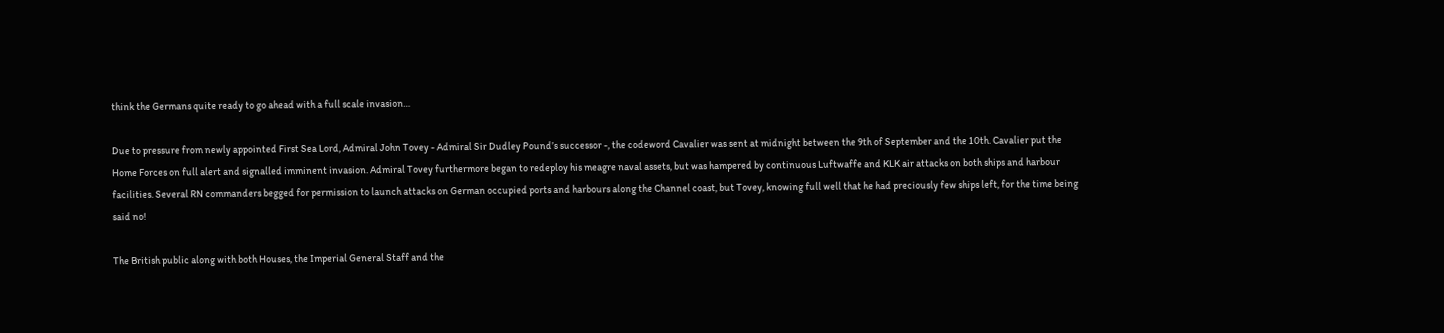think the Germans quite ready to go ahead with a full scale invasion…

Due to pressure from newly appointed First Sea Lord, Admiral John Tovey - Admiral Sir Dudley Pound’s successor -, the codeword Cavalier was sent at midnight between the 9th of September and the 10th. Cavalier put the Home Forces on full alert and signalled imminent invasion. Admiral Tovey furthermore began to redeploy his meagre naval assets, but was hampered by continuous Luftwaffe and KLK air attacks on both ships and harbour facilities. Several RN commanders begged for permission to launch attacks on German occupied ports and harbours along the Channel coast, but Tovey, knowing full well that he had preciously few ships left, for the time being said no!

The British public along with both Houses, the Imperial General Staff and the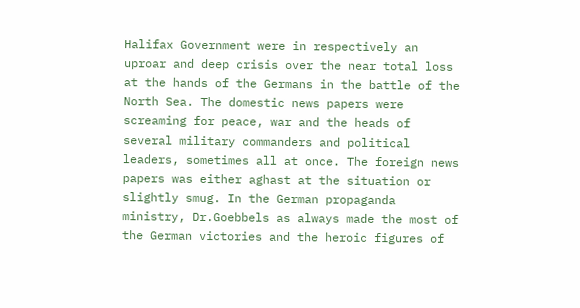Halifax Government were in respectively an uproar and deep crisis over the near total loss at the hands of the Germans in the battle of the North Sea. The domestic news papers were screaming for peace, war and the heads of several military commanders and political leaders, sometimes all at once. The foreign news papers was either aghast at the situation or slightly smug. In the German propaganda ministry, Dr.Goebbels as always made the most of the German victories and the heroic figures of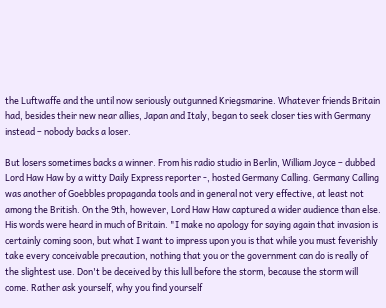the Luftwaffe and the until now seriously outgunned Kriegsmarine. Whatever friends Britain had, besides their new near allies, Japan and Italy, began to seek closer ties with Germany instead – nobody backs a loser.

But losers sometimes backs a winner. From his radio studio in Berlin, William Joyce – dubbed Lord Haw Haw by a witty Daily Express reporter -, hosted Germany Calling. Germany Calling was another of Goebbles propaganda tools and in general not very effective, at least not among the British. On the 9th, however, Lord Haw Haw captured a wider audience than else. His words were heard in much of Britain. "I make no apology for saying again that invasion is certainly coming soon, but what I want to impress upon you is that while you must feverishly take every conceivable precaution, nothing that you or the government can do is really of the slightest use. Don't be deceived by this lull before the storm, because the storm will come. Rather ask yourself, why you find yourself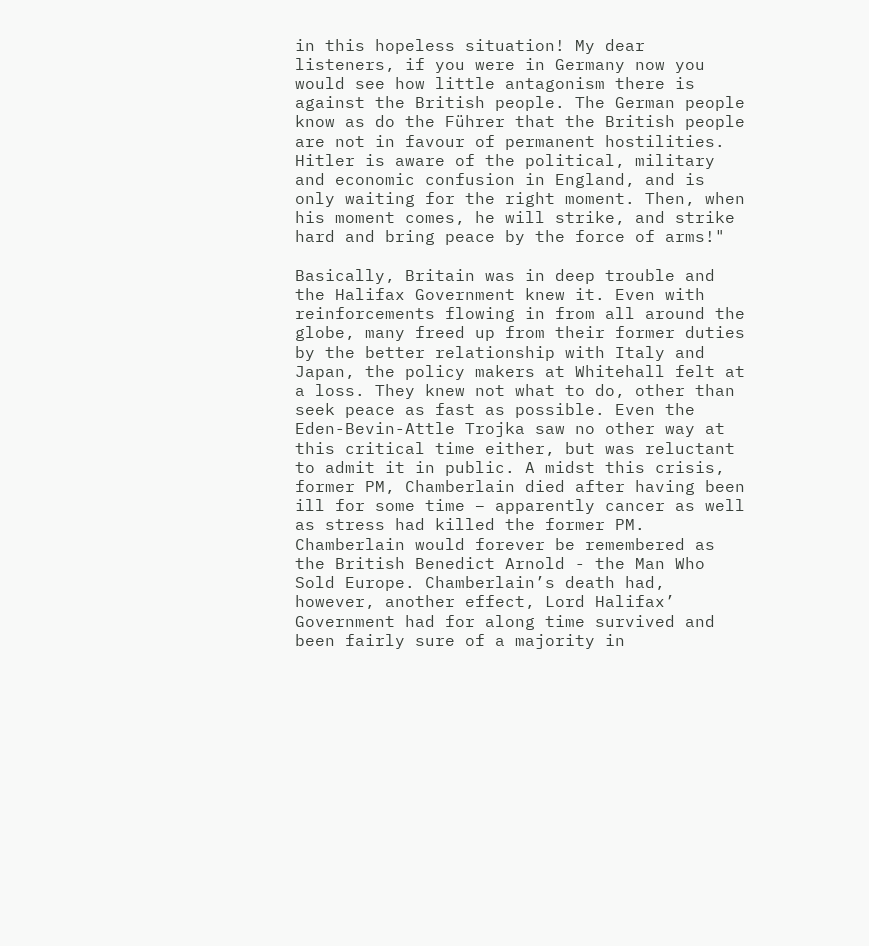in this hopeless situation! My dear listeners, if you were in Germany now you would see how little antagonism there is against the British people. The German people know as do the Führer that the British people are not in favour of permanent hostilities. Hitler is aware of the political, military and economic confusion in England, and is only waiting for the right moment. Then, when his moment comes, he will strike, and strike hard and bring peace by the force of arms!"

Basically, Britain was in deep trouble and the Halifax Government knew it. Even with reinforcements flowing in from all around the globe, many freed up from their former duties by the better relationship with Italy and Japan, the policy makers at Whitehall felt at a loss. They knew not what to do, other than seek peace as fast as possible. Even the Eden-Bevin-Attle Trojka saw no other way at this critical time either, but was reluctant to admit it in public. A midst this crisis, former PM, Chamberlain died after having been ill for some time – apparently cancer as well as stress had killed the former PM. Chamberlain would forever be remembered as the British Benedict Arnold - the Man Who Sold Europe. Chamberlain’s death had, however, another effect, Lord Halifax’ Government had for along time survived and been fairly sure of a majority in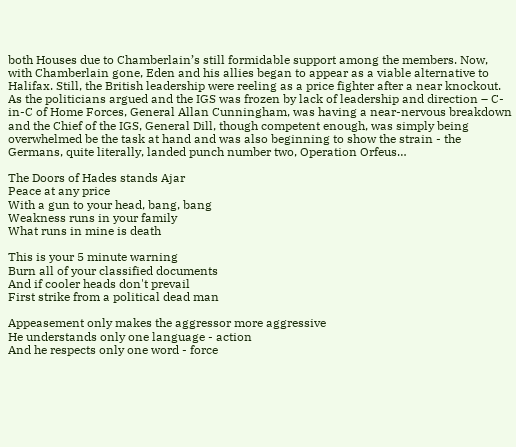both Houses due to Chamberlain’s still formidable support among the members. Now, with Chamberlain gone, Eden and his allies began to appear as a viable alternative to Halifax. Still, the British leadership were reeling as a price fighter after a near knockout. As the politicians argued and the IGS was frozen by lack of leadership and direction – C-in-C of Home Forces, General Allan Cunningham, was having a near-nervous breakdown and the Chief of the IGS, General Dill, though competent enough, was simply being overwhelmed be the task at hand and was also beginning to show the strain - the Germans, quite literally, landed punch number two, Operation Orfeus…

The Doors of Hades stands Ajar
Peace at any price
With a gun to your head, bang, bang
Weakness runs in your family
What runs in mine is death

This is your 5 minute warning
Burn all of your classified documents
And if cooler heads don't prevail
First strike from a political dead man

Appeasement only makes the aggressor more aggressive
He understands only one language - action
And he respects only one word - force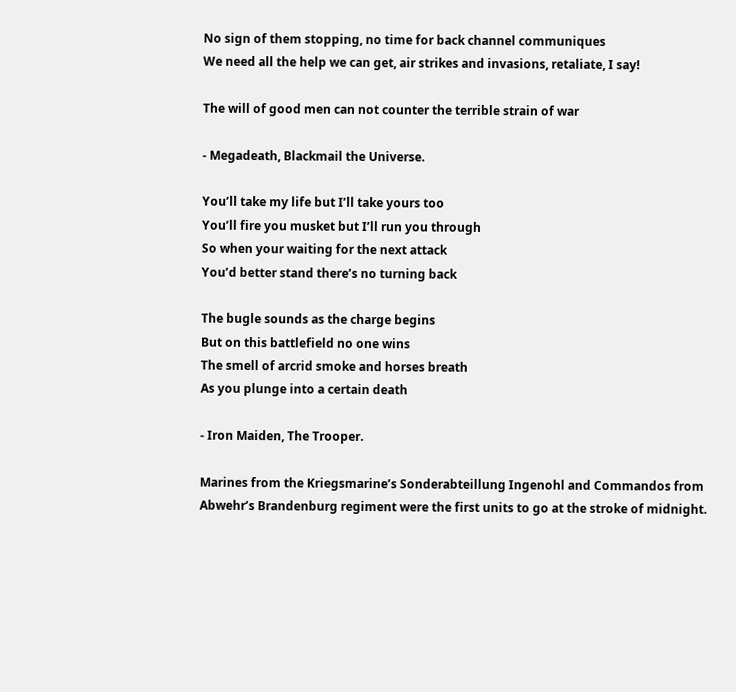No sign of them stopping, no time for back channel communiques
We need all the help we can get, air strikes and invasions, retaliate, I say!

The will of good men can not counter the terrible strain of war

- Megadeath, Blackmail the Universe.

You’ll take my life but I’ll take yours too
You’ll fire you musket but I’ll run you through
So when your waiting for the next attack
You’d better stand there’s no turning back

The bugle sounds as the charge begins
But on this battlefield no one wins
The smell of arcrid smoke and horses breath
As you plunge into a certain death

- Iron Maiden, The Trooper.

Marines from the Kriegsmarine’s Sonderabteillung Ingenohl and Commandos from Abwehr’s Brandenburg regiment were the first units to go at the stroke of midnight.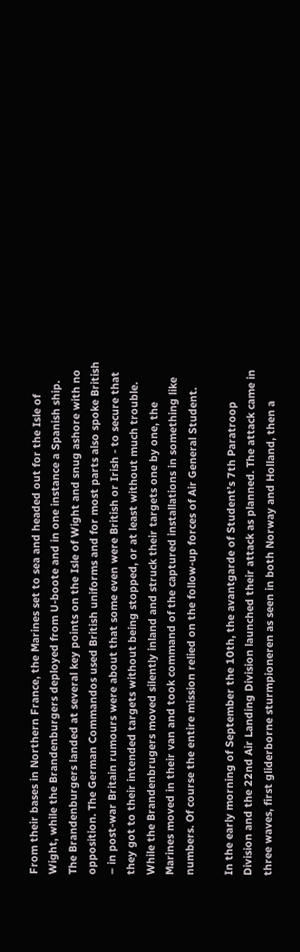From their bases in Northern France, the Marines set to sea and headed out for the Isle of Wight, while the Brandenburgers deployed from U-boote and in one instance a Spanish ship. The Brandenburgers landed at several key points on the Isle of Wight and snug ashore with no opposition. The German Commandos used British uniforms and for most parts also spoke British – in post-war Britain rumours were about that some even were British or Irish - to secure that they got to their intended targets without being stopped, or at least without much trouble. While the Brandenbrugers moved silently inland and struck their targets one by one, the Marines moved in their van and took command of the captured installations in something like numbers. Of course the entire mission relied on the follow-up forces of Air General Student.

In the early morning of September the 10th, the avantgarde of Student’s 7th Paratroop Division and the 22nd Air Landing Division launched their attack as planned. The attack came in three waves, first gliderborne sturmpioneren as seen in both Norway and Holland, then a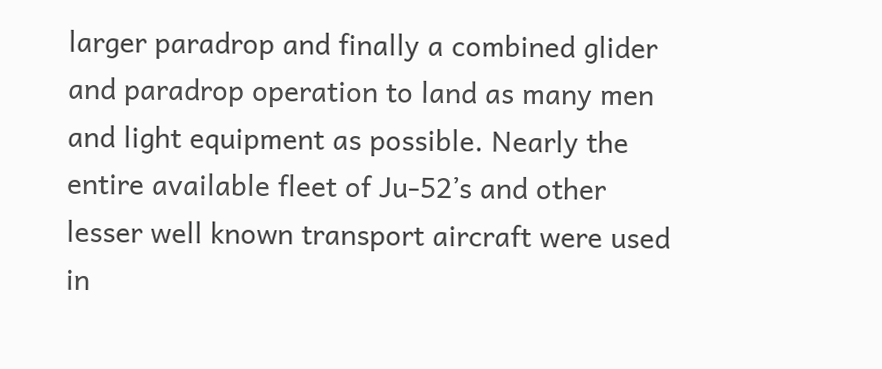larger paradrop and finally a combined glider and paradrop operation to land as many men and light equipment as possible. Nearly the entire available fleet of Ju-52’s and other lesser well known transport aircraft were used in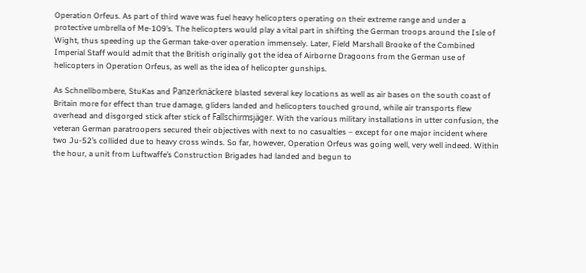Operation Orfeus. As part of third wave was fuel heavy helicopters operating on their extreme range and under a protective umbrella of Me-109’s. The helicopters would play a vital part in shifting the German troops around the Isle of Wight, thus speeding up the German take-over operation immensely. Later, Field Marshall Brooke of the Combined Imperial Staff would admit that the British originally got the idea of Airborne Dragoons from the German use of helicopters in Operation Orfeus, as well as the idea of helicopter gunships.

As Schnellbombere, StuKas and Panzerknäckere blasted several key locations as well as air bases on the south coast of Britain more for effect than true damage, gliders landed and helicopters touched ground, while air transports flew overhead and disgorged stick after stick of Fallschirmsjäger. With the various military installations in utter confusion, the veteran German paratroopers secured their objectives with next to no casualties – except for one major incident where two Ju-52’s collided due to heavy cross winds. So far, however, Operation Orfeus was going well, very well indeed. Within the hour, a unit from Luftwaffe’s Construction Brigades had landed and begun to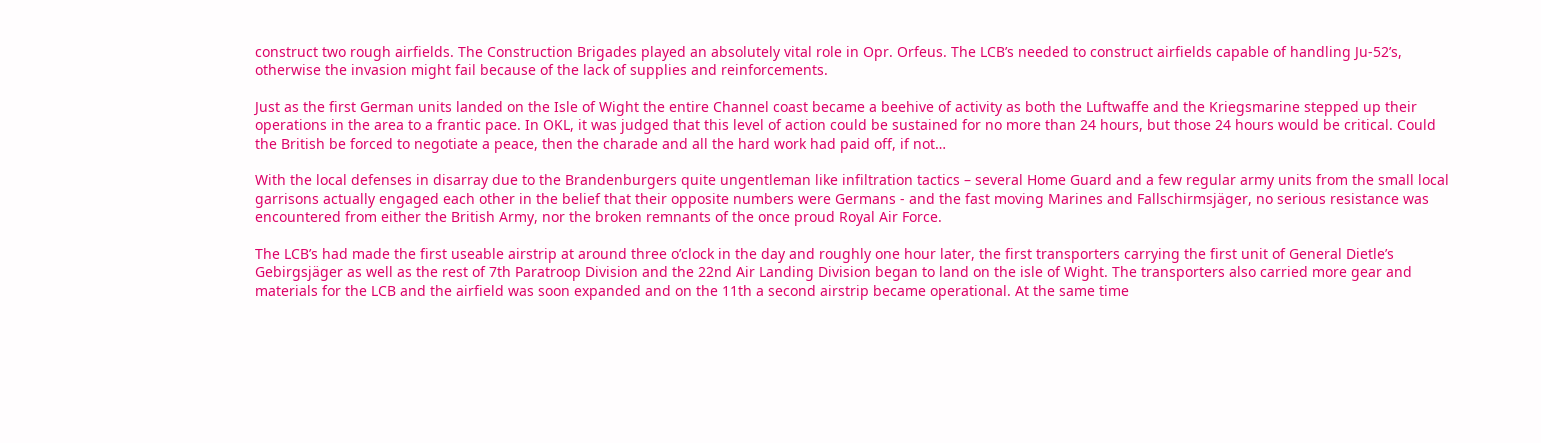construct two rough airfields. The Construction Brigades played an absolutely vital role in Opr. Orfeus. The LCB’s needed to construct airfields capable of handling Ju-52’s, otherwise the invasion might fail because of the lack of supplies and reinforcements.

Just as the first German units landed on the Isle of Wight the entire Channel coast became a beehive of activity as both the Luftwaffe and the Kriegsmarine stepped up their operations in the area to a frantic pace. In OKL, it was judged that this level of action could be sustained for no more than 24 hours, but those 24 hours would be critical. Could the British be forced to negotiate a peace, then the charade and all the hard work had paid off, if not…

With the local defenses in disarray due to the Brandenburgers quite ungentleman like infiltration tactics – several Home Guard and a few regular army units from the small local garrisons actually engaged each other in the belief that their opposite numbers were Germans - and the fast moving Marines and Fallschirmsjäger, no serious resistance was encountered from either the British Army, nor the broken remnants of the once proud Royal Air Force.

The LCB’s had made the first useable airstrip at around three o’clock in the day and roughly one hour later, the first transporters carrying the first unit of General Dietle’s Gebirgsjäger as well as the rest of 7th Paratroop Division and the 22nd Air Landing Division began to land on the isle of Wight. The transporters also carried more gear and materials for the LCB and the airfield was soon expanded and on the 11th a second airstrip became operational. At the same time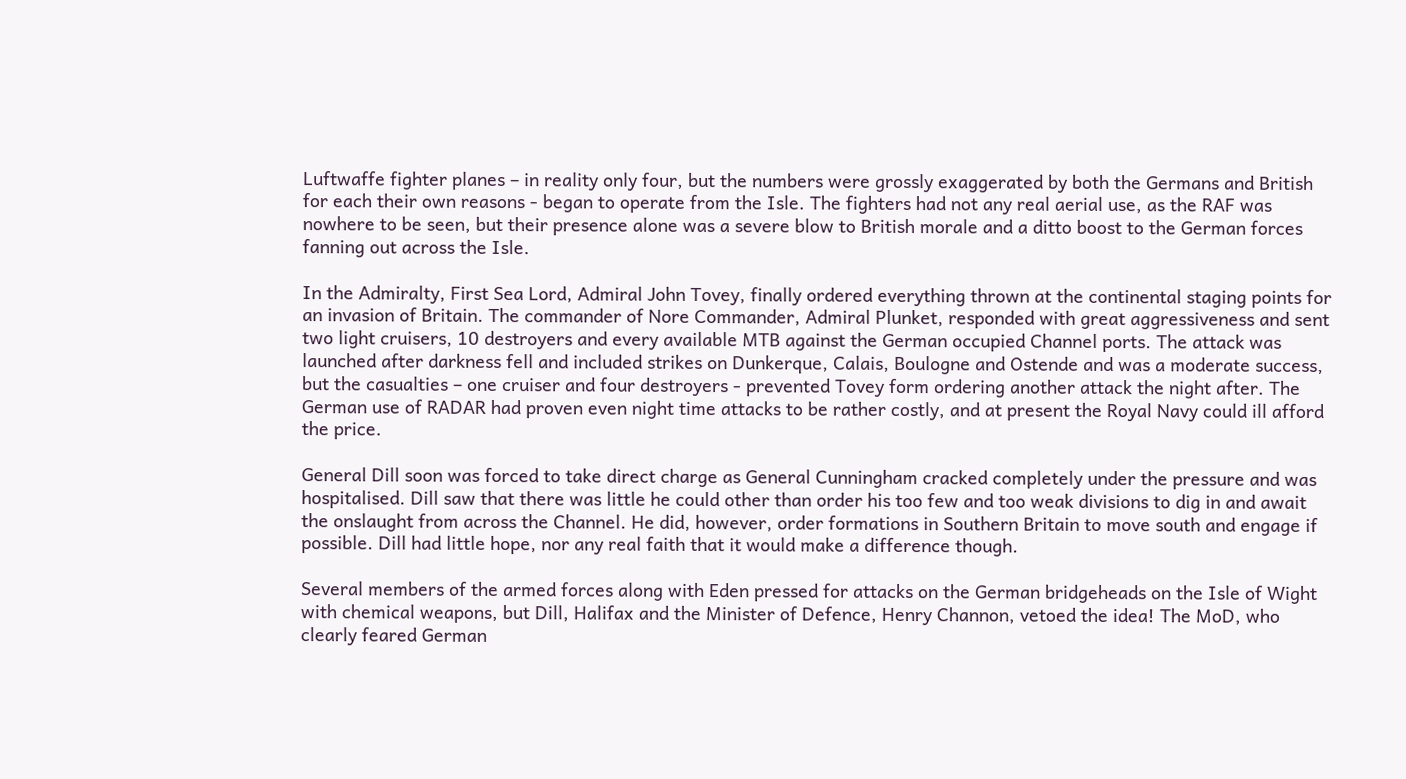Luftwaffe fighter planes – in reality only four, but the numbers were grossly exaggerated by both the Germans and British for each their own reasons - began to operate from the Isle. The fighters had not any real aerial use, as the RAF was nowhere to be seen, but their presence alone was a severe blow to British morale and a ditto boost to the German forces fanning out across the Isle.

In the Admiralty, First Sea Lord, Admiral John Tovey, finally ordered everything thrown at the continental staging points for an invasion of Britain. The commander of Nore Commander, Admiral Plunket, responded with great aggressiveness and sent two light cruisers, 10 destroyers and every available MTB against the German occupied Channel ports. The attack was launched after darkness fell and included strikes on Dunkerque, Calais, Boulogne and Ostende and was a moderate success, but the casualties – one cruiser and four destroyers - prevented Tovey form ordering another attack the night after. The German use of RADAR had proven even night time attacks to be rather costly, and at present the Royal Navy could ill afford the price.

General Dill soon was forced to take direct charge as General Cunningham cracked completely under the pressure and was hospitalised. Dill saw that there was little he could other than order his too few and too weak divisions to dig in and await the onslaught from across the Channel. He did, however, order formations in Southern Britain to move south and engage if possible. Dill had little hope, nor any real faith that it would make a difference though.

Several members of the armed forces along with Eden pressed for attacks on the German bridgeheads on the Isle of Wight with chemical weapons, but Dill, Halifax and the Minister of Defence, Henry Channon, vetoed the idea! The MoD, who clearly feared German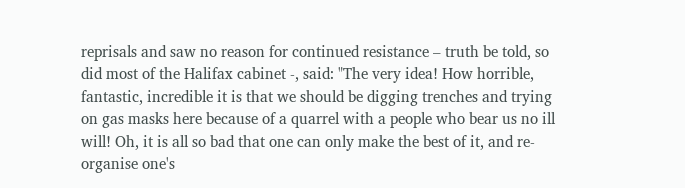reprisals and saw no reason for continued resistance – truth be told, so did most of the Halifax cabinet -, said: "The very idea! How horrible, fantastic, incredible it is that we should be digging trenches and trying on gas masks here because of a quarrel with a people who bear us no ill will! Oh, it is all so bad that one can only make the best of it, and re-organise one's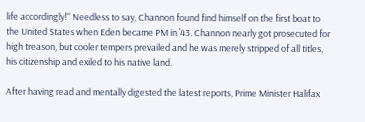life accordingly!" Needless to say, Channon found find himself on the first boat to the United States when Eden became PM in ’43. Channon nearly got prosecuted for high treason, but cooler tempers prevailed and he was merely stripped of all titles, his citizenship and exiled to his native land.

After having read and mentally digested the latest reports, Prime Minister Halifax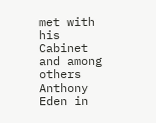met with his Cabinet and among others Anthony Eden in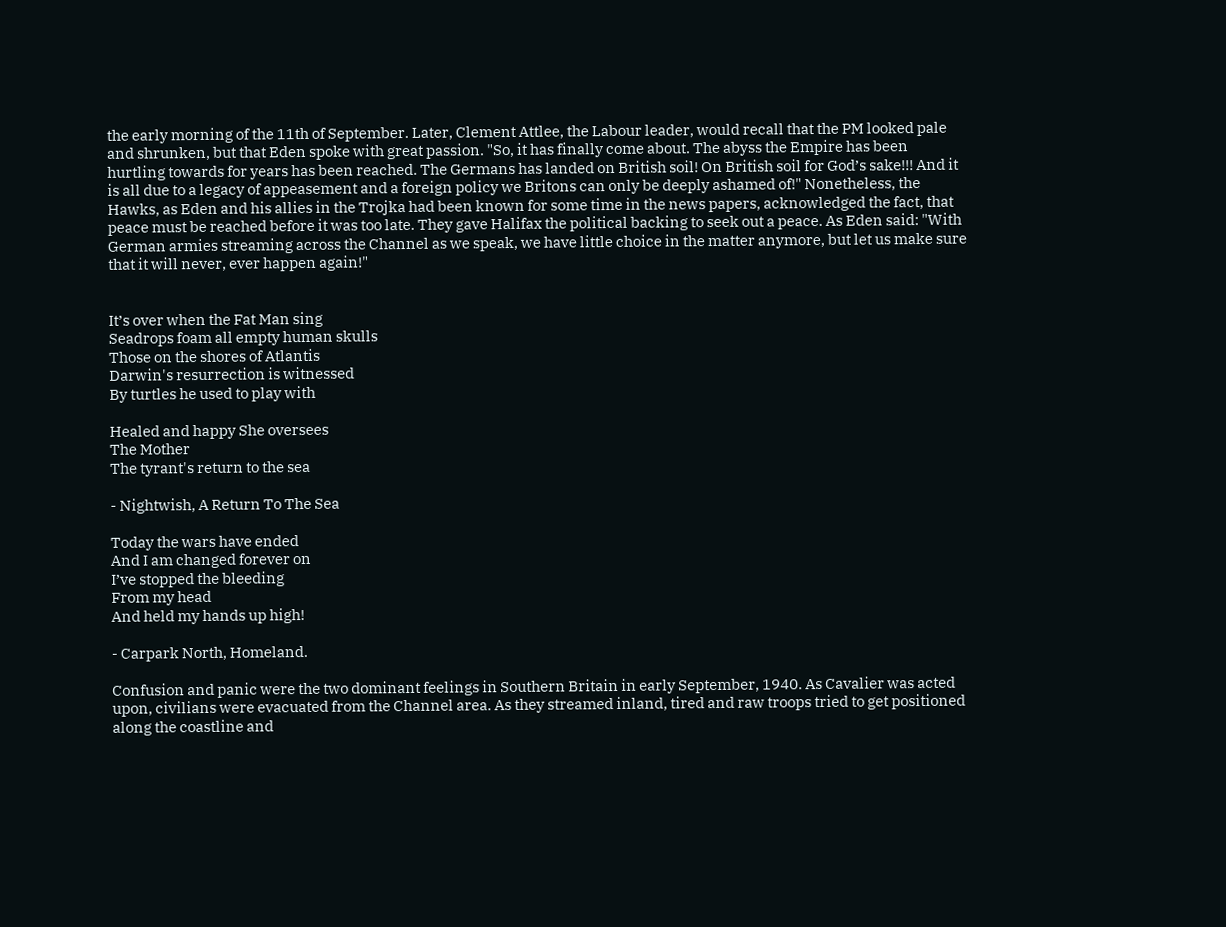the early morning of the 11th of September. Later, Clement Attlee, the Labour leader, would recall that the PM looked pale and shrunken, but that Eden spoke with great passion. "So, it has finally come about. The abyss the Empire has been hurtling towards for years has been reached. The Germans has landed on British soil! On British soil for God’s sake!!! And it is all due to a legacy of appeasement and a foreign policy we Britons can only be deeply ashamed of!" Nonetheless, the Hawks, as Eden and his allies in the Trojka had been known for some time in the news papers, acknowledged the fact, that peace must be reached before it was too late. They gave Halifax the political backing to seek out a peace. As Eden said: "With German armies streaming across the Channel as we speak, we have little choice in the matter anymore, but let us make sure that it will never, ever happen again!"


It’s over when the Fat Man sing
Seadrops foam all empty human skulls
Those on the shores of Atlantis
Darwin's resurrection is witnessed
By turtles he used to play with

Healed and happy She oversees
The Mother
The tyrant's return to the sea

- Nightwish, A Return To The Sea

Today the wars have ended
And I am changed forever on
I’ve stopped the bleeding
From my head
And held my hands up high!

- Carpark North, Homeland.

Confusion and panic were the two dominant feelings in Southern Britain in early September, 1940. As Cavalier was acted upon, civilians were evacuated from the Channel area. As they streamed inland, tired and raw troops tried to get positioned along the coastline and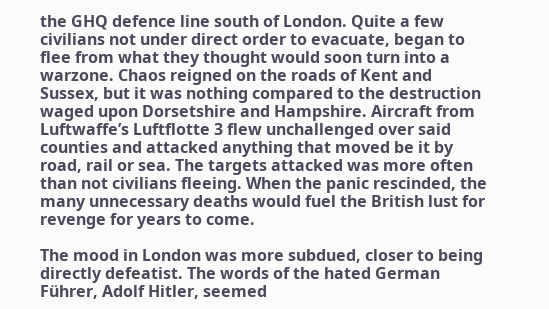the GHQ defence line south of London. Quite a few civilians not under direct order to evacuate, began to flee from what they thought would soon turn into a warzone. Chaos reigned on the roads of Kent and Sussex, but it was nothing compared to the destruction waged upon Dorsetshire and Hampshire. Aircraft from Luftwaffe’s Luftflotte 3 flew unchallenged over said counties and attacked anything that moved be it by road, rail or sea. The targets attacked was more often than not civilians fleeing. When the panic rescinded, the many unnecessary deaths would fuel the British lust for revenge for years to come.

The mood in London was more subdued, closer to being directly defeatist. The words of the hated German Führer, Adolf Hitler, seemed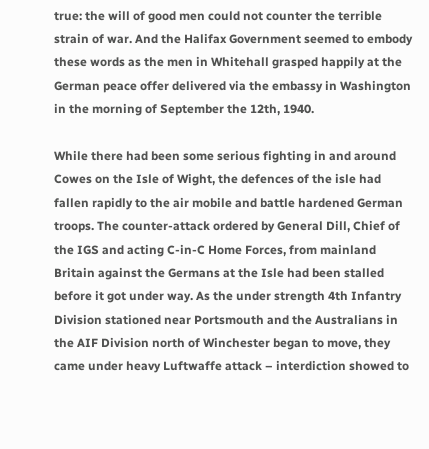true: the will of good men could not counter the terrible strain of war. And the Halifax Government seemed to embody these words as the men in Whitehall grasped happily at the German peace offer delivered via the embassy in Washington in the morning of September the 12th, 1940.

While there had been some serious fighting in and around Cowes on the Isle of Wight, the defences of the isle had fallen rapidly to the air mobile and battle hardened German troops. The counter-attack ordered by General Dill, Chief of the IGS and acting C-in-C Home Forces, from mainland Britain against the Germans at the Isle had been stalled before it got under way. As the under strength 4th Infantry Division stationed near Portsmouth and the Australians in the AIF Division north of Winchester began to move, they came under heavy Luftwaffe attack – interdiction showed to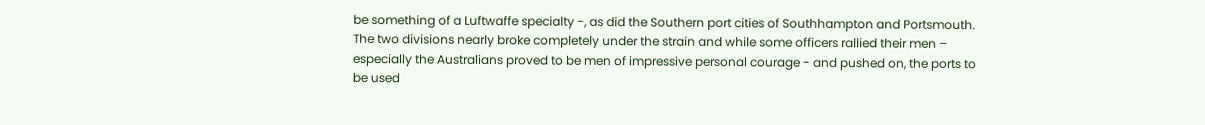be something of a Luftwaffe specialty -, as did the Southern port cities of Southhampton and Portsmouth. The two divisions nearly broke completely under the strain and while some officers rallied their men – especially the Australians proved to be men of impressive personal courage - and pushed on, the ports to be used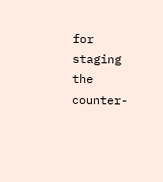for staging the counter-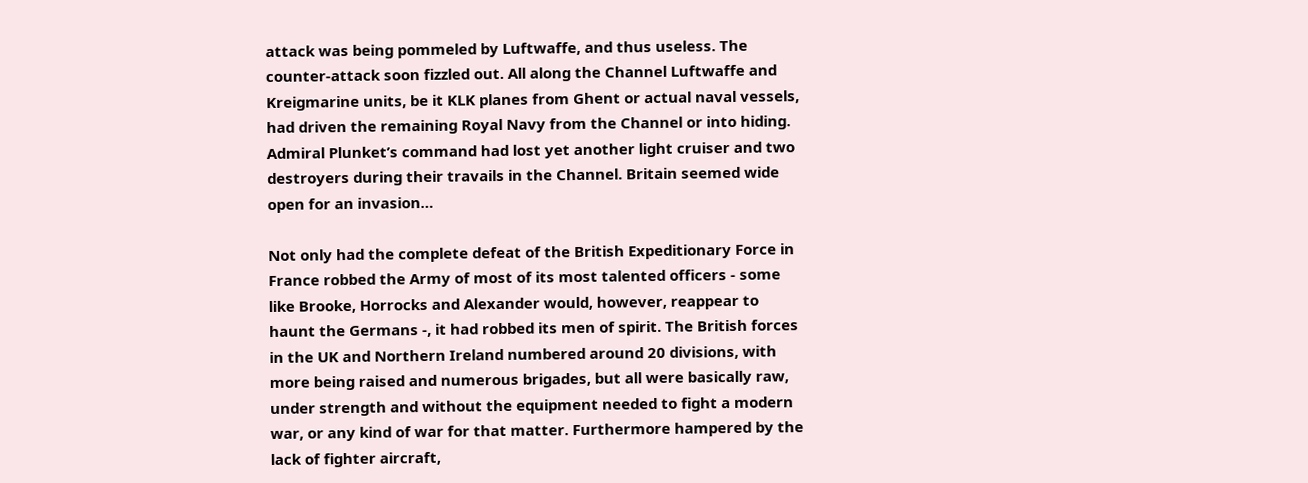attack was being pommeled by Luftwaffe, and thus useless. The counter-attack soon fizzled out. All along the Channel Luftwaffe and Kreigmarine units, be it KLK planes from Ghent or actual naval vessels, had driven the remaining Royal Navy from the Channel or into hiding. Admiral Plunket’s command had lost yet another light cruiser and two destroyers during their travails in the Channel. Britain seemed wide open for an invasion…

Not only had the complete defeat of the British Expeditionary Force in France robbed the Army of most of its most talented officers - some like Brooke, Horrocks and Alexander would, however, reappear to haunt the Germans -, it had robbed its men of spirit. The British forces in the UK and Northern Ireland numbered around 20 divisions, with more being raised and numerous brigades, but all were basically raw, under strength and without the equipment needed to fight a modern war, or any kind of war for that matter. Furthermore hampered by the lack of fighter aircraft,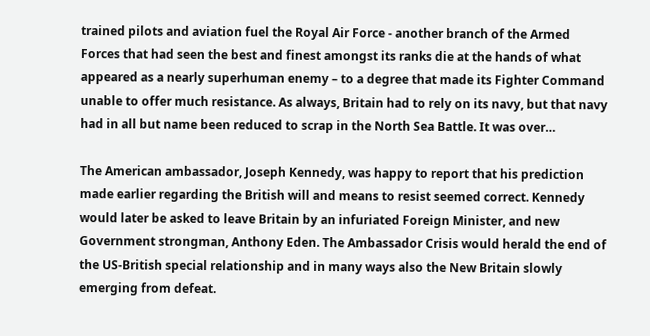trained pilots and aviation fuel the Royal Air Force - another branch of the Armed Forces that had seen the best and finest amongst its ranks die at the hands of what appeared as a nearly superhuman enemy – to a degree that made its Fighter Command unable to offer much resistance. As always, Britain had to rely on its navy, but that navy had in all but name been reduced to scrap in the North Sea Battle. It was over…

The American ambassador, Joseph Kennedy, was happy to report that his prediction made earlier regarding the British will and means to resist seemed correct. Kennedy would later be asked to leave Britain by an infuriated Foreign Minister, and new Government strongman, Anthony Eden. The Ambassador Crisis would herald the end of the US-British special relationship and in many ways also the New Britain slowly emerging from defeat.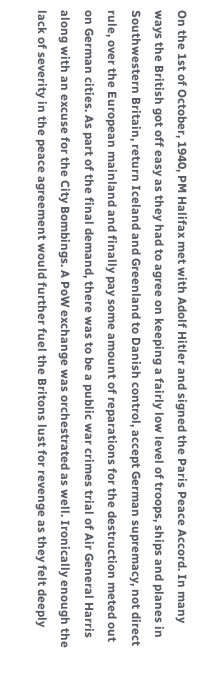On the 1st of October, 1940, PM Halifax met with Adolf Hitler and signed the Paris Peace Accord. In many ways the British got off easy as they had to agree on keeping a fairly low level of troops, ships and planes in Southwestern Britain, return Iceland and Greenland to Danish control, accept German supremacy, not direct rule, over the European mainland and finally pay some amount of reparations for the destruction meted out on German cities. As part of the final demand, there was to be a public war crimes trial of Air General Harris along with an excuse for the City Bombings. A PoW exchange was orchestrated as well. Ironically enough the lack of severity in the peace agreement would further fuel the Britons lust for revenge as they felt deeply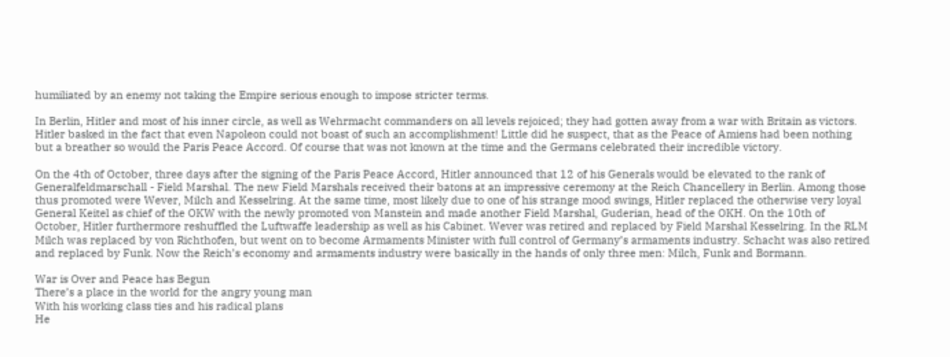humiliated by an enemy not taking the Empire serious enough to impose stricter terms.

In Berlin, Hitler and most of his inner circle, as well as Wehrmacht commanders on all levels rejoiced; they had gotten away from a war with Britain as victors. Hitler basked in the fact that even Napoleon could not boast of such an accomplishment! Little did he suspect, that as the Peace of Amiens had been nothing but a breather so would the Paris Peace Accord. Of course that was not known at the time and the Germans celebrated their incredible victory.

On the 4th of October, three days after the signing of the Paris Peace Accord, Hitler announced that 12 of his Generals would be elevated to the rank of Generalfeldmarschall - Field Marshal. The new Field Marshals received their batons at an impressive ceremony at the Reich Chancellery in Berlin. Among those thus promoted were Wever, Milch and Kesselring. At the same time, most likely due to one of his strange mood swings, Hitler replaced the otherwise very loyal General Keitel as chief of the OKW with the newly promoted von Manstein and made another Field Marshal, Guderian, head of the OKH. On the 10th of October, Hitler furthermore reshuffled the Luftwaffe leadership as well as his Cabinet. Wever was retired and replaced by Field Marshal Kesselring. In the RLM Milch was replaced by von Richthofen, but went on to become Armaments Minister with full control of Germany’s armaments industry. Schacht was also retired and replaced by Funk. Now the Reich’s economy and armaments industry were basically in the hands of only three men: Milch, Funk and Bormann.

War is Over and Peace has Begun
There’s a place in the world for the angry young man
With his working class ties and his radical plans
He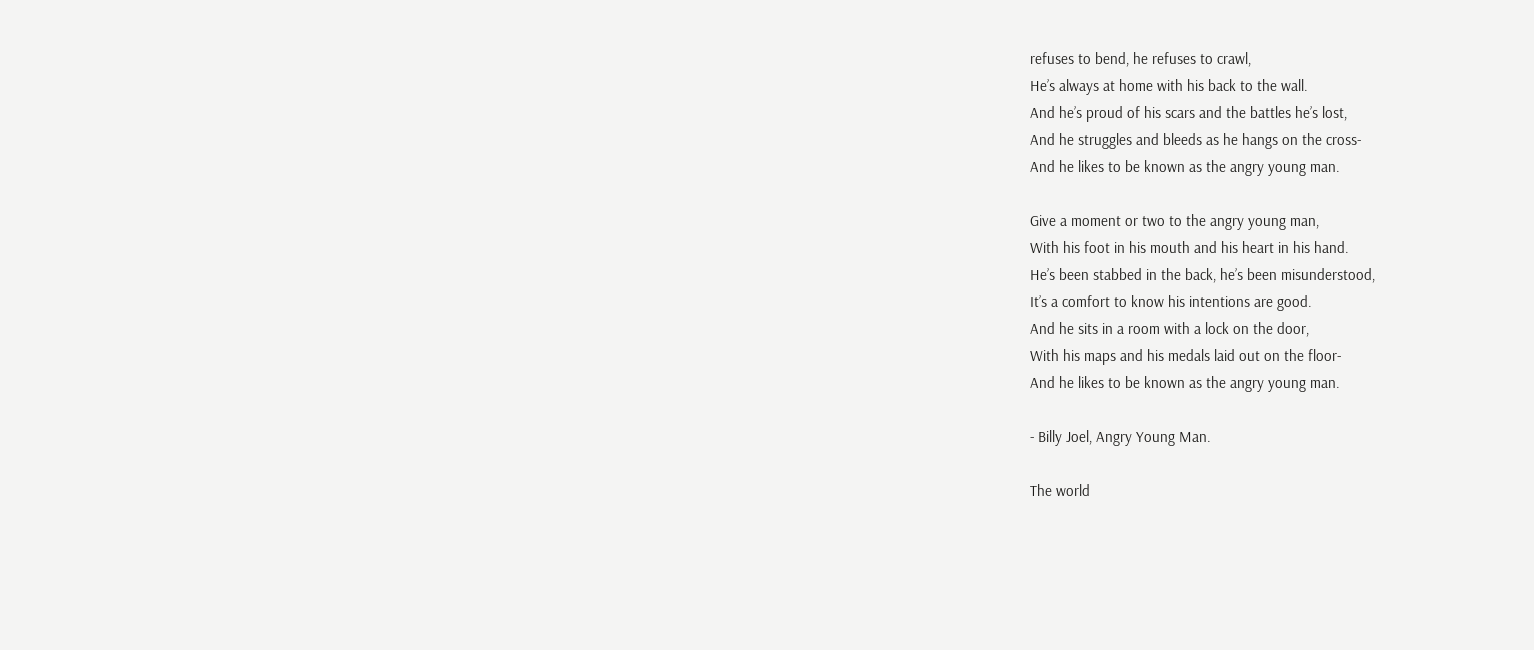refuses to bend, he refuses to crawl,
He’s always at home with his back to the wall.
And he’s proud of his scars and the battles he’s lost,
And he struggles and bleeds as he hangs on the cross-
And he likes to be known as the angry young man.

Give a moment or two to the angry young man,
With his foot in his mouth and his heart in his hand.
He’s been stabbed in the back, he’s been misunderstood,
It’s a comfort to know his intentions are good.
And he sits in a room with a lock on the door,
With his maps and his medals laid out on the floor-
And he likes to be known as the angry young man.

- Billy Joel, Angry Young Man.

The world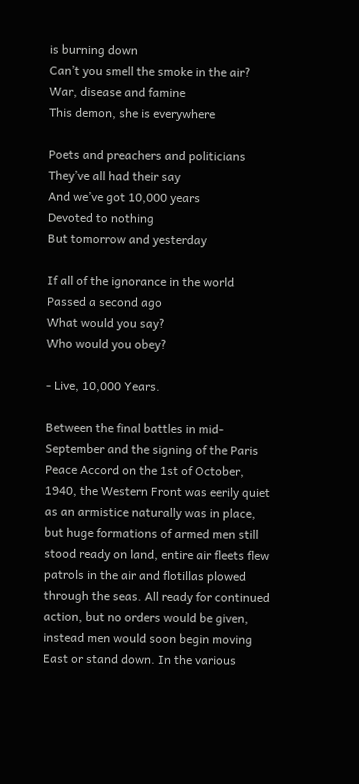is burning down
Can’t you smell the smoke in the air?
War, disease and famine
This demon, she is everywhere

Poets and preachers and politicians
They’ve all had their say
And we’ve got 10,000 years
Devoted to nothing
But tomorrow and yesterday

If all of the ignorance in the world
Passed a second ago
What would you say?
Who would you obey?

- Live, 10,000 Years.

Between the final battles in mid-September and the signing of the Paris Peace Accord on the 1st of October, 1940, the Western Front was eerily quiet as an armistice naturally was in place, but huge formations of armed men still stood ready on land, entire air fleets flew patrols in the air and flotillas plowed through the seas. All ready for continued action, but no orders would be given, instead men would soon begin moving East or stand down. In the various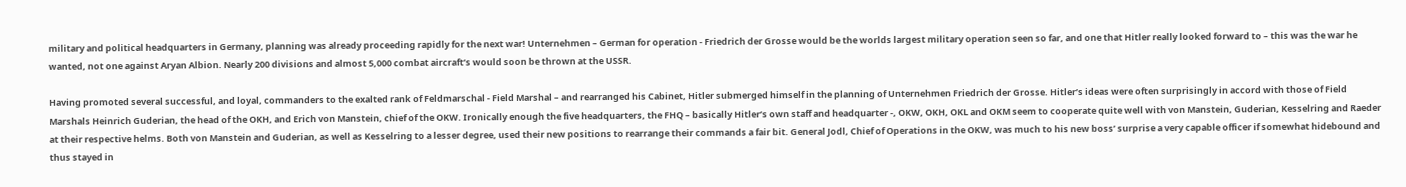military and political headquarters in Germany, planning was already proceeding rapidly for the next war! Unternehmen – German for operation - Friedrich der Grosse would be the worlds largest military operation seen so far, and one that Hitler really looked forward to – this was the war he wanted, not one against Aryan Albion. Nearly 200 divisions and almost 5,000 combat aircraft’s would soon be thrown at the USSR.

Having promoted several successful, and loyal, commanders to the exalted rank of Feldmarschal - Field Marshal – and rearranged his Cabinet, Hitler submerged himself in the planning of Unternehmen Friedrich der Grosse. Hitler’s ideas were often surprisingly in accord with those of Field Marshals Heinrich Guderian, the head of the OKH, and Erich von Manstein, chief of the OKW. Ironically enough the five headquarters, the FHQ – basically Hitler’s own staff and headquarter -, OKW, OKH, OKL and OKM seem to cooperate quite well with von Manstein, Guderian, Kesselring and Raeder at their respective helms. Both von Manstein and Guderian, as well as Kesselring to a lesser degree, used their new positions to rearrange their commands a fair bit. General Jodl, Chief of Operations in the OKW, was much to his new boss’ surprise a very capable officer if somewhat hidebound and thus stayed in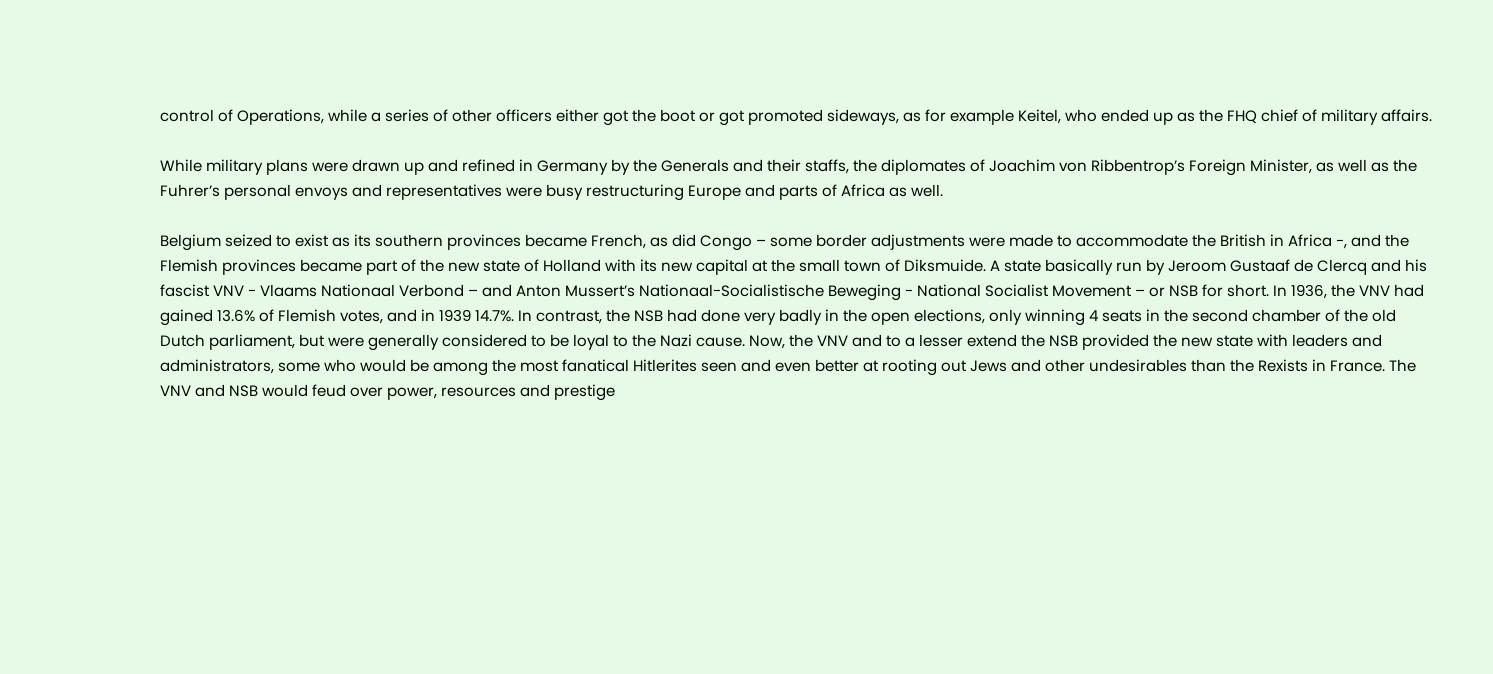control of Operations, while a series of other officers either got the boot or got promoted sideways, as for example Keitel, who ended up as the FHQ chief of military affairs.

While military plans were drawn up and refined in Germany by the Generals and their staffs, the diplomates of Joachim von Ribbentrop’s Foreign Minister, as well as the Fuhrer’s personal envoys and representatives were busy restructuring Europe and parts of Africa as well.

Belgium seized to exist as its southern provinces became French, as did Congo – some border adjustments were made to accommodate the British in Africa -, and the Flemish provinces became part of the new state of Holland with its new capital at the small town of Diksmuide. A state basically run by Jeroom Gustaaf de Clercq and his fascist VNV - Vlaams Nationaal Verbond – and Anton Mussert’s Nationaal-Socialistische Beweging - National Socialist Movement – or NSB for short. In 1936, the VNV had gained 13.6% of Flemish votes, and in 1939 14.7%. In contrast, the NSB had done very badly in the open elections, only winning 4 seats in the second chamber of the old Dutch parliament, but were generally considered to be loyal to the Nazi cause. Now, the VNV and to a lesser extend the NSB provided the new state with leaders and administrators, some who would be among the most fanatical Hitlerites seen and even better at rooting out Jews and other undesirables than the Rexists in France. The VNV and NSB would feud over power, resources and prestige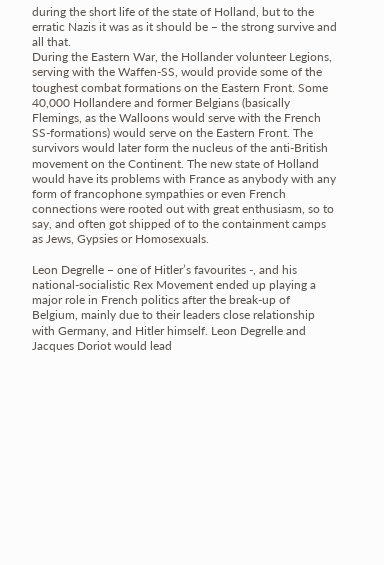during the short life of the state of Holland, but to the erratic Nazis it was as it should be – the strong survive and all that.
During the Eastern War, the Hollander volunteer Legions, serving with the Waffen-SS, would provide some of the toughest combat formations on the Eastern Front. Some 40,000 Hollandere and former Belgians (basically Flemings, as the Walloons would serve with the French SS-formations) would serve on the Eastern Front. The survivors would later form the nucleus of the anti-British movement on the Continent. The new state of Holland would have its problems with France as anybody with any form of francophone sympathies or even French connections were rooted out with great enthusiasm, so to say, and often got shipped of to the containment camps as Jews, Gypsies or Homosexuals.

Leon Degrelle – one of Hitler’s favourites -, and his national-socialistic Rex Movement ended up playing a major role in French politics after the break-up of Belgium, mainly due to their leaders close relationship with Germany, and Hitler himself. Leon Degrelle and Jacques Doriot would lead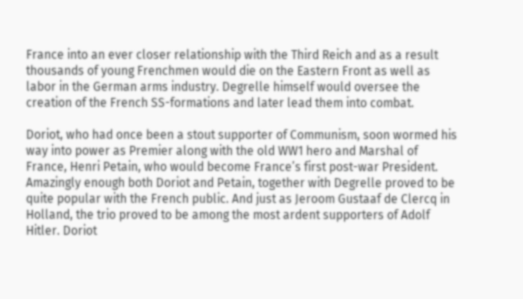France into an ever closer relationship with the Third Reich and as a result thousands of young Frenchmen would die on the Eastern Front as well as labor in the German arms industry. Degrelle himself would oversee the creation of the French SS-formations and later lead them into combat.

Doriot, who had once been a stout supporter of Communism, soon wormed his way into power as Premier along with the old WW1 hero and Marshal of France, Henri Petain, who would become France’s first post-war President. Amazingly enough both Doriot and Petain, together with Degrelle proved to be quite popular with the French public. And just as Jeroom Gustaaf de Clercq in Holland, the trio proved to be among the most ardent supporters of Adolf Hitler. Doriot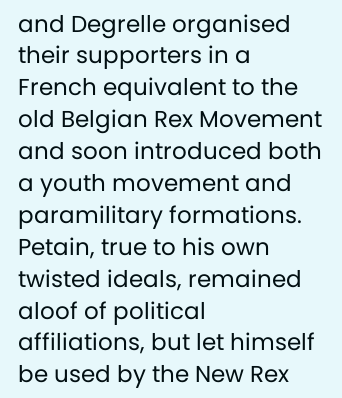and Degrelle organised their supporters in a French equivalent to the old Belgian Rex Movement and soon introduced both a youth movement and paramilitary formations. Petain, true to his own twisted ideals, remained aloof of political affiliations, but let himself be used by the New Rex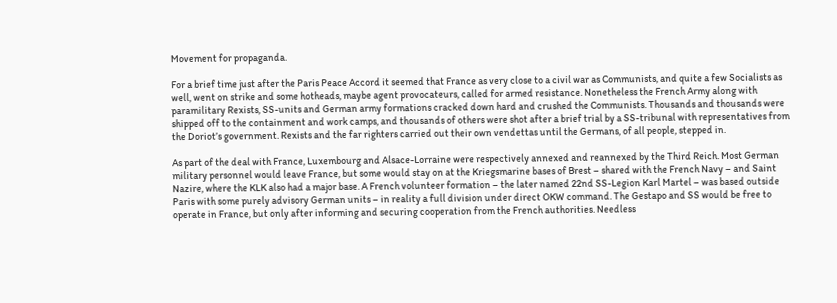Movement for propaganda.

For a brief time just after the Paris Peace Accord it seemed that France as very close to a civil war as Communists, and quite a few Socialists as well, went on strike and some hotheads, maybe agent provocateurs, called for armed resistance. Nonetheless the French Army along with paramilitary Rexists, SS-units and German army formations cracked down hard and crushed the Communists. Thousands and thousands were shipped off to the containment and work camps, and thousands of others were shot after a brief trial by a SS-tribunal with representatives from the Doriot’s government. Rexists and the far righters carried out their own vendettas until the Germans, of all people, stepped in.

As part of the deal with France, Luxembourg and Alsace-Lorraine were respectively annexed and reannexed by the Third Reich. Most German military personnel would leave France, but some would stay on at the Kriegsmarine bases of Brest – shared with the French Navy – and Saint Nazire, where the KLK also had a major base. A French volunteer formation – the later named 22nd SS-Legion Karl Martel – was based outside Paris with some purely advisory German units – in reality a full division under direct OKW command. The Gestapo and SS would be free to operate in France, but only after informing and securing cooperation from the French authorities. Needless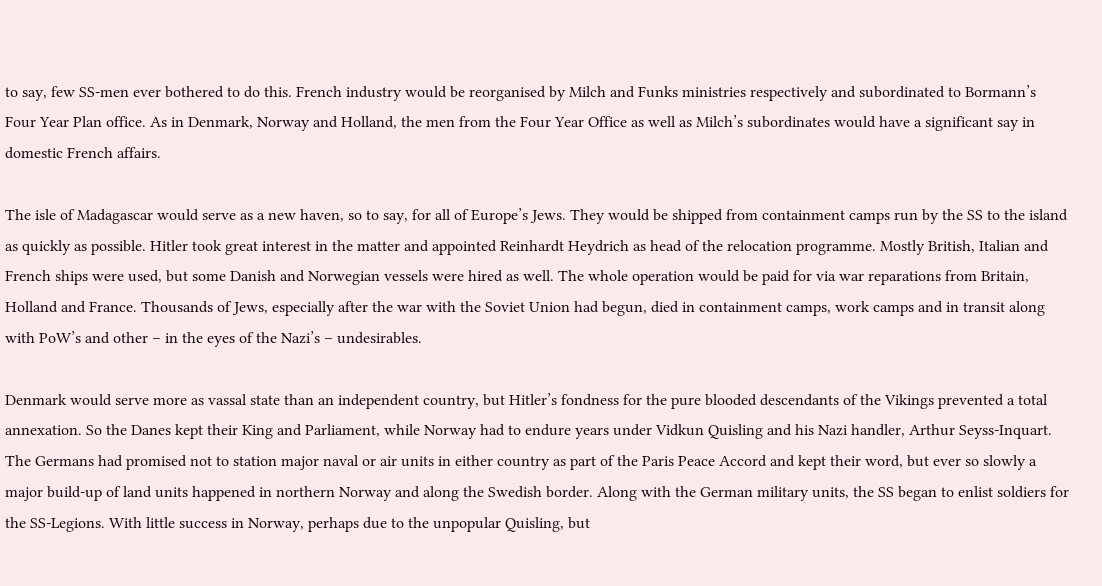to say, few SS-men ever bothered to do this. French industry would be reorganised by Milch and Funks ministries respectively and subordinated to Bormann’s Four Year Plan office. As in Denmark, Norway and Holland, the men from the Four Year Office as well as Milch’s subordinates would have a significant say in domestic French affairs.

The isle of Madagascar would serve as a new haven, so to say, for all of Europe’s Jews. They would be shipped from containment camps run by the SS to the island as quickly as possible. Hitler took great interest in the matter and appointed Reinhardt Heydrich as head of the relocation programme. Mostly British, Italian and French ships were used, but some Danish and Norwegian vessels were hired as well. The whole operation would be paid for via war reparations from Britain, Holland and France. Thousands of Jews, especially after the war with the Soviet Union had begun, died in containment camps, work camps and in transit along with PoW’s and other – in the eyes of the Nazi’s – undesirables.

Denmark would serve more as vassal state than an independent country, but Hitler’s fondness for the pure blooded descendants of the Vikings prevented a total annexation. So the Danes kept their King and Parliament, while Norway had to endure years under Vidkun Quisling and his Nazi handler, Arthur Seyss-Inquart. The Germans had promised not to station major naval or air units in either country as part of the Paris Peace Accord and kept their word, but ever so slowly a major build-up of land units happened in northern Norway and along the Swedish border. Along with the German military units, the SS began to enlist soldiers for the SS-Legions. With little success in Norway, perhaps due to the unpopular Quisling, but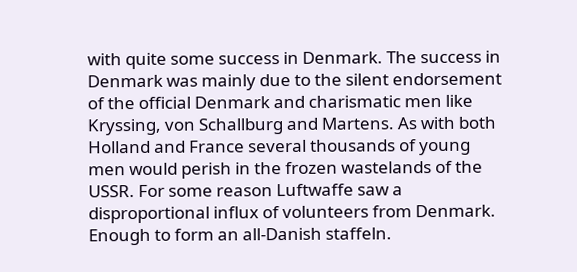with quite some success in Denmark. The success in Denmark was mainly due to the silent endorsement of the official Denmark and charismatic men like Kryssing, von Schallburg and Martens. As with both Holland and France several thousands of young men would perish in the frozen wastelands of the USSR. For some reason Luftwaffe saw a disproportional influx of volunteers from Denmark. Enough to form an all-Danish staffeln.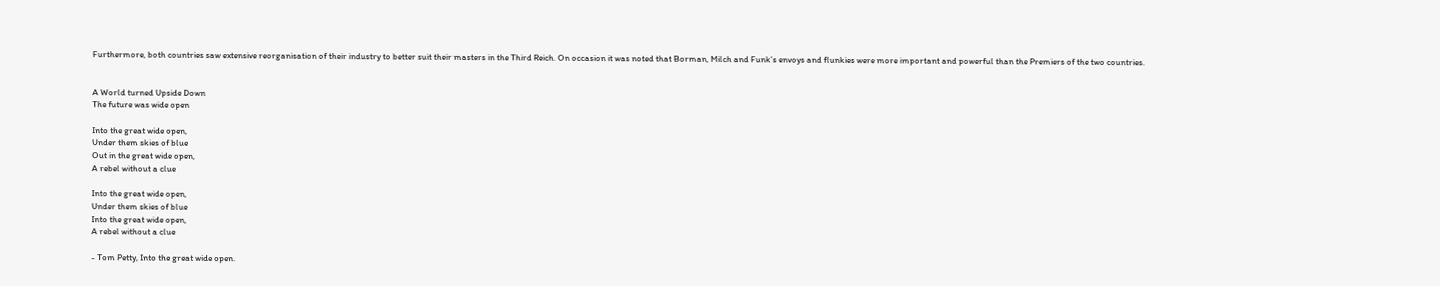Furthermore, both countries saw extensive reorganisation of their industry to better suit their masters in the Third Reich. On occasion it was noted that Borman, Milch and Funk’s envoys and flunkies were more important and powerful than the Premiers of the two countries.


A World turned Upside Down
The future was wide open

Into the great wide open,
Under them skies of blue
Out in the great wide open,
A rebel without a clue

Into the great wide open,
Under them skies of blue
Into the great wide open,
A rebel without a clue

- Tom Petty, Into the great wide open.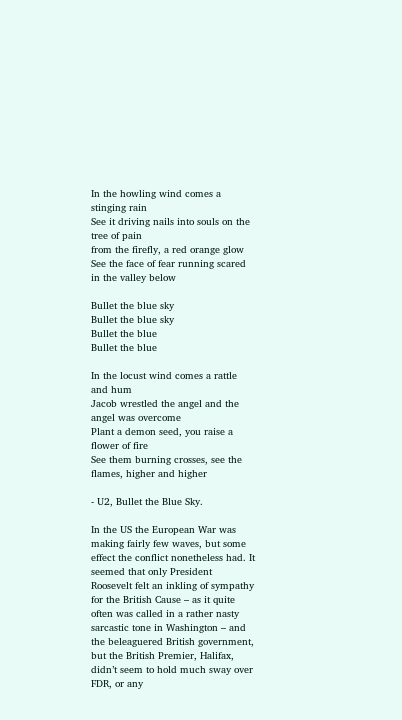In the howling wind comes a stinging rain
See it driving nails into souls on the tree of pain
from the firefly, a red orange glow
See the face of fear running scared in the valley below

Bullet the blue sky
Bullet the blue sky
Bullet the blue
Bullet the blue

In the locust wind comes a rattle and hum
Jacob wrestled the angel and the angel was overcome
Plant a demon seed, you raise a flower of fire
See them burning crosses, see the flames, higher and higher

- U2, Bullet the Blue Sky.

In the US the European War was making fairly few waves, but some effect the conflict nonetheless had. It seemed that only President Roosevelt felt an inkling of sympathy for the British Cause – as it quite often was called in a rather nasty sarcastic tone in Washington – and the beleaguered British government, but the British Premier, Halifax, didn’t seem to hold much sway over FDR, or any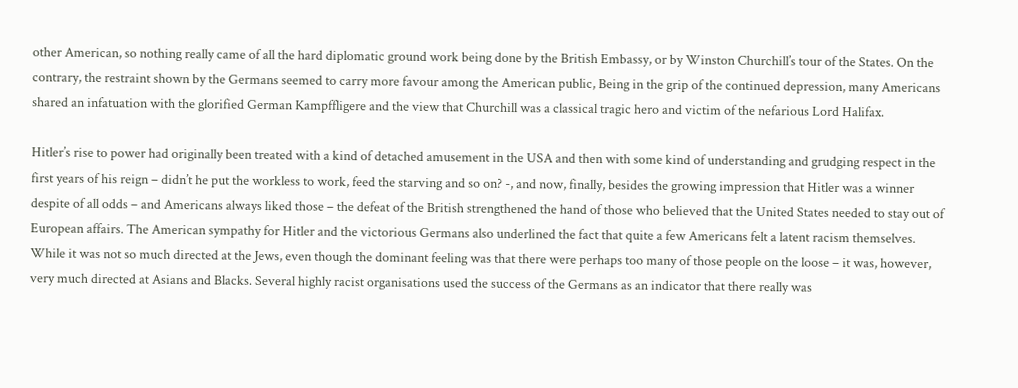other American, so nothing really came of all the hard diplomatic ground work being done by the British Embassy, or by Winston Churchill’s tour of the States. On the contrary, the restraint shown by the Germans seemed to carry more favour among the American public, Being in the grip of the continued depression, many Americans shared an infatuation with the glorified German Kampffligere and the view that Churchill was a classical tragic hero and victim of the nefarious Lord Halifax.

Hitler’s rise to power had originally been treated with a kind of detached amusement in the USA and then with some kind of understanding and grudging respect in the first years of his reign – didn’t he put the workless to work, feed the starving and so on? -, and now, finally, besides the growing impression that Hitler was a winner despite of all odds – and Americans always liked those – the defeat of the British strengthened the hand of those who believed that the United States needed to stay out of European affairs. The American sympathy for Hitler and the victorious Germans also underlined the fact that quite a few Americans felt a latent racism themselves. While it was not so much directed at the Jews, even though the dominant feeling was that there were perhaps too many of those people on the loose – it was, however, very much directed at Asians and Blacks. Several highly racist organisations used the success of the Germans as an indicator that there really was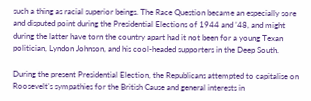such a thing as racial superior beings. The Race Question became an especially sore and disputed point during the Presidential Elections of 1944 and ’48, and might during the latter have torn the country apart had it not been for a young Texan politician, Lyndon Johnson, and his cool-headed supporters in the Deep South.

During the present Presidential Election, the Republicans attempted to capitalise on Roosevelt’s sympathies for the British Cause and general interests in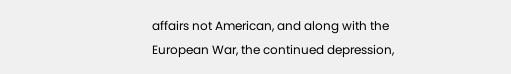affairs not American, and along with the European War, the continued depression,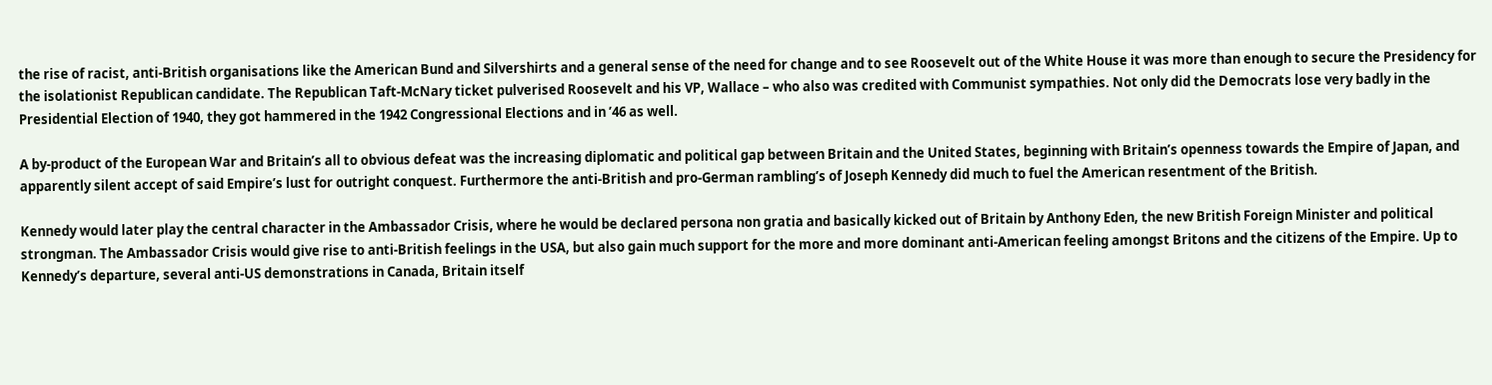the rise of racist, anti-British organisations like the American Bund and Silvershirts and a general sense of the need for change and to see Roosevelt out of the White House it was more than enough to secure the Presidency for the isolationist Republican candidate. The Republican Taft-McNary ticket pulverised Roosevelt and his VP, Wallace – who also was credited with Communist sympathies. Not only did the Democrats lose very badly in the Presidential Election of 1940, they got hammered in the 1942 Congressional Elections and in ’46 as well.

A by-product of the European War and Britain’s all to obvious defeat was the increasing diplomatic and political gap between Britain and the United States, beginning with Britain’s openness towards the Empire of Japan, and apparently silent accept of said Empire’s lust for outright conquest. Furthermore the anti-British and pro-German rambling’s of Joseph Kennedy did much to fuel the American resentment of the British.

Kennedy would later play the central character in the Ambassador Crisis, where he would be declared persona non gratia and basically kicked out of Britain by Anthony Eden, the new British Foreign Minister and political strongman. The Ambassador Crisis would give rise to anti-British feelings in the USA, but also gain much support for the more and more dominant anti-American feeling amongst Britons and the citizens of the Empire. Up to Kennedy’s departure, several anti-US demonstrations in Canada, Britain itself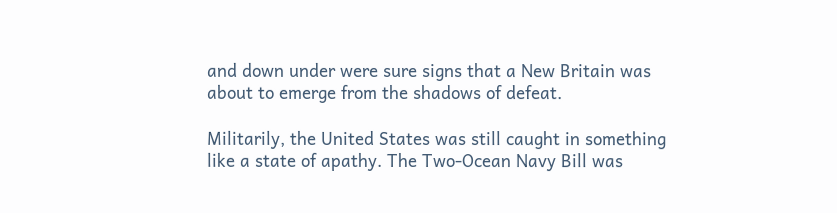and down under were sure signs that a New Britain was about to emerge from the shadows of defeat.

Militarily, the United States was still caught in something like a state of apathy. The Two-Ocean Navy Bill was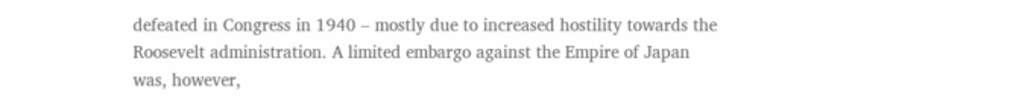defeated in Congress in 1940 – mostly due to increased hostility towards the Roosevelt administration. A limited embargo against the Empire of Japan was, however,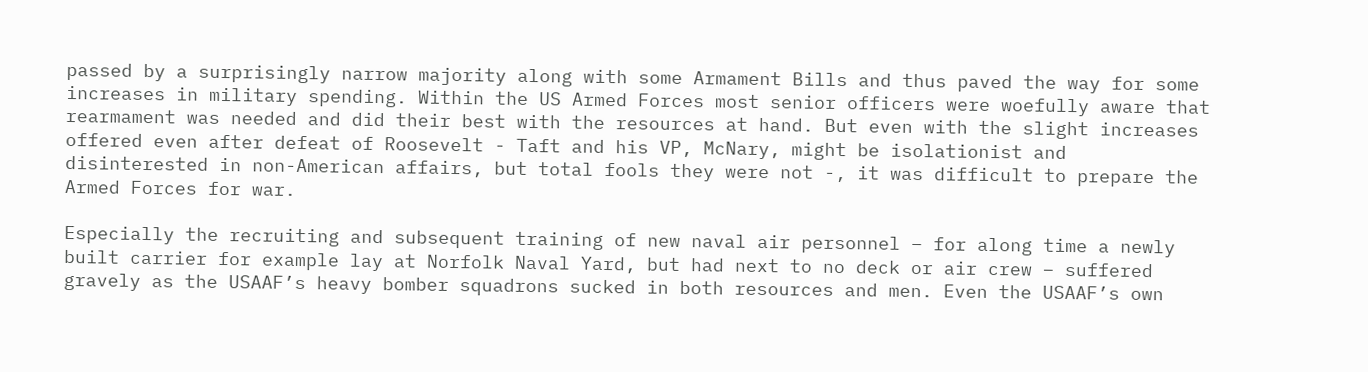passed by a surprisingly narrow majority along with some Armament Bills and thus paved the way for some increases in military spending. Within the US Armed Forces most senior officers were woefully aware that rearmament was needed and did their best with the resources at hand. But even with the slight increases offered even after defeat of Roosevelt - Taft and his VP, McNary, might be isolationist and disinterested in non-American affairs, but total fools they were not -, it was difficult to prepare the Armed Forces for war.

Especially the recruiting and subsequent training of new naval air personnel – for along time a newly built carrier for example lay at Norfolk Naval Yard, but had next to no deck or air crew – suffered gravely as the USAAF’s heavy bomber squadrons sucked in both resources and men. Even the USAAF’s own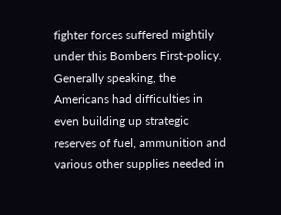fighter forces suffered mightily under this Bombers First-policy. Generally speaking, the Americans had difficulties in even building up strategic reserves of fuel, ammunition and various other supplies needed in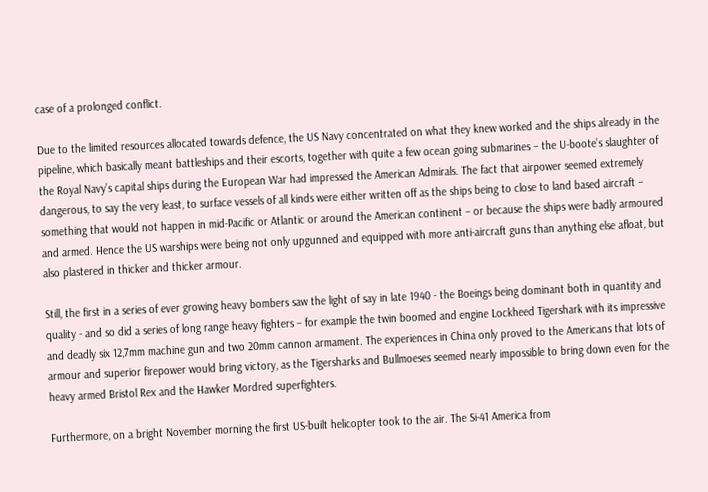case of a prolonged conflict.

Due to the limited resources allocated towards defence, the US Navy concentrated on what they knew worked and the ships already in the pipeline, which basically meant battleships and their escorts, together with quite a few ocean going submarines – the U-boote’s slaughter of the Royal Navy’s capital ships during the European War had impressed the American Admirals. The fact that airpower seemed extremely dangerous, to say the very least, to surface vessels of all kinds were either written off as the ships being to close to land based aircraft – something that would not happen in mid-Pacific or Atlantic or around the American continent – or because the ships were badly armoured and armed. Hence the US warships were being not only upgunned and equipped with more anti-aircraft guns than anything else afloat, but also plastered in thicker and thicker armour.

Still, the first in a series of ever growing heavy bombers saw the light of say in late 1940 - the Boeings being dominant both in quantity and quality - and so did a series of long range heavy fighters – for example the twin boomed and engine Lockheed Tigershark with its impressive and deadly six 12,7mm machine gun and two 20mm cannon armament. The experiences in China only proved to the Americans that lots of armour and superior firepower would bring victory, as the Tigersharks and Bullmoeses seemed nearly impossible to bring down even for the heavy armed Bristol Rex and the Hawker Mordred superfighters.

Furthermore, on a bright November morning the first US-built helicopter took to the air. The Si-41 America from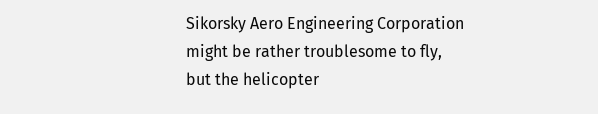Sikorsky Aero Engineering Corporation might be rather troublesome to fly, but the helicopter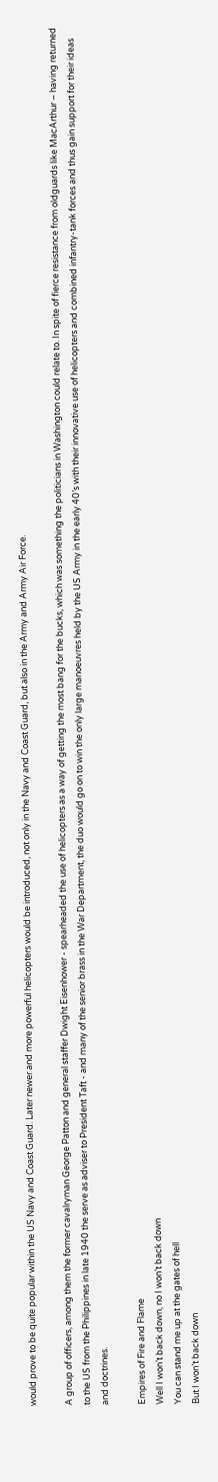would prove to be quite popular within the US Navy and Coast Guard. Later newer and more powerful helicopters would be introduced, not only in the Navy and Coast Guard, but also in the Army and Army Air Force.

A group of officers, among them the former cavalryman George Patton and general staffer Dwight Eisenhower - spearheaded the use of helicopters as a way of getting the most bang for the bucks, which was something the politicians in Washington could relate to. In spite of fierce resistance from oldguards like MacArthur – having returned to the US from the Philippines in late 1940 the serve as adviser to President Taft - and many of the senior brass in the War Department, the duo would go on to win the only large manoeuvres held by the US Army in the early 40’s with their innovative use of helicopters and combined infantry-tank forces and thus gain support for their ideas and doctrines.

Empires of Fire and Flame
Well I won’t back down, no I won’t back down
You can stand me up at the gates of hell
But I won’t back down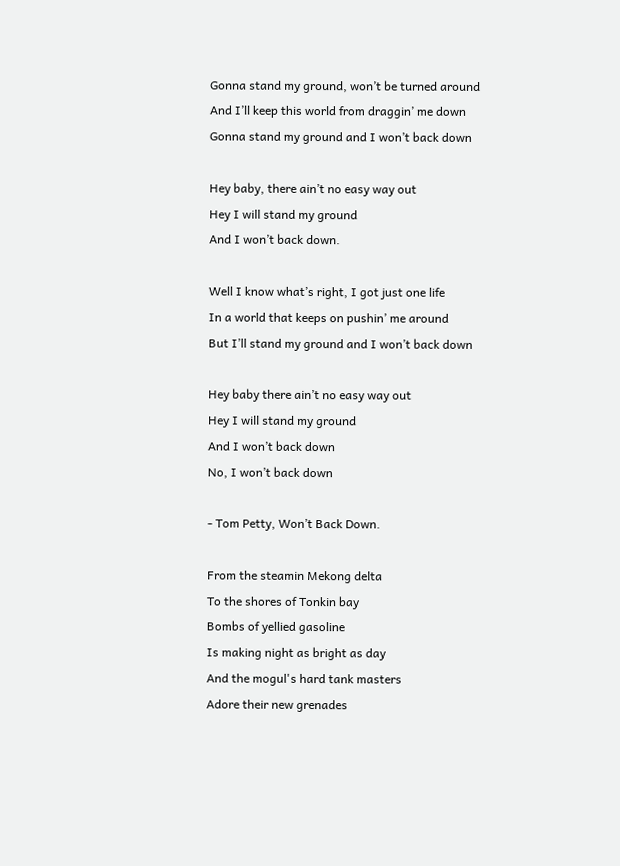Gonna stand my ground, won’t be turned around
And I’ll keep this world from draggin’ me down
Gonna stand my ground and I won’t back down

Hey baby, there ain’t no easy way out
Hey I will stand my ground
And I won’t back down.

Well I know what’s right, I got just one life
In a world that keeps on pushin’ me around
But I’ll stand my ground and I won’t back down

Hey baby there ain’t no easy way out
Hey I will stand my ground
And I won’t back down
No, I won’t back down

- Tom Petty, Won’t Back Down.

From the steamin Mekong delta
To the shores of Tonkin bay
Bombs of yellied gasoline
Is making night as bright as day
And the mogul's hard tank masters
Adore their new grenades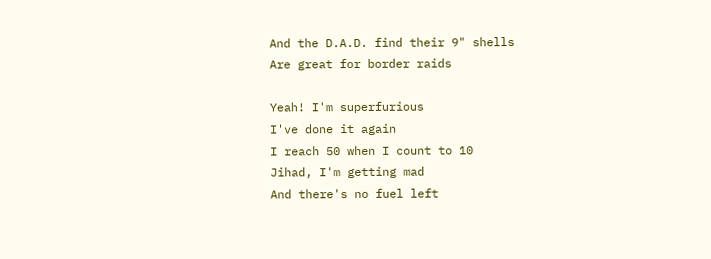And the D.A.D. find their 9" shells
Are great for border raids

Yeah! I'm superfurious
I've done it again
I reach 50 when I count to 10
Jihad, I'm getting mad
And there's no fuel left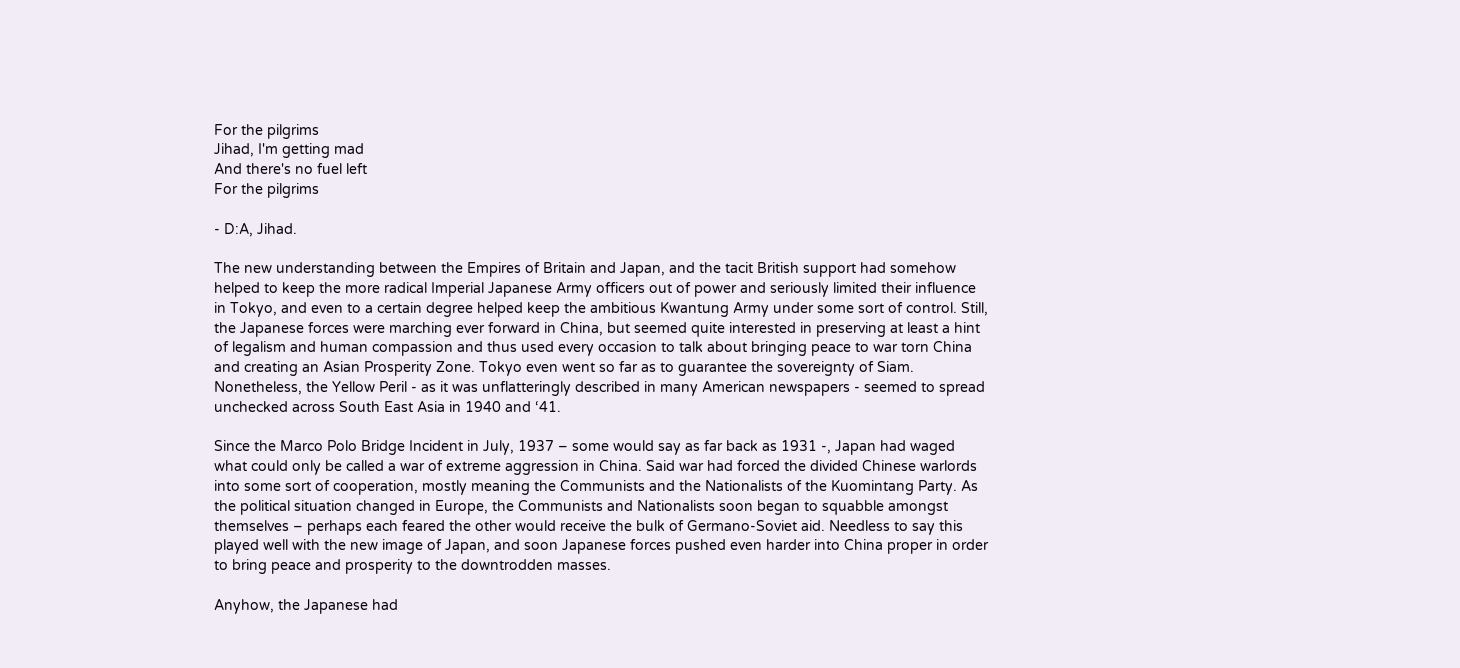For the pilgrims
Jihad, I'm getting mad
And there's no fuel left
For the pilgrims

- D:A, Jihad.

The new understanding between the Empires of Britain and Japan, and the tacit British support had somehow helped to keep the more radical Imperial Japanese Army officers out of power and seriously limited their influence in Tokyo, and even to a certain degree helped keep the ambitious Kwantung Army under some sort of control. Still, the Japanese forces were marching ever forward in China, but seemed quite interested in preserving at least a hint of legalism and human compassion and thus used every occasion to talk about bringing peace to war torn China and creating an Asian Prosperity Zone. Tokyo even went so far as to guarantee the sovereignty of Siam. Nonetheless, the Yellow Peril - as it was unflatteringly described in many American newspapers - seemed to spread unchecked across South East Asia in 1940 and ‘41.

Since the Marco Polo Bridge Incident in July, 1937 – some would say as far back as 1931 -, Japan had waged what could only be called a war of extreme aggression in China. Said war had forced the divided Chinese warlords into some sort of cooperation, mostly meaning the Communists and the Nationalists of the Kuomintang Party. As the political situation changed in Europe, the Communists and Nationalists soon began to squabble amongst themselves – perhaps each feared the other would receive the bulk of Germano-Soviet aid. Needless to say this played well with the new image of Japan, and soon Japanese forces pushed even harder into China proper in order to bring peace and prosperity to the downtrodden masses.

Anyhow, the Japanese had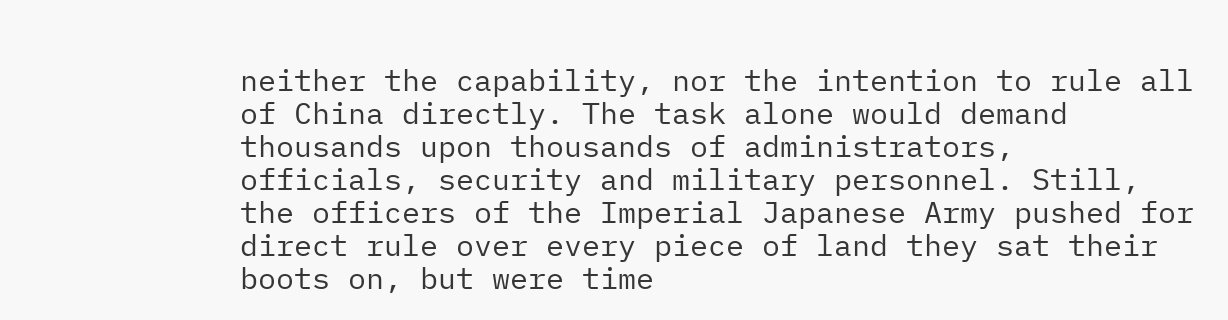neither the capability, nor the intention to rule all of China directly. The task alone would demand thousands upon thousands of administrators, officials, security and military personnel. Still, the officers of the Imperial Japanese Army pushed for direct rule over every piece of land they sat their boots on, but were time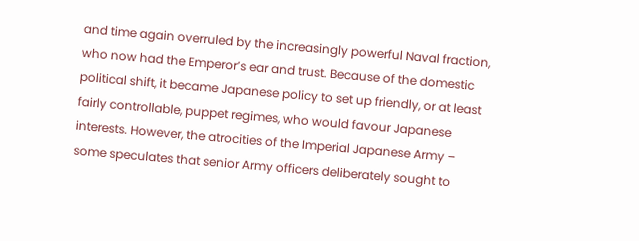and time again overruled by the increasingly powerful Naval fraction, who now had the Emperor’s ear and trust. Because of the domestic political shift, it became Japanese policy to set up friendly, or at least fairly controllable, puppet regimes, who would favour Japanese interests. However, the atrocities of the Imperial Japanese Army – some speculates that senior Army officers deliberately sought to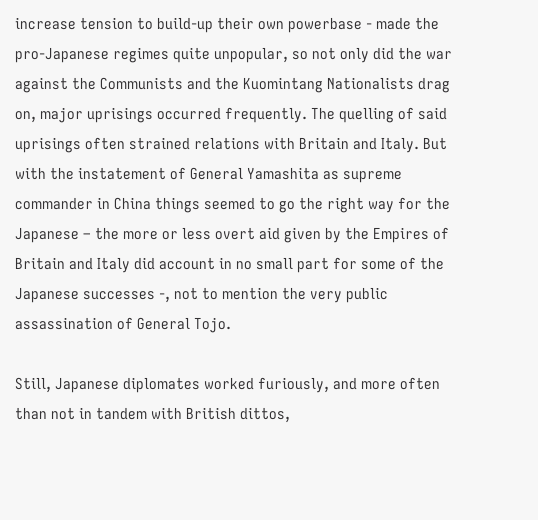increase tension to build-up their own powerbase - made the pro-Japanese regimes quite unpopular, so not only did the war against the Communists and the Kuomintang Nationalists drag on, major uprisings occurred frequently. The quelling of said uprisings often strained relations with Britain and Italy. But with the instatement of General Yamashita as supreme commander in China things seemed to go the right way for the Japanese – the more or less overt aid given by the Empires of Britain and Italy did account in no small part for some of the Japanese successes -, not to mention the very public assassination of General Tojo.

Still, Japanese diplomates worked furiously, and more often than not in tandem with British dittos,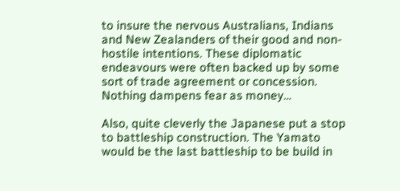to insure the nervous Australians, Indians and New Zealanders of their good and non-hostile intentions. These diplomatic endeavours were often backed up by some sort of trade agreement or concession. Nothing dampens fear as money…

Also, quite cleverly the Japanese put a stop to battleship construction. The Yamato would be the last battleship to be build in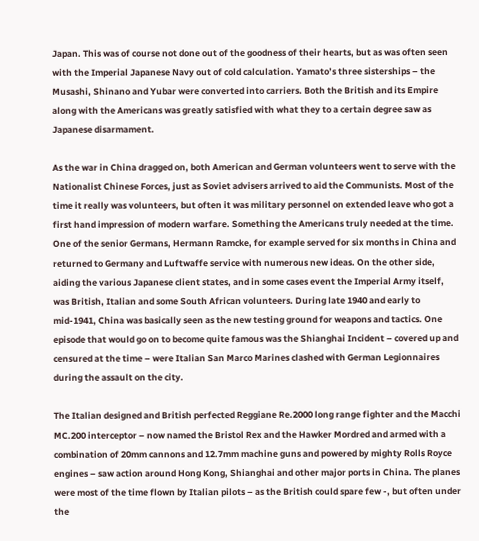Japan. This was of course not done out of the goodness of their hearts, but as was often seen with the Imperial Japanese Navy out of cold calculation. Yamato’s three sisterships – the Musashi, Shinano and Yubar were converted into carriers. Both the British and its Empire along with the Americans was greatly satisfied with what they to a certain degree saw as Japanese disarmament.

As the war in China dragged on, both American and German volunteers went to serve with the Nationalist Chinese Forces, just as Soviet advisers arrived to aid the Communists. Most of the time it really was volunteers, but often it was military personnel on extended leave who got a first hand impression of modern warfare. Something the Americans truly needed at the time. One of the senior Germans, Hermann Ramcke, for example served for six months in China and returned to Germany and Luftwaffe service with numerous new ideas. On the other side, aiding the various Japanese client states, and in some cases event the Imperial Army itself, was British, Italian and some South African volunteers. During late 1940 and early to mid-1941, China was basically seen as the new testing ground for weapons and tactics. One episode that would go on to become quite famous was the Shianghai Incident – covered up and censured at the time – were Italian San Marco Marines clashed with German Legionnaires during the assault on the city.

The Italian designed and British perfected Reggiane Re.2000 long range fighter and the Macchi MC.200 interceptor – now named the Bristol Rex and the Hawker Mordred and armed with a combination of 20mm cannons and 12.7mm machine guns and powered by mighty Rolls Royce engines – saw action around Hong Kong, Shianghai and other major ports in China. The planes were most of the time flown by Italian pilots – as the British could spare few -, but often under the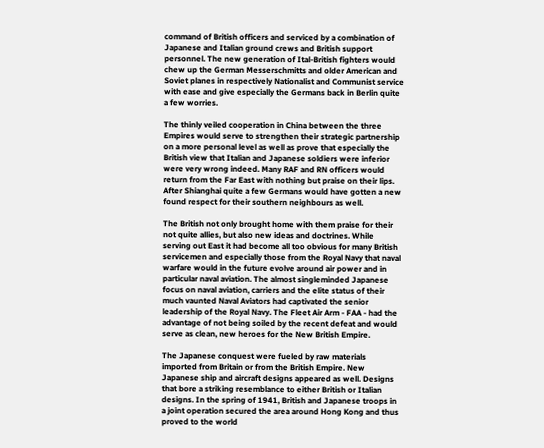command of British officers and serviced by a combination of Japanese and Italian ground crews and British support personnel. The new generation of Ital-British fighters would chew up the German Messerschmitts and older American and Soviet planes in respectively Nationalist and Communist service with ease and give especially the Germans back in Berlin quite a few worries.

The thinly veiled cooperation in China between the three Empires would serve to strengthen their strategic partnership on a more personal level as well as prove that especially the British view that Italian and Japanese soldiers were inferior were very wrong indeed. Many RAF and RN officers would return from the Far East with nothing but praise on their lips. After Shianghai quite a few Germans would have gotten a new found respect for their southern neighbours as well.

The British not only brought home with them praise for their not quite allies, but also new ideas and doctrines. While serving out East it had become all too obvious for many British servicemen and especially those from the Royal Navy that naval warfare would in the future evolve around air power and in particular naval aviation. The almost singleminded Japanese focus on naval aviation, carriers and the elite status of their much vaunted Naval Aviators had captivated the senior leadership of the Royal Navy. The Fleet Air Arm - FAA - had the advantage of not being soiled by the recent defeat and would serve as clean, new heroes for the New British Empire.

The Japanese conquest were fueled by raw materials imported from Britain or from the British Empire. New Japanese ship and aircraft designs appeared as well. Designs that bore a striking resemblance to either British or Italian designs. In the spring of 1941, British and Japanese troops in a joint operation secured the area around Hong Kong and thus proved to the world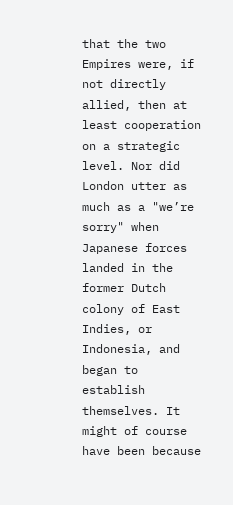that the two Empires were, if not directly allied, then at least cooperation on a strategic level. Nor did London utter as much as a "we’re sorry" when Japanese forces landed in the former Dutch colony of East Indies, or Indonesia, and began to establish themselves. It might of course have been because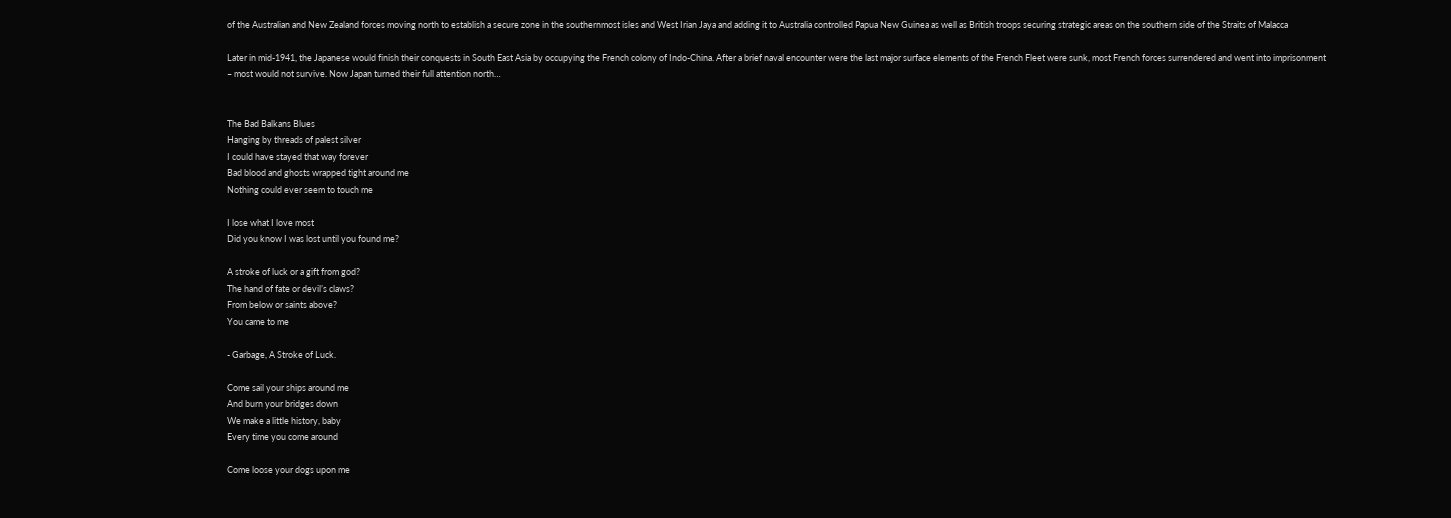of the Australian and New Zealand forces moving north to establish a secure zone in the southernmost isles and West Irian Jaya and adding it to Australia controlled Papua New Guinea as well as British troops securing strategic areas on the southern side of the Straits of Malacca

Later in mid-1941, the Japanese would finish their conquests in South East Asia by occupying the French colony of Indo-China. After a brief naval encounter were the last major surface elements of the French Fleet were sunk, most French forces surrendered and went into imprisonment – most would not survive. Now Japan turned their full attention north…


The Bad Balkans Blues
Hanging by threads of palest silver
I could have stayed that way forever
Bad blood and ghosts wrapped tight around me
Nothing could ever seem to touch me

I lose what I love most
Did you know I was lost until you found me?

A stroke of luck or a gift from god?
The hand of fate or devil’s claws?
From below or saints above?
You came to me

- Garbage, A Stroke of Luck.

Come sail your ships around me
And burn your bridges down
We make a little history, baby
Every time you come around

Come loose your dogs upon me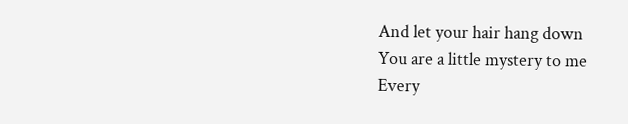And let your hair hang down
You are a little mystery to me
Every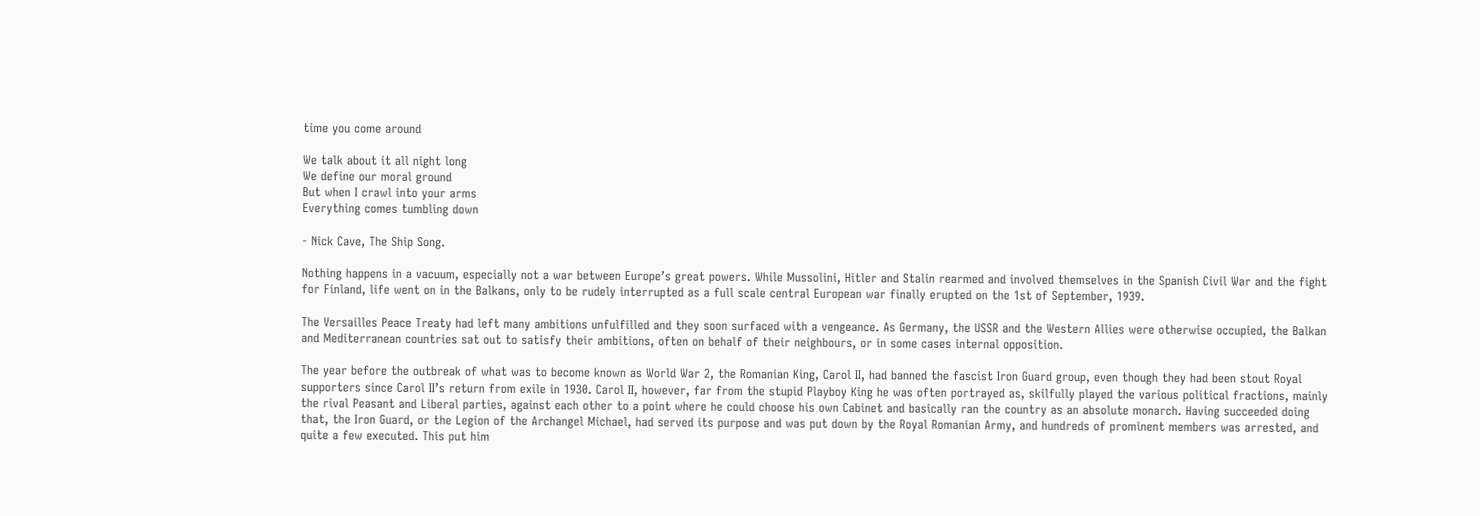time you come around

We talk about it all night long
We define our moral ground
But when I crawl into your arms
Everything comes tumbling down

- Nick Cave, The Ship Song.

Nothing happens in a vacuum, especially not a war between Europe’s great powers. While Mussolini, Hitler and Stalin rearmed and involved themselves in the Spanish Civil War and the fight for Finland, life went on in the Balkans, only to be rudely interrupted as a full scale central European war finally erupted on the 1st of September, 1939.

The Versailles Peace Treaty had left many ambitions unfulfilled and they soon surfaced with a vengeance. As Germany, the USSR and the Western Allies were otherwise occupied, the Balkan and Mediterranean countries sat out to satisfy their ambitions, often on behalf of their neighbours, or in some cases internal opposition.

The year before the outbreak of what was to become known as World War 2, the Romanian King, Carol II, had banned the fascist Iron Guard group, even though they had been stout Royal supporters since Carol II’s return from exile in 1930. Carol II, however, far from the stupid Playboy King he was often portrayed as, skilfully played the various political fractions, mainly the rival Peasant and Liberal parties, against each other to a point where he could choose his own Cabinet and basically ran the country as an absolute monarch. Having succeeded doing that, the Iron Guard, or the Legion of the Archangel Michael, had served its purpose and was put down by the Royal Romanian Army, and hundreds of prominent members was arrested, and quite a few executed. This put him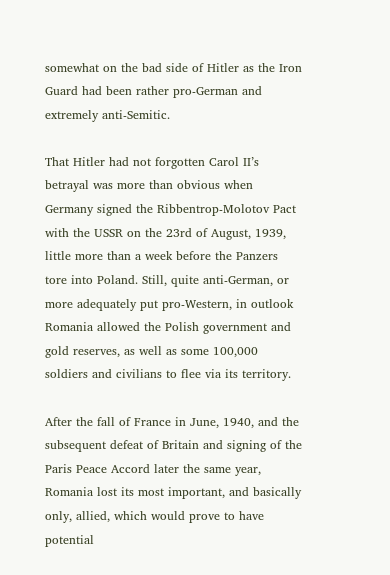somewhat on the bad side of Hitler as the Iron Guard had been rather pro-German and extremely anti-Semitic.

That Hitler had not forgotten Carol II’s betrayal was more than obvious when Germany signed the Ribbentrop-Molotov Pact with the USSR on the 23rd of August, 1939, little more than a week before the Panzers tore into Poland. Still, quite anti-German, or more adequately put pro-Western, in outlook Romania allowed the Polish government and gold reserves, as well as some 100,000 soldiers and civilians to flee via its territory.

After the fall of France in June, 1940, and the subsequent defeat of Britain and signing of the Paris Peace Accord later the same year, Romania lost its most important, and basically only, allied, which would prove to have potential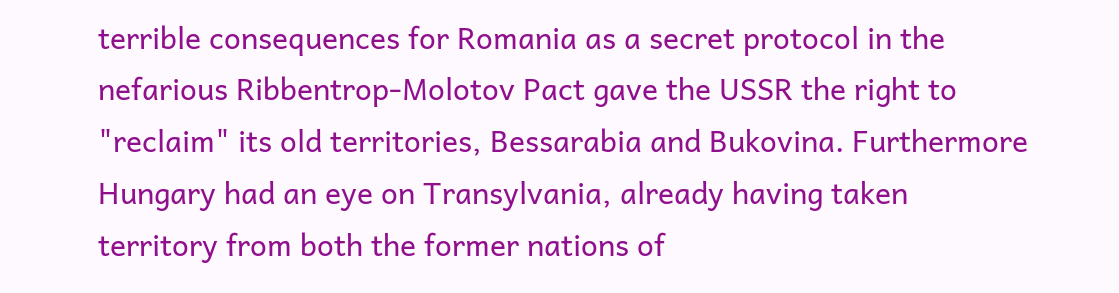terrible consequences for Romania as a secret protocol in the nefarious Ribbentrop-Molotov Pact gave the USSR the right to "reclaim" its old territories, Bessarabia and Bukovina. Furthermore Hungary had an eye on Transylvania, already having taken territory from both the former nations of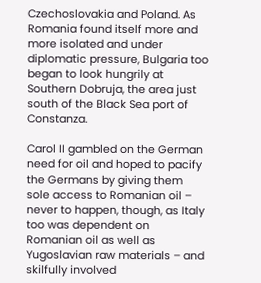Czechoslovakia and Poland. As Romania found itself more and more isolated and under diplomatic pressure, Bulgaria too began to look hungrily at Southern Dobruja, the area just south of the Black Sea port of Constanza.

Carol II gambled on the German need for oil and hoped to pacify the Germans by giving them sole access to Romanian oil – never to happen, though, as Italy too was dependent on Romanian oil as well as Yugoslavian raw materials – and skilfully involved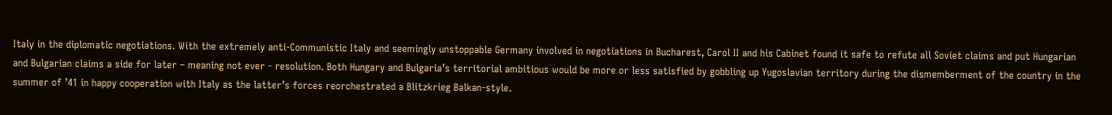Italy in the diplomatic negotiations. With the extremely anti-Communistic Italy and seemingly unstoppable Germany involved in negotiations in Bucharest, Carol II and his Cabinet found it safe to refute all Soviet claims and put Hungarian and Bulgarian claims a side for later – meaning not ever - resolution. Both Hungary and Bulgaria’s territorial ambitious would be more or less satisfied by gobbling up Yugoslavian territory during the dismemberment of the country in the summer of ’41 in happy cooperation with Italy as the latter’s forces reorchestrated a Blitzkrieg Balkan-style.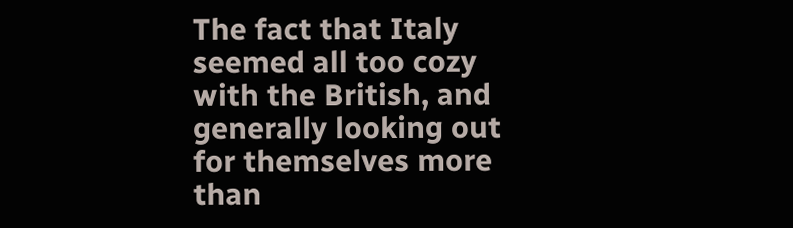The fact that Italy seemed all too cozy with the British, and generally looking out for themselves more than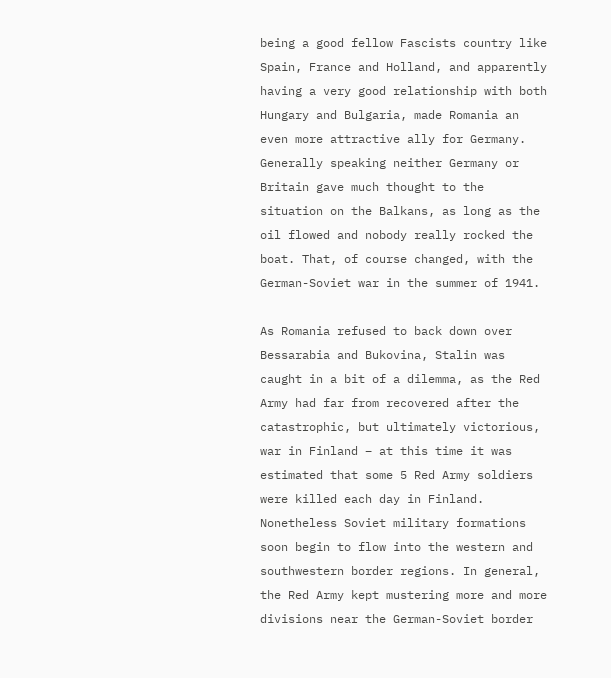being a good fellow Fascists country like Spain, France and Holland, and apparently having a very good relationship with both Hungary and Bulgaria, made Romania an even more attractive ally for Germany. Generally speaking neither Germany or Britain gave much thought to the situation on the Balkans, as long as the oil flowed and nobody really rocked the boat. That, of course changed, with the German-Soviet war in the summer of 1941.

As Romania refused to back down over Bessarabia and Bukovina, Stalin was caught in a bit of a dilemma, as the Red Army had far from recovered after the catastrophic, but ultimately victorious, war in Finland – at this time it was estimated that some 5 Red Army soldiers were killed each day in Finland. Nonetheless Soviet military formations soon begin to flow into the western and southwestern border regions. In general, the Red Army kept mustering more and more divisions near the German-Soviet border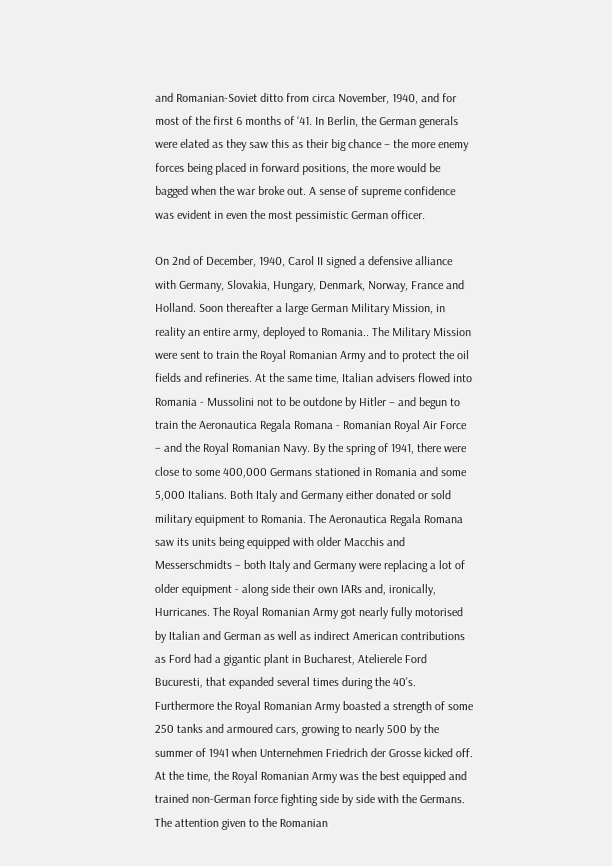and Romanian-Soviet ditto from circa November, 1940, and for most of the first 6 months of ‘41. In Berlin, the German generals were elated as they saw this as their big chance – the more enemy forces being placed in forward positions, the more would be bagged when the war broke out. A sense of supreme confidence was evident in even the most pessimistic German officer.

On 2nd of December, 1940, Carol II signed a defensive alliance with Germany, Slovakia, Hungary, Denmark, Norway, France and Holland. Soon thereafter a large German Military Mission, in reality an entire army, deployed to Romania.. The Military Mission were sent to train the Royal Romanian Army and to protect the oil fields and refineries. At the same time, Italian advisers flowed into Romania - Mussolini not to be outdone by Hitler – and begun to train the Aeronautica Regala Romana - Romanian Royal Air Force – and the Royal Romanian Navy. By the spring of 1941, there were close to some 400,000 Germans stationed in Romania and some 5,000 Italians. Both Italy and Germany either donated or sold military equipment to Romania. The Aeronautica Regala Romana saw its units being equipped with older Macchis and Messerschmidts – both Italy and Germany were replacing a lot of older equipment - along side their own IARs and, ironically, Hurricanes. The Royal Romanian Army got nearly fully motorised by Italian and German as well as indirect American contributions as Ford had a gigantic plant in Bucharest, Atelierele Ford Bucuresti, that expanded several times during the 40’s. Furthermore the Royal Romanian Army boasted a strength of some 250 tanks and armoured cars, growing to nearly 500 by the summer of 1941 when Unternehmen Friedrich der Grosse kicked off. At the time, the Royal Romanian Army was the best equipped and trained non-German force fighting side by side with the Germans. The attention given to the Romanian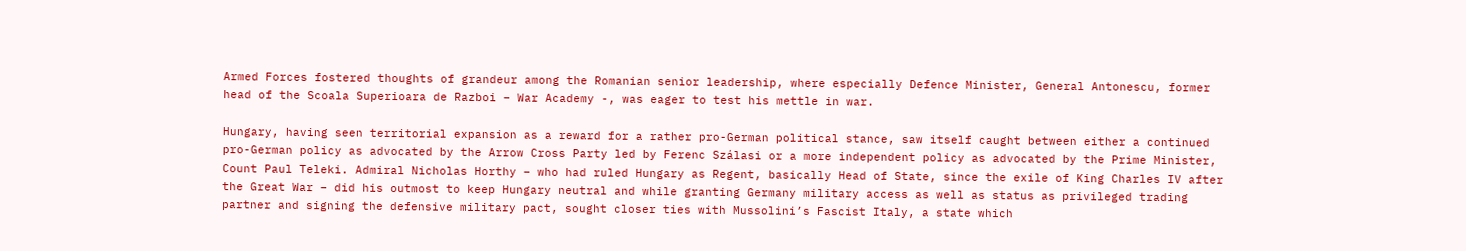Armed Forces fostered thoughts of grandeur among the Romanian senior leadership, where especially Defence Minister, General Antonescu, former head of the Scoala Superioara de Razboi – War Academy -, was eager to test his mettle in war.

Hungary, having seen territorial expansion as a reward for a rather pro-German political stance, saw itself caught between either a continued pro-German policy as advocated by the Arrow Cross Party led by Ferenc Szálasi or a more independent policy as advocated by the Prime Minister, Count Paul Teleki. Admiral Nicholas Horthy – who had ruled Hungary as Regent, basically Head of State, since the exile of King Charles IV after the Great War – did his outmost to keep Hungary neutral and while granting Germany military access as well as status as privileged trading partner and signing the defensive military pact, sought closer ties with Mussolini’s Fascist Italy, a state which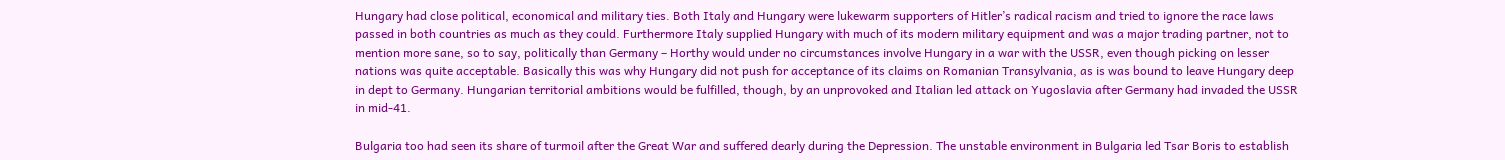Hungary had close political, economical and military ties. Both Italy and Hungary were lukewarm supporters of Hitler’s radical racism and tried to ignore the race laws passed in both countries as much as they could. Furthermore Italy supplied Hungary with much of its modern military equipment and was a major trading partner, not to mention more sane, so to say, politically than Germany – Horthy would under no circumstances involve Hungary in a war with the USSR, even though picking on lesser nations was quite acceptable. Basically this was why Hungary did not push for acceptance of its claims on Romanian Transylvania, as is was bound to leave Hungary deep in dept to Germany. Hungarian territorial ambitions would be fulfilled, though, by an unprovoked and Italian led attack on Yugoslavia after Germany had invaded the USSR in mid-41.

Bulgaria too had seen its share of turmoil after the Great War and suffered dearly during the Depression. The unstable environment in Bulgaria led Tsar Boris to establish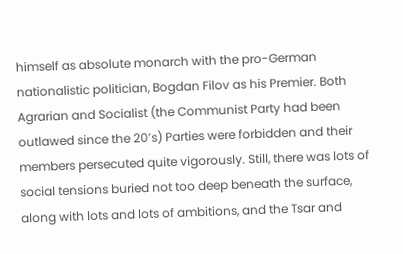himself as absolute monarch with the pro-German nationalistic politician, Bogdan Filov as his Premier. Both Agrarian and Socialist (the Communist Party had been outlawed since the 20’s) Parties were forbidden and their members persecuted quite vigorously. Still, there was lots of social tensions buried not too deep beneath the surface, along with lots and lots of ambitions, and the Tsar and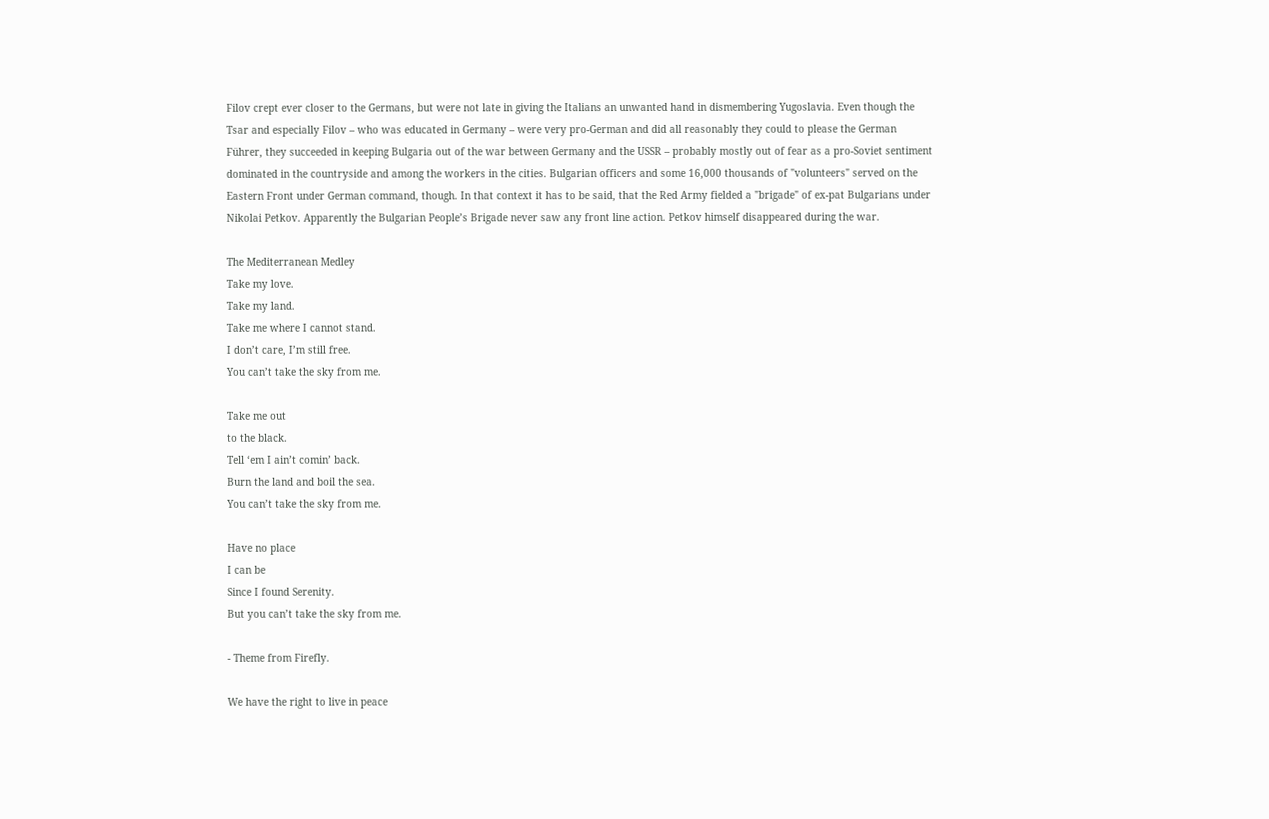Filov crept ever closer to the Germans, but were not late in giving the Italians an unwanted hand in dismembering Yugoslavia. Even though the Tsar and especially Filov – who was educated in Germany – were very pro-German and did all reasonably they could to please the German Führer, they succeeded in keeping Bulgaria out of the war between Germany and the USSR – probably mostly out of fear as a pro-Soviet sentiment dominated in the countryside and among the workers in the cities. Bulgarian officers and some 16,000 thousands of "volunteers" served on the Eastern Front under German command, though. In that context it has to be said, that the Red Army fielded a "brigade" of ex-pat Bulgarians under Nikolai Petkov. Apparently the Bulgarian People’s Brigade never saw any front line action. Petkov himself disappeared during the war.

The Mediterranean Medley
Take my love.
Take my land.
Take me where I cannot stand.
I don’t care, I’m still free.
You can’t take the sky from me.

Take me out
to the black.
Tell ‘em I ain’t comin’ back.
Burn the land and boil the sea.
You can’t take the sky from me.

Have no place
I can be
Since I found Serenity.
But you can’t take the sky from me.

- Theme from Firefly.

We have the right to live in peace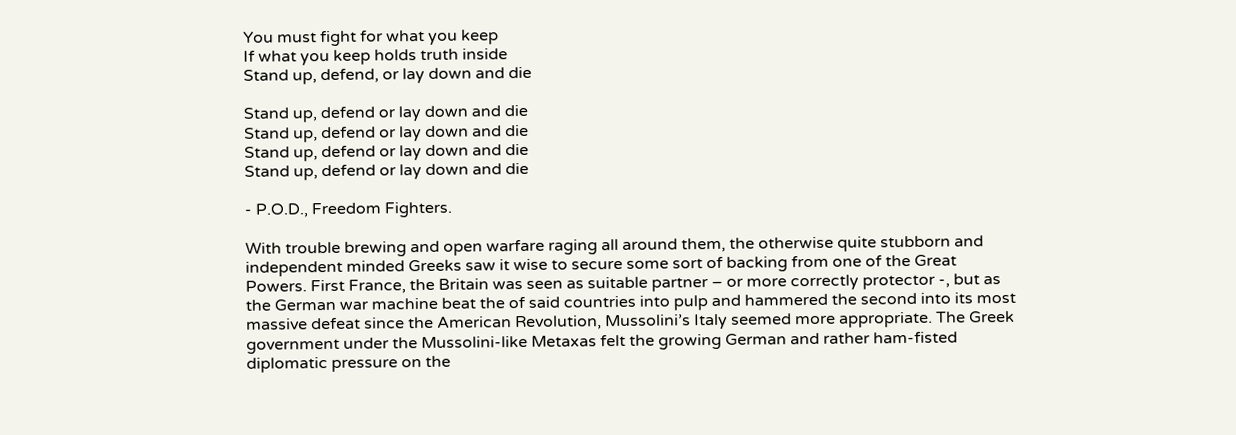You must fight for what you keep
If what you keep holds truth inside
Stand up, defend, or lay down and die

Stand up, defend or lay down and die
Stand up, defend or lay down and die
Stand up, defend or lay down and die
Stand up, defend or lay down and die

- P.O.D., Freedom Fighters.

With trouble brewing and open warfare raging all around them, the otherwise quite stubborn and independent minded Greeks saw it wise to secure some sort of backing from one of the Great Powers. First France, the Britain was seen as suitable partner – or more correctly protector -, but as the German war machine beat the of said countries into pulp and hammered the second into its most massive defeat since the American Revolution, Mussolini’s Italy seemed more appropriate. The Greek government under the Mussolini-like Metaxas felt the growing German and rather ham-fisted diplomatic pressure on the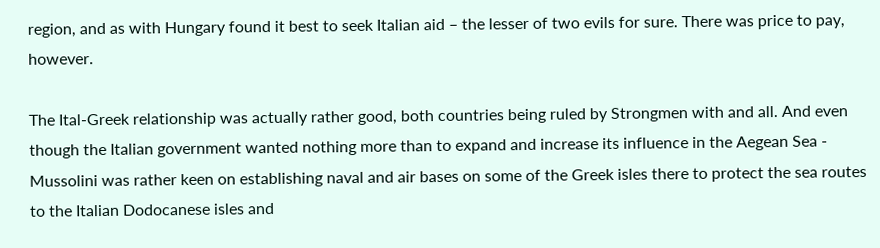region, and as with Hungary found it best to seek Italian aid – the lesser of two evils for sure. There was price to pay, however.

The Ital-Greek relationship was actually rather good, both countries being ruled by Strongmen with and all. And even though the Italian government wanted nothing more than to expand and increase its influence in the Aegean Sea - Mussolini was rather keen on establishing naval and air bases on some of the Greek isles there to protect the sea routes to the Italian Dodocanese isles and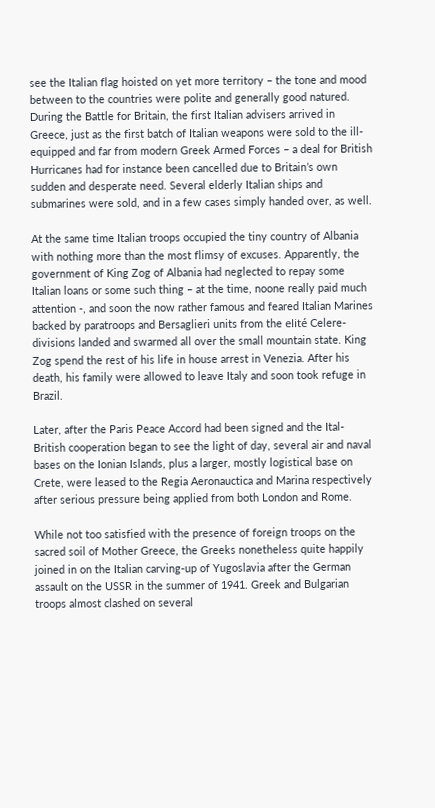see the Italian flag hoisted on yet more territory – the tone and mood between to the countries were polite and generally good natured. During the Battle for Britain, the first Italian advisers arrived in Greece, just as the first batch of Italian weapons were sold to the ill-equipped and far from modern Greek Armed Forces – a deal for British Hurricanes had for instance been cancelled due to Britain’s own sudden and desperate need. Several elderly Italian ships and submarines were sold, and in a few cases simply handed over, as well.

At the same time Italian troops occupied the tiny country of Albania with nothing more than the most flimsy of excuses. Apparently, the government of King Zog of Albania had neglected to repay some Italian loans or some such thing – at the time, noone really paid much attention -, and soon the now rather famous and feared Italian Marines backed by paratroops and Bersaglieri units from the elité Celere-divisions landed and swarmed all over the small mountain state. King Zog spend the rest of his life in house arrest in Venezia. After his death, his family were allowed to leave Italy and soon took refuge in Brazil.

Later, after the Paris Peace Accord had been signed and the Ital-British cooperation began to see the light of day, several air and naval bases on the Ionian Islands, plus a larger, mostly logistical base on Crete, were leased to the Regia Aeronauctica and Marina respectively after serious pressure being applied from both London and Rome.

While not too satisfied with the presence of foreign troops on the sacred soil of Mother Greece, the Greeks nonetheless quite happily joined in on the Italian carving-up of Yugoslavia after the German assault on the USSR in the summer of 1941. Greek and Bulgarian troops almost clashed on several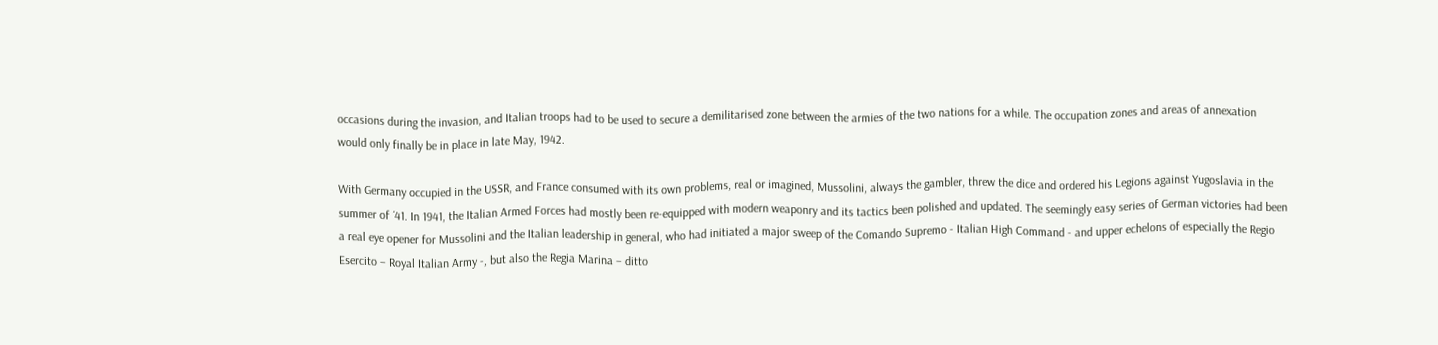occasions during the invasion, and Italian troops had to be used to secure a demilitarised zone between the armies of the two nations for a while. The occupation zones and areas of annexation would only finally be in place in late May, 1942.

With Germany occupied in the USSR, and France consumed with its own problems, real or imagined, Mussolini, always the gambler, threw the dice and ordered his Legions against Yugoslavia in the summer of ´41. In 1941, the Italian Armed Forces had mostly been re-equipped with modern weaponry and its tactics been polished and updated. The seemingly easy series of German victories had been a real eye opener for Mussolini and the Italian leadership in general, who had initiated a major sweep of the Comando Supremo - Italian High Command - and upper echelons of especially the Regio Esercito – Royal Italian Army -, but also the Regia Marina – ditto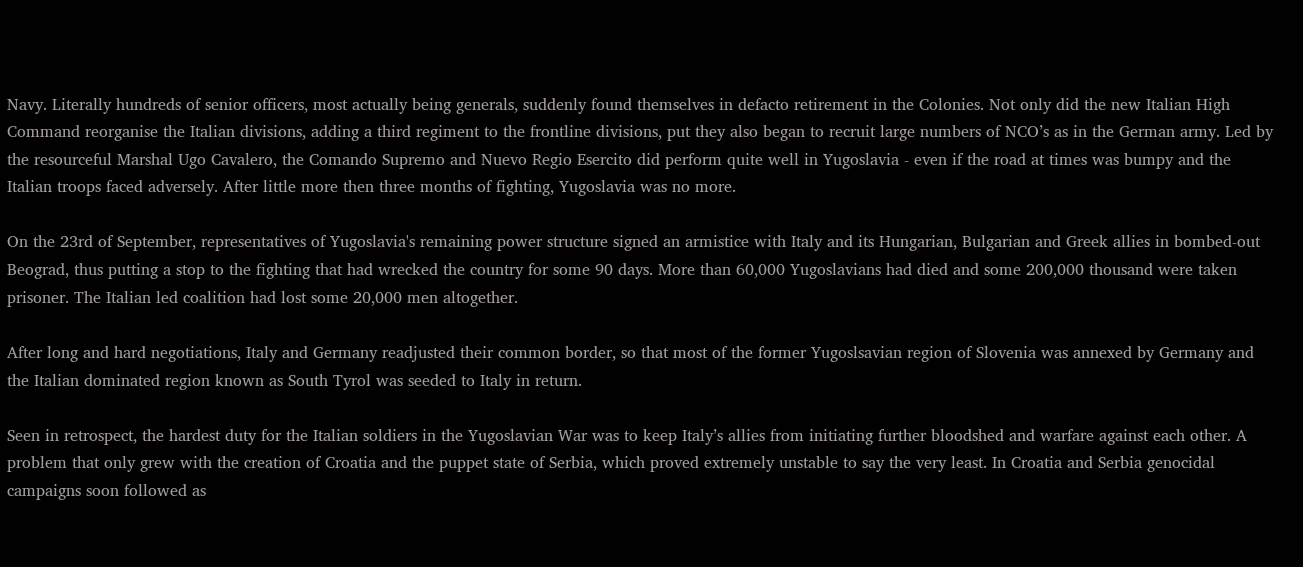Navy. Literally hundreds of senior officers, most actually being generals, suddenly found themselves in defacto retirement in the Colonies. Not only did the new Italian High Command reorganise the Italian divisions, adding a third regiment to the frontline divisions, put they also began to recruit large numbers of NCO’s as in the German army. Led by the resourceful Marshal Ugo Cavalero, the Comando Supremo and Nuevo Regio Esercito did perform quite well in Yugoslavia - even if the road at times was bumpy and the Italian troops faced adversely. After little more then three months of fighting, Yugoslavia was no more.

On the 23rd of September, representatives of Yugoslavia's remaining power structure signed an armistice with Italy and its Hungarian, Bulgarian and Greek allies in bombed-out Beograd, thus putting a stop to the fighting that had wrecked the country for some 90 days. More than 60,000 Yugoslavians had died and some 200,000 thousand were taken prisoner. The Italian led coalition had lost some 20,000 men altogether.

After long and hard negotiations, Italy and Germany readjusted their common border, so that most of the former Yugoslsavian region of Slovenia was annexed by Germany and the Italian dominated region known as South Tyrol was seeded to Italy in return.

Seen in retrospect, the hardest duty for the Italian soldiers in the Yugoslavian War was to keep Italy’s allies from initiating further bloodshed and warfare against each other. A problem that only grew with the creation of Croatia and the puppet state of Serbia, which proved extremely unstable to say the very least. In Croatia and Serbia genocidal campaigns soon followed as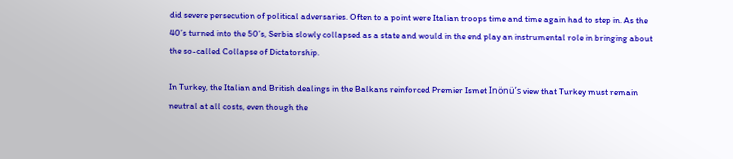did severe persecution of political adversaries. Often to a point were Italian troops time and time again had to step in. As the 40’s turned into the 50’s, Serbia slowly collapsed as a state and would in the end play an instrumental role in bringing about the so-called Collapse of Dictatorship.

In Turkey, the Italian and British dealings in the Balkans reinforced Premier Ismet Inönü’s view that Turkey must remain neutral at all costs, even though the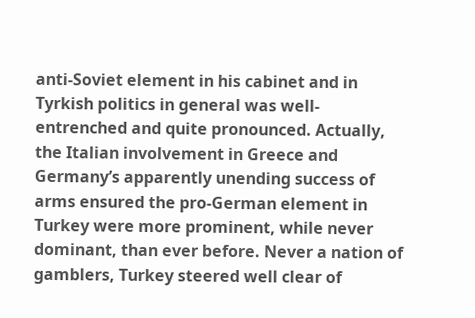anti-Soviet element in his cabinet and in Tyrkish politics in general was well-entrenched and quite pronounced. Actually, the Italian involvement in Greece and Germany’s apparently unending success of arms ensured the pro-German element in Turkey were more prominent, while never dominant, than ever before. Never a nation of gamblers, Turkey steered well clear of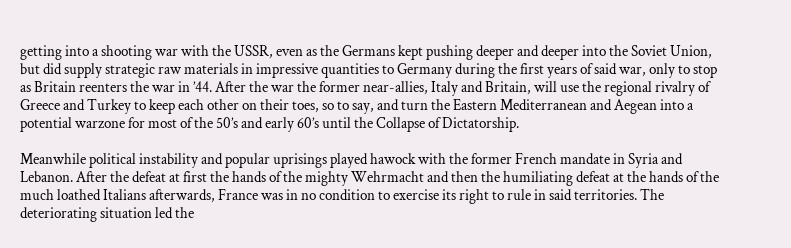getting into a shooting war with the USSR, even as the Germans kept pushing deeper and deeper into the Soviet Union, but did supply strategic raw materials in impressive quantities to Germany during the first years of said war, only to stop as Britain reenters the war in ’44. After the war the former near-allies, Italy and Britain, will use the regional rivalry of Greece and Turkey to keep each other on their toes, so to say, and turn the Eastern Mediterranean and Aegean into a potential warzone for most of the 50’s and early 60’s until the Collapse of Dictatorship.

Meanwhile political instability and popular uprisings played hawock with the former French mandate in Syria and Lebanon. After the defeat at first the hands of the mighty Wehrmacht and then the humiliating defeat at the hands of the much loathed Italians afterwards, France was in no condition to exercise its right to rule in said territories. The deteriorating situation led the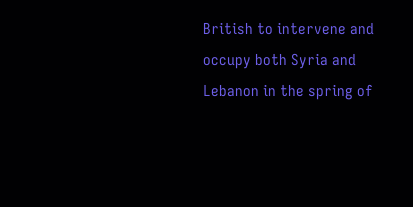British to intervene and occupy both Syria and Lebanon in the spring of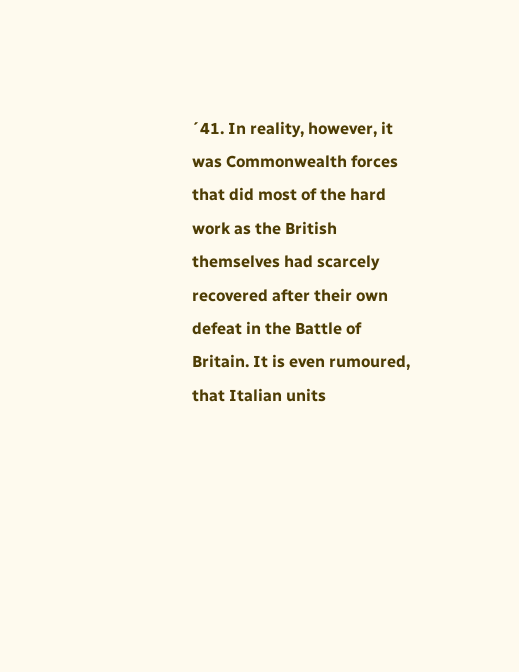´41. In reality, however, it was Commonwealth forces that did most of the hard work as the British themselves had scarcely recovered after their own defeat in the Battle of Britain. It is even rumoured, that Italian units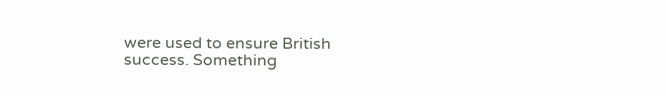were used to ensure British success. Something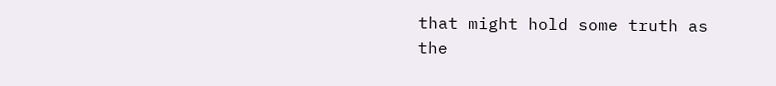that might hold some truth as the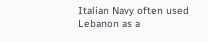Italian Navy often used Lebanon as a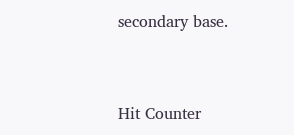secondary base.


Hit Counter